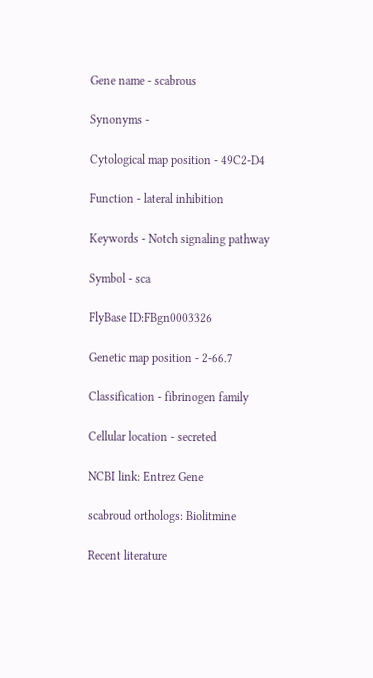Gene name - scabrous

Synonyms -

Cytological map position - 49C2-D4

Function - lateral inhibition

Keywords - Notch signaling pathway

Symbol - sca

FlyBase ID:FBgn0003326

Genetic map position - 2-66.7

Classification - fibrinogen family

Cellular location - secreted

NCBI link: Entrez Gene

scabroud orthologs: Biolitmine

Recent literature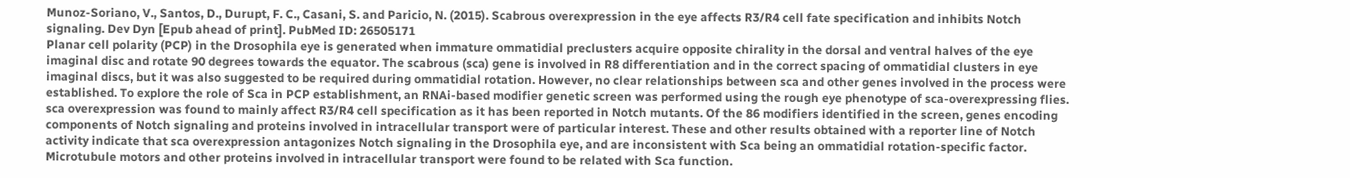Munoz-Soriano, V., Santos, D., Durupt, F. C., Casani, S. and Paricio, N. (2015). Scabrous overexpression in the eye affects R3/R4 cell fate specification and inhibits Notch signaling. Dev Dyn [Epub ahead of print]. PubMed ID: 26505171
Planar cell polarity (PCP) in the Drosophila eye is generated when immature ommatidial preclusters acquire opposite chirality in the dorsal and ventral halves of the eye imaginal disc and rotate 90 degrees towards the equator. The scabrous (sca) gene is involved in R8 differentiation and in the correct spacing of ommatidial clusters in eye imaginal discs, but it was also suggested to be required during ommatidial rotation. However, no clear relationships between sca and other genes involved in the process were established. To explore the role of Sca in PCP establishment, an RNAi-based modifier genetic screen was performed using the rough eye phenotype of sca-overexpressing flies. sca overexpression was found to mainly affect R3/R4 cell specification as it has been reported in Notch mutants. Of the 86 modifiers identified in the screen, genes encoding components of Notch signaling and proteins involved in intracellular transport were of particular interest. These and other results obtained with a reporter line of Notch activity indicate that sca overexpression antagonizes Notch signaling in the Drosophila eye, and are inconsistent with Sca being an ommatidial rotation-specific factor. Microtubule motors and other proteins involved in intracellular transport were found to be related with Sca function.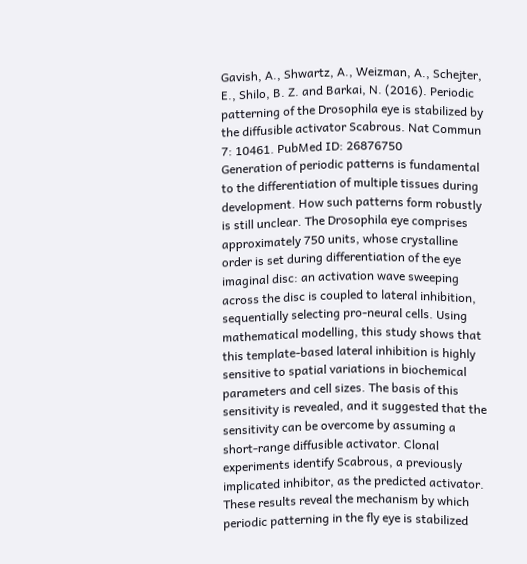Gavish, A., Shwartz, A., Weizman, A., Schejter, E., Shilo, B. Z. and Barkai, N. (2016). Periodic patterning of the Drosophila eye is stabilized by the diffusible activator Scabrous. Nat Commun 7: 10461. PubMed ID: 26876750
Generation of periodic patterns is fundamental to the differentiation of multiple tissues during development. How such patterns form robustly is still unclear. The Drosophila eye comprises approximately 750 units, whose crystalline order is set during differentiation of the eye imaginal disc: an activation wave sweeping across the disc is coupled to lateral inhibition, sequentially selecting pro-neural cells. Using mathematical modelling, this study shows that this template-based lateral inhibition is highly sensitive to spatial variations in biochemical parameters and cell sizes. The basis of this sensitivity is revealed, and it suggested that the sensitivity can be overcome by assuming a short-range diffusible activator. Clonal experiments identify Scabrous, a previously implicated inhibitor, as the predicted activator. These results reveal the mechanism by which periodic patterning in the fly eye is stabilized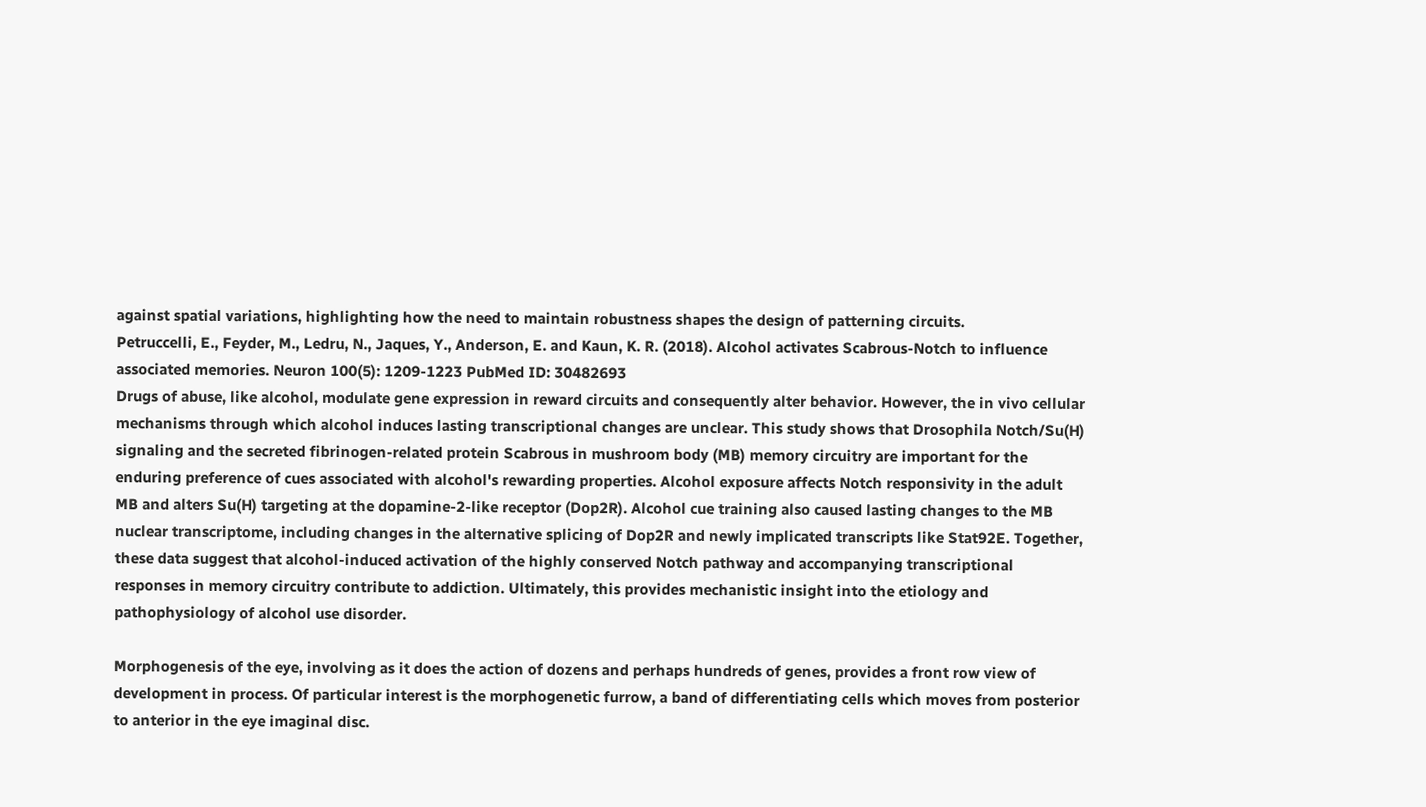against spatial variations, highlighting how the need to maintain robustness shapes the design of patterning circuits.
Petruccelli, E., Feyder, M., Ledru, N., Jaques, Y., Anderson, E. and Kaun, K. R. (2018). Alcohol activates Scabrous-Notch to influence associated memories. Neuron 100(5): 1209-1223 PubMed ID: 30482693
Drugs of abuse, like alcohol, modulate gene expression in reward circuits and consequently alter behavior. However, the in vivo cellular mechanisms through which alcohol induces lasting transcriptional changes are unclear. This study shows that Drosophila Notch/Su(H) signaling and the secreted fibrinogen-related protein Scabrous in mushroom body (MB) memory circuitry are important for the enduring preference of cues associated with alcohol's rewarding properties. Alcohol exposure affects Notch responsivity in the adult MB and alters Su(H) targeting at the dopamine-2-like receptor (Dop2R). Alcohol cue training also caused lasting changes to the MB nuclear transcriptome, including changes in the alternative splicing of Dop2R and newly implicated transcripts like Stat92E. Together, these data suggest that alcohol-induced activation of the highly conserved Notch pathway and accompanying transcriptional responses in memory circuitry contribute to addiction. Ultimately, this provides mechanistic insight into the etiology and pathophysiology of alcohol use disorder.

Morphogenesis of the eye, involving as it does the action of dozens and perhaps hundreds of genes, provides a front row view of development in process. Of particular interest is the morphogenetic furrow, a band of differentiating cells which moves from posterior to anterior in the eye imaginal disc.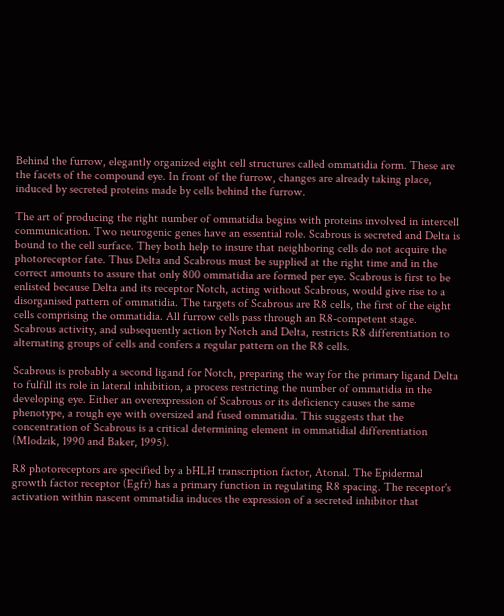Behind the furrow, elegantly organized eight cell structures called ommatidia form. These are the facets of the compound eye. In front of the furrow, changes are already taking place, induced by secreted proteins made by cells behind the furrow.

The art of producing the right number of ommatidia begins with proteins involved in intercell communication. Two neurogenic genes have an essential role. Scabrous is secreted and Delta is bound to the cell surface. They both help to insure that neighboring cells do not acquire the photoreceptor fate. Thus Delta and Scabrous must be supplied at the right time and in the correct amounts to assure that only 800 ommatidia are formed per eye. Scabrous is first to be enlisted because Delta and its receptor Notch, acting without Scabrous, would give rise to a disorganised pattern of ommatidia. The targets of Scabrous are R8 cells, the first of the eight cells comprising the ommatidia. All furrow cells pass through an R8-competent stage. Scabrous activity, and subsequently action by Notch and Delta, restricts R8 differentiation to alternating groups of cells and confers a regular pattern on the R8 cells.

Scabrous is probably a second ligand for Notch, preparing the way for the primary ligand Delta to fulfill its role in lateral inhibition, a process restricting the number of ommatidia in the developing eye. Either an overexpression of Scabrous or its deficiency causes the same phenotype, a rough eye with oversized and fused ommatidia. This suggests that the concentration of Scabrous is a critical determining element in ommatidial differentiation (Mlodzik, 1990 and Baker, 1995).

R8 photoreceptors are specified by a bHLH transcription factor, Atonal. The Epidermal growth factor receptor (Egfr) has a primary function in regulating R8 spacing. The receptor's activation within nascent ommatidia induces the expression of a secreted inhibitor that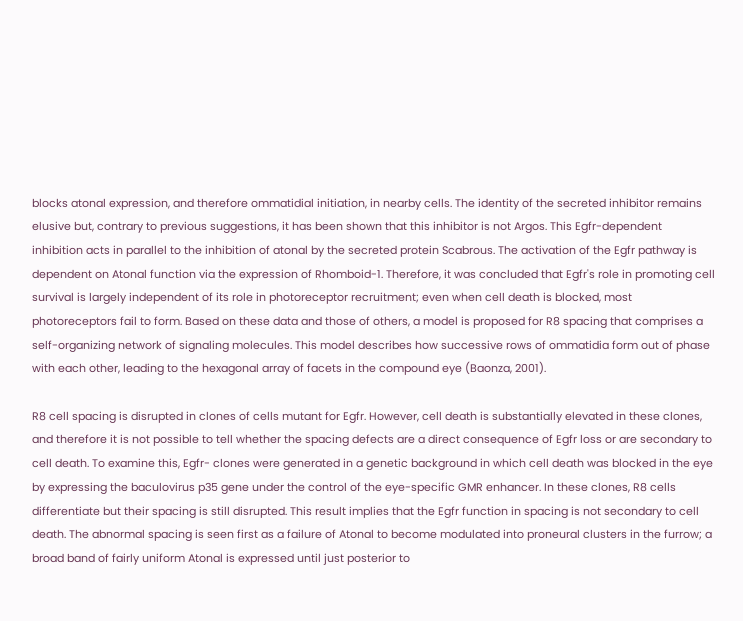blocks atonal expression, and therefore ommatidial initiation, in nearby cells. The identity of the secreted inhibitor remains elusive but, contrary to previous suggestions, it has been shown that this inhibitor is not Argos. This Egfr-dependent inhibition acts in parallel to the inhibition of atonal by the secreted protein Scabrous. The activation of the Egfr pathway is dependent on Atonal function via the expression of Rhomboid-1. Therefore, it was concluded that Egfr's role in promoting cell survival is largely independent of its role in photoreceptor recruitment; even when cell death is blocked, most photoreceptors fail to form. Based on these data and those of others, a model is proposed for R8 spacing that comprises a self-organizing network of signaling molecules. This model describes how successive rows of ommatidia form out of phase with each other, leading to the hexagonal array of facets in the compound eye (Baonza, 2001).

R8 cell spacing is disrupted in clones of cells mutant for Egfr. However, cell death is substantially elevated in these clones, and therefore it is not possible to tell whether the spacing defects are a direct consequence of Egfr loss or are secondary to cell death. To examine this, Egfr- clones were generated in a genetic background in which cell death was blocked in the eye by expressing the baculovirus p35 gene under the control of the eye-specific GMR enhancer. In these clones, R8 cells differentiate but their spacing is still disrupted. This result implies that the Egfr function in spacing is not secondary to cell death. The abnormal spacing is seen first as a failure of Atonal to become modulated into proneural clusters in the furrow; a broad band of fairly uniform Atonal is expressed until just posterior to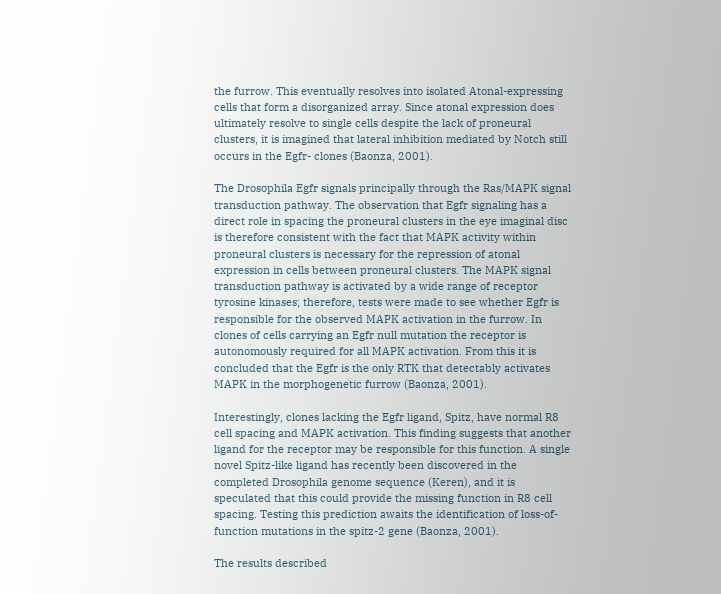the furrow. This eventually resolves into isolated Atonal-expressing cells that form a disorganized array. Since atonal expression does ultimately resolve to single cells despite the lack of proneural clusters, it is imagined that lateral inhibition mediated by Notch still occurs in the Egfr- clones (Baonza, 2001).

The Drosophila Egfr signals principally through the Ras/MAPK signal transduction pathway. The observation that Egfr signaling has a direct role in spacing the proneural clusters in the eye imaginal disc is therefore consistent with the fact that MAPK activity within proneural clusters is necessary for the repression of atonal expression in cells between proneural clusters. The MAPK signal transduction pathway is activated by a wide range of receptor tyrosine kinases; therefore, tests were made to see whether Egfr is responsible for the observed MAPK activation in the furrow. In clones of cells carrying an Egfr null mutation the receptor is autonomously required for all MAPK activation. From this it is concluded that the Egfr is the only RTK that detectably activates MAPK in the morphogenetic furrow (Baonza, 2001).

Interestingly, clones lacking the Egfr ligand, Spitz, have normal R8 cell spacing and MAPK activation. This finding suggests that another ligand for the receptor may be responsible for this function. A single novel Spitz-like ligand has recently been discovered in the completed Drosophila genome sequence (Keren), and it is speculated that this could provide the missing function in R8 cell spacing. Testing this prediction awaits the identification of loss-of-function mutations in the spitz-2 gene (Baonza, 2001).

The results described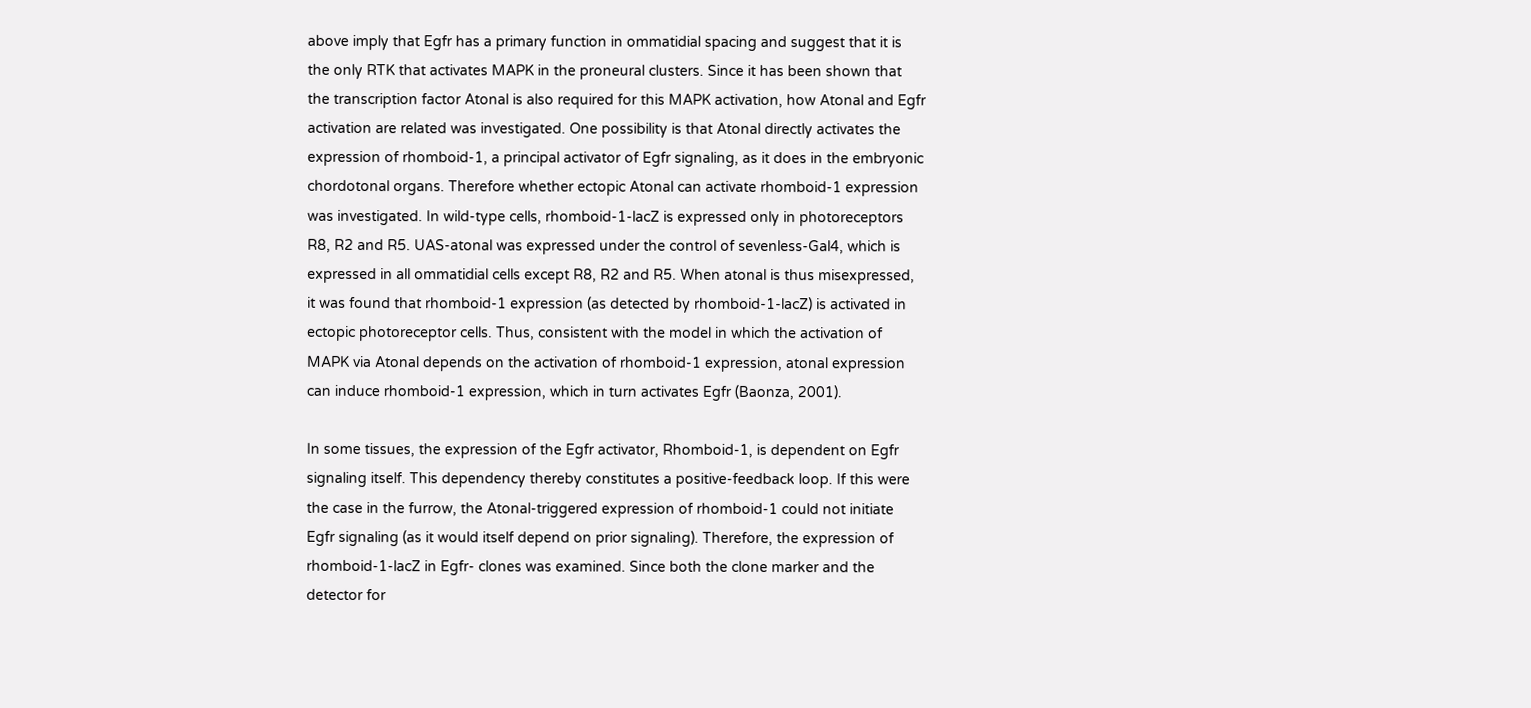above imply that Egfr has a primary function in ommatidial spacing and suggest that it is the only RTK that activates MAPK in the proneural clusters. Since it has been shown that the transcription factor Atonal is also required for this MAPK activation, how Atonal and Egfr activation are related was investigated. One possibility is that Atonal directly activates the expression of rhomboid-1, a principal activator of Egfr signaling, as it does in the embryonic chordotonal organs. Therefore whether ectopic Atonal can activate rhomboid-1 expression was investigated. In wild-type cells, rhomboid-1-lacZ is expressed only in photoreceptors R8, R2 and R5. UAS-atonal was expressed under the control of sevenless-Gal4, which is expressed in all ommatidial cells except R8, R2 and R5. When atonal is thus misexpressed, it was found that rhomboid-1 expression (as detected by rhomboid-1-lacZ) is activated in ectopic photoreceptor cells. Thus, consistent with the model in which the activation of MAPK via Atonal depends on the activation of rhomboid-1 expression, atonal expression can induce rhomboid-1 expression, which in turn activates Egfr (Baonza, 2001).

In some tissues, the expression of the Egfr activator, Rhomboid-1, is dependent on Egfr signaling itself. This dependency thereby constitutes a positive-feedback loop. If this were the case in the furrow, the Atonal-triggered expression of rhomboid-1 could not initiate Egfr signaling (as it would itself depend on prior signaling). Therefore, the expression of rhomboid-1-lacZ in Egfr- clones was examined. Since both the clone marker and the detector for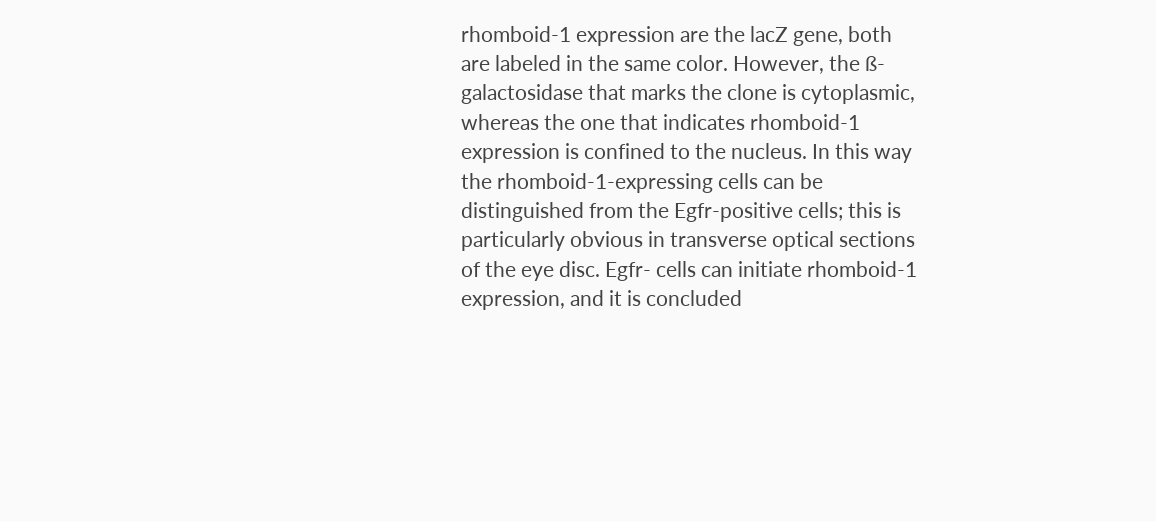rhomboid-1 expression are the lacZ gene, both are labeled in the same color. However, the ß-galactosidase that marks the clone is cytoplasmic, whereas the one that indicates rhomboid-1 expression is confined to the nucleus. In this way the rhomboid-1-expressing cells can be distinguished from the Egfr-positive cells; this is particularly obvious in transverse optical sections of the eye disc. Egfr- cells can initiate rhomboid-1 expression, and it is concluded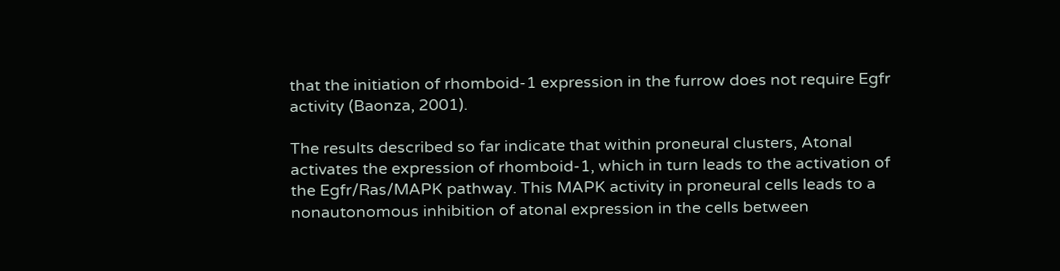that the initiation of rhomboid-1 expression in the furrow does not require Egfr activity (Baonza, 2001).

The results described so far indicate that within proneural clusters, Atonal activates the expression of rhomboid-1, which in turn leads to the activation of the Egfr/Ras/MAPK pathway. This MAPK activity in proneural cells leads to a nonautonomous inhibition of atonal expression in the cells between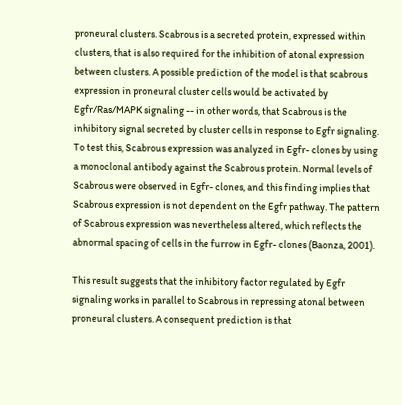proneural clusters. Scabrous is a secreted protein, expressed within clusters, that is also required for the inhibition of atonal expression between clusters. A possible prediction of the model is that scabrous expression in proneural cluster cells would be activated by Egfr/Ras/MAPK signaling -- in other words, that Scabrous is the inhibitory signal secreted by cluster cells in response to Egfr signaling. To test this, Scabrous expression was analyzed in Egfr- clones by using a monoclonal antibody against the Scabrous protein. Normal levels of Scabrous were observed in Egfr- clones, and this finding implies that Scabrous expression is not dependent on the Egfr pathway. The pattern of Scabrous expression was nevertheless altered, which reflects the abnormal spacing of cells in the furrow in Egfr- clones (Baonza, 2001).

This result suggests that the inhibitory factor regulated by Egfr signaling works in parallel to Scabrous in repressing atonal between proneural clusters. A consequent prediction is that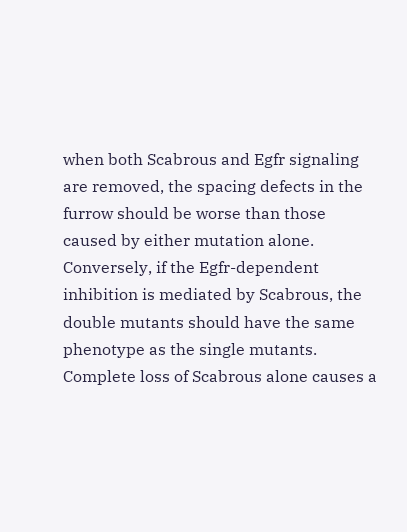when both Scabrous and Egfr signaling are removed, the spacing defects in the furrow should be worse than those caused by either mutation alone. Conversely, if the Egfr-dependent inhibition is mediated by Scabrous, the double mutants should have the same phenotype as the single mutants. Complete loss of Scabrous alone causes a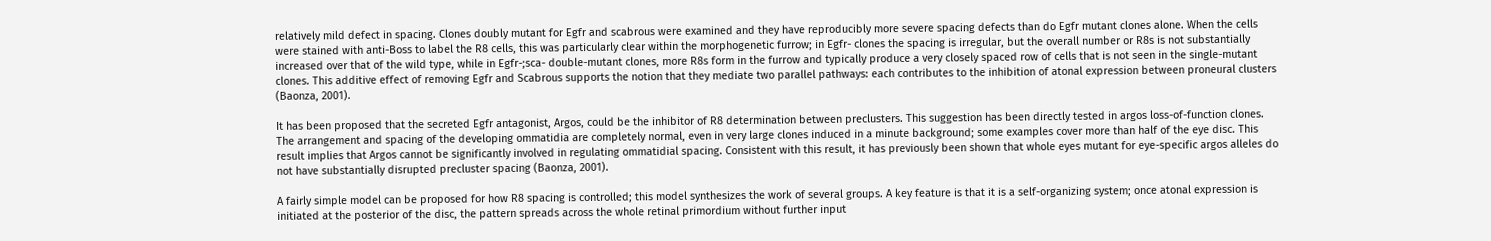relatively mild defect in spacing. Clones doubly mutant for Egfr and scabrous were examined and they have reproducibly more severe spacing defects than do Egfr mutant clones alone. When the cells were stained with anti-Boss to label the R8 cells, this was particularly clear within the morphogenetic furrow; in Egfr- clones the spacing is irregular, but the overall number or R8s is not substantially increased over that of the wild type, while in Egfr-;sca- double-mutant clones, more R8s form in the furrow and typically produce a very closely spaced row of cells that is not seen in the single-mutant clones. This additive effect of removing Egfr and Scabrous supports the notion that they mediate two parallel pathways: each contributes to the inhibition of atonal expression between proneural clusters (Baonza, 2001).

It has been proposed that the secreted Egfr antagonist, Argos, could be the inhibitor of R8 determination between preclusters. This suggestion has been directly tested in argos loss-of-function clones. The arrangement and spacing of the developing ommatidia are completely normal, even in very large clones induced in a minute background; some examples cover more than half of the eye disc. This result implies that Argos cannot be significantly involved in regulating ommatidial spacing. Consistent with this result, it has previously been shown that whole eyes mutant for eye-specific argos alleles do not have substantially disrupted precluster spacing (Baonza, 2001).

A fairly simple model can be proposed for how R8 spacing is controlled; this model synthesizes the work of several groups. A key feature is that it is a self-organizing system; once atonal expression is initiated at the posterior of the disc, the pattern spreads across the whole retinal primordium without further input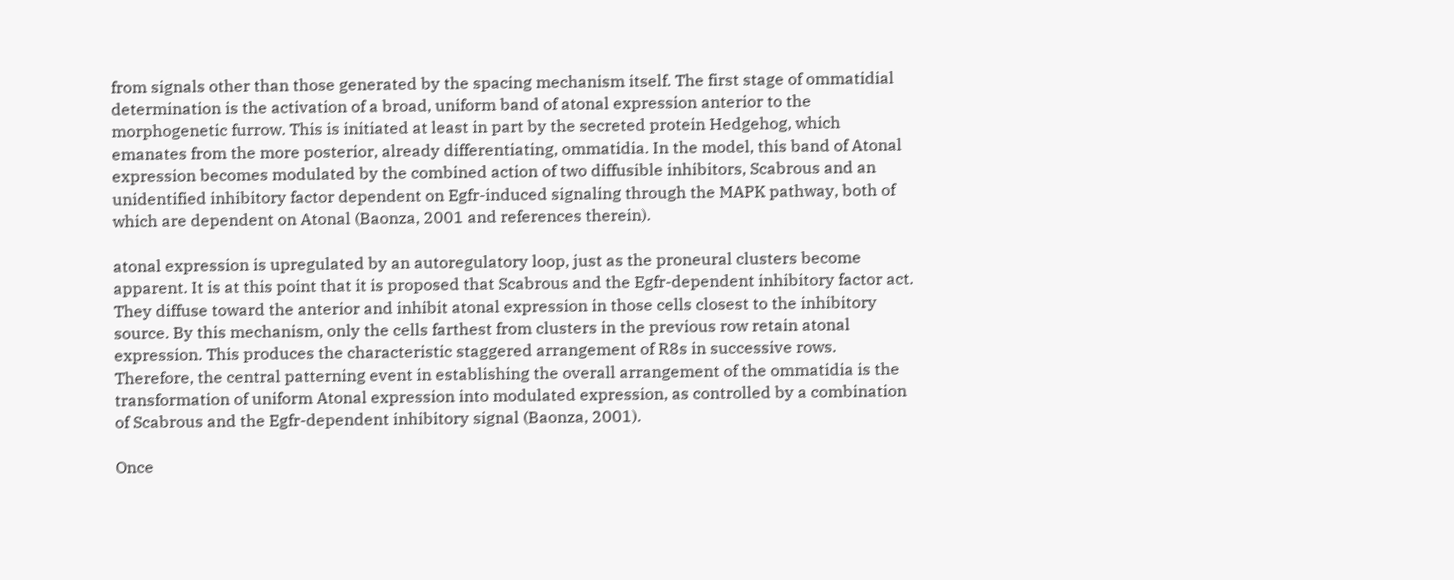from signals other than those generated by the spacing mechanism itself. The first stage of ommatidial determination is the activation of a broad, uniform band of atonal expression anterior to the morphogenetic furrow. This is initiated at least in part by the secreted protein Hedgehog, which emanates from the more posterior, already differentiating, ommatidia. In the model, this band of Atonal expression becomes modulated by the combined action of two diffusible inhibitors, Scabrous and an unidentified inhibitory factor dependent on Egfr-induced signaling through the MAPK pathway, both of which are dependent on Atonal (Baonza, 2001 and references therein).

atonal expression is upregulated by an autoregulatory loop, just as the proneural clusters become apparent. It is at this point that it is proposed that Scabrous and the Egfr-dependent inhibitory factor act. They diffuse toward the anterior and inhibit atonal expression in those cells closest to the inhibitory source. By this mechanism, only the cells farthest from clusters in the previous row retain atonal expression. This produces the characteristic staggered arrangement of R8s in successive rows. Therefore, the central patterning event in establishing the overall arrangement of the ommatidia is the transformation of uniform Atonal expression into modulated expression, as controlled by a combination of Scabrous and the Egfr-dependent inhibitory signal (Baonza, 2001).

Once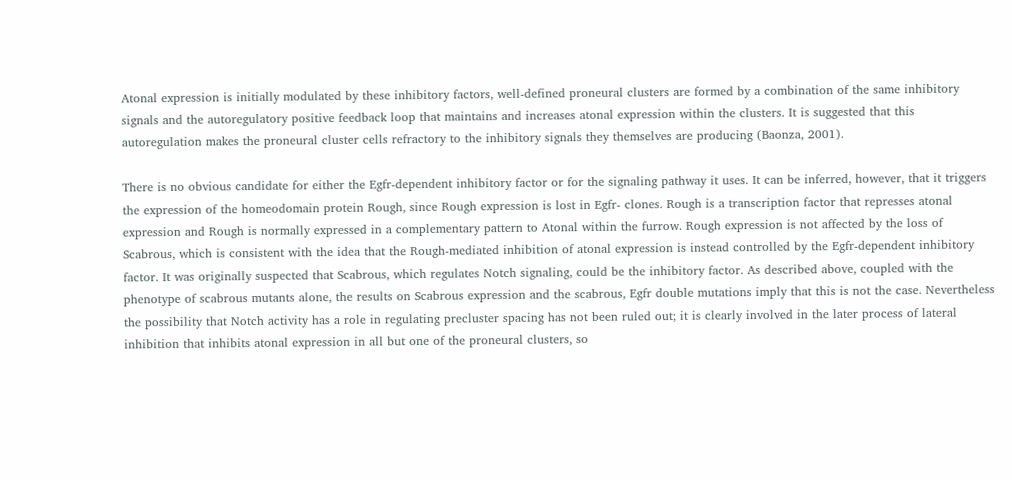Atonal expression is initially modulated by these inhibitory factors, well-defined proneural clusters are formed by a combination of the same inhibitory signals and the autoregulatory positive feedback loop that maintains and increases atonal expression within the clusters. It is suggested that this autoregulation makes the proneural cluster cells refractory to the inhibitory signals they themselves are producing (Baonza, 2001).

There is no obvious candidate for either the Egfr-dependent inhibitory factor or for the signaling pathway it uses. It can be inferred, however, that it triggers the expression of the homeodomain protein Rough, since Rough expression is lost in Egfr- clones. Rough is a transcription factor that represses atonal expression and Rough is normally expressed in a complementary pattern to Atonal within the furrow. Rough expression is not affected by the loss of Scabrous, which is consistent with the idea that the Rough-mediated inhibition of atonal expression is instead controlled by the Egfr-dependent inhibitory factor. It was originally suspected that Scabrous, which regulates Notch signaling, could be the inhibitory factor. As described above, coupled with the phenotype of scabrous mutants alone, the results on Scabrous expression and the scabrous, Egfr double mutations imply that this is not the case. Nevertheless the possibility that Notch activity has a role in regulating precluster spacing has not been ruled out; it is clearly involved in the later process of lateral inhibition that inhibits atonal expression in all but one of the proneural clusters, so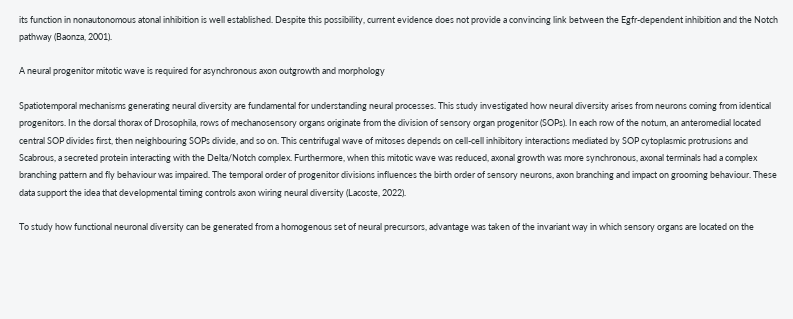its function in nonautonomous atonal inhibition is well established. Despite this possibility, current evidence does not provide a convincing link between the Egfr-dependent inhibition and the Notch pathway (Baonza, 2001).

A neural progenitor mitotic wave is required for asynchronous axon outgrowth and morphology

Spatiotemporal mechanisms generating neural diversity are fundamental for understanding neural processes. This study investigated how neural diversity arises from neurons coming from identical progenitors. In the dorsal thorax of Drosophila, rows of mechanosensory organs originate from the division of sensory organ progenitor (SOPs). In each row of the notum, an anteromedial located central SOP divides first, then neighbouring SOPs divide, and so on. This centrifugal wave of mitoses depends on cell-cell inhibitory interactions mediated by SOP cytoplasmic protrusions and Scabrous, a secreted protein interacting with the Delta/Notch complex. Furthermore, when this mitotic wave was reduced, axonal growth was more synchronous, axonal terminals had a complex branching pattern and fly behaviour was impaired. The temporal order of progenitor divisions influences the birth order of sensory neurons, axon branching and impact on grooming behaviour. These data support the idea that developmental timing controls axon wiring neural diversity (Lacoste, 2022).

To study how functional neuronal diversity can be generated from a homogenous set of neural precursors, advantage was taken of the invariant way in which sensory organs are located on the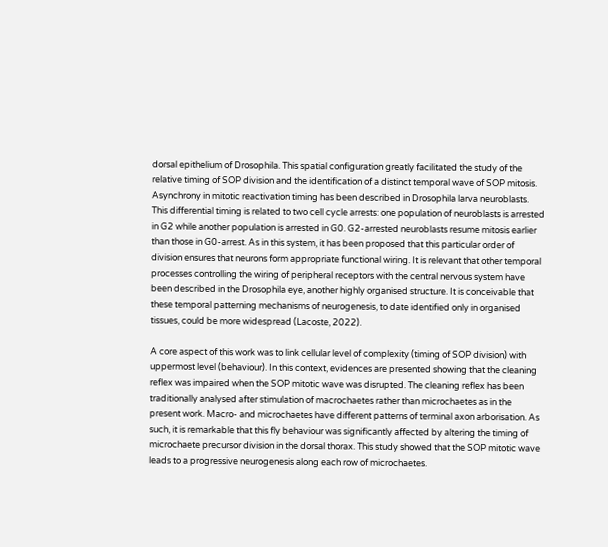dorsal epithelium of Drosophila. This spatial configuration greatly facilitated the study of the relative timing of SOP division and the identification of a distinct temporal wave of SOP mitosis. Asynchrony in mitotic reactivation timing has been described in Drosophila larva neuroblasts. This differential timing is related to two cell cycle arrests: one population of neuroblasts is arrested in G2 while another population is arrested in G0. G2-arrested neuroblasts resume mitosis earlier than those in G0-arrest. As in this system, it has been proposed that this particular order of division ensures that neurons form appropriate functional wiring. It is relevant that other temporal processes controlling the wiring of peripheral receptors with the central nervous system have been described in the Drosophila eye, another highly organised structure. It is conceivable that these temporal patterning mechanisms of neurogenesis, to date identified only in organised tissues, could be more widespread (Lacoste, 2022).

A core aspect of this work was to link cellular level of complexity (timing of SOP division) with uppermost level (behaviour). In this context, evidences are presented showing that the cleaning reflex was impaired when the SOP mitotic wave was disrupted. The cleaning reflex has been traditionally analysed after stimulation of macrochaetes rather than microchaetes as in the present work. Macro- and microchaetes have different patterns of terminal axon arborisation. As such, it is remarkable that this fly behaviour was significantly affected by altering the timing of microchaete precursor division in the dorsal thorax. This study showed that the SOP mitotic wave leads to a progressive neurogenesis along each row of microchaetes.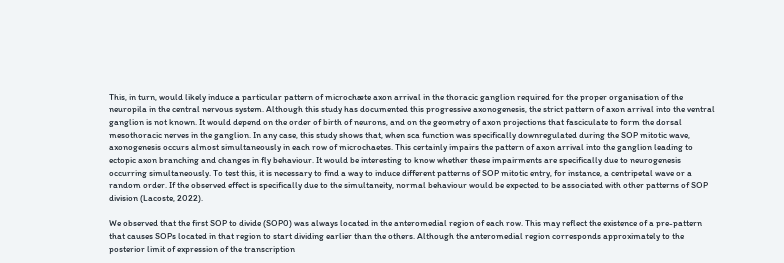This, in turn, would likely induce a particular pattern of microchæte axon arrival in the thoracic ganglion required for the proper organisation of the neuropila in the central nervous system. Although this study has documented this progressive axonogenesis, the strict pattern of axon arrival into the ventral ganglion is not known. It would depend on the order of birth of neurons, and on the geometry of axon projections that fasciculate to form the dorsal mesothoracic nerves in the ganglion. In any case, this study shows that, when sca function was specifically downregulated during the SOP mitotic wave, axonogenesis occurs almost simultaneously in each row of microchaetes. This certainly impairs the pattern of axon arrival into the ganglion leading to ectopic axon branching and changes in fly behaviour. It would be interesting to know whether these impairments are specifically due to neurogenesis occurring simultaneously. To test this, it is necessary to find a way to induce different patterns of SOP mitotic entry, for instance, a centripetal wave or a random order. If the observed effect is specifically due to the simultaneity, normal behaviour would be expected to be associated with other patterns of SOP division (Lacoste, 2022).

We observed that the first SOP to divide (SOP0) was always located in the anteromedial region of each row. This may reflect the existence of a pre-pattern that causes SOPs located in that region to start dividing earlier than the others. Although the anteromedial region corresponds approximately to the posterior limit of expression of the transcription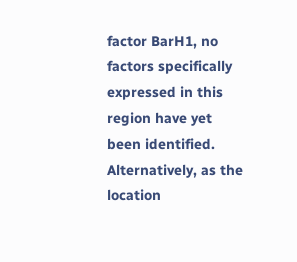factor BarH1, no factors specifically expressed in this region have yet been identified. Alternatively, as the location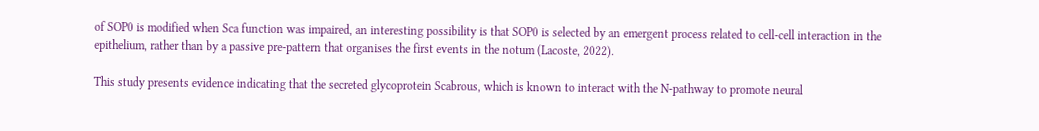of SOP0 is modified when Sca function was impaired, an interesting possibility is that SOP0 is selected by an emergent process related to cell-cell interaction in the epithelium, rather than by a passive pre-pattern that organises the first events in the notum (Lacoste, 2022).

This study presents evidence indicating that the secreted glycoprotein Scabrous, which is known to interact with the N-pathway to promote neural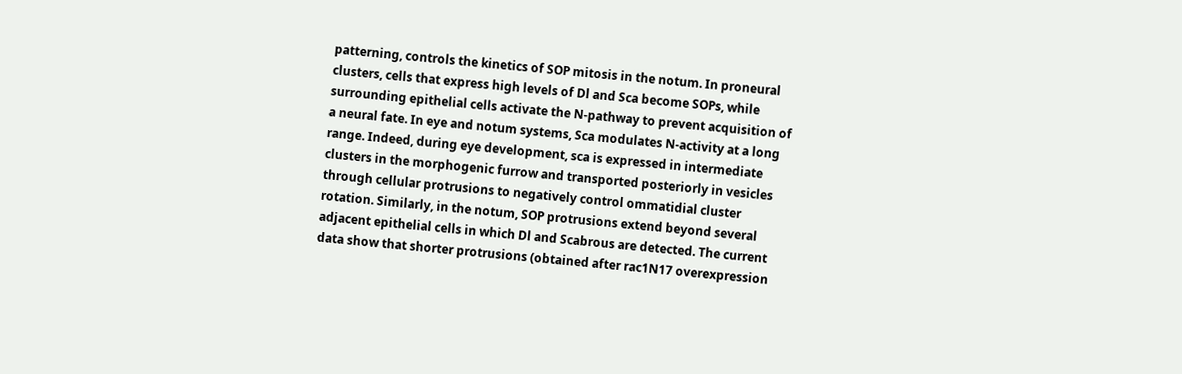patterning, controls the kinetics of SOP mitosis in the notum. In proneural clusters, cells that express high levels of Dl and Sca become SOPs, while surrounding epithelial cells activate the N-pathway to prevent acquisition of a neural fate. In eye and notum systems, Sca modulates N-activity at a long range. Indeed, during eye development, sca is expressed in intermediate clusters in the morphogenic furrow and transported posteriorly in vesicles through cellular protrusions to negatively control ommatidial cluster rotation. Similarly, in the notum, SOP protrusions extend beyond several adjacent epithelial cells in which Dl and Scabrous are detected. The current data show that shorter protrusions (obtained after rac1N17 overexpression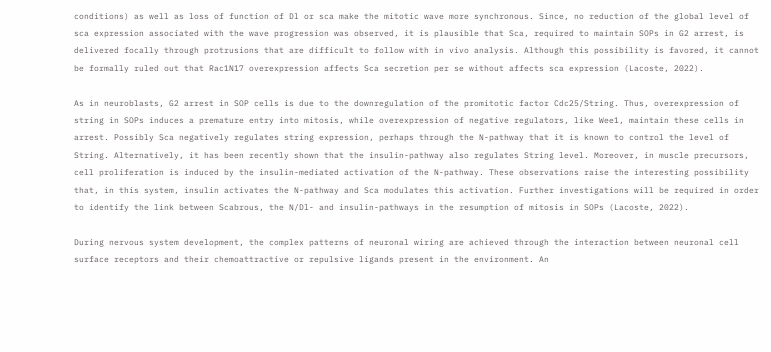conditions) as well as loss of function of Dl or sca make the mitotic wave more synchronous. Since, no reduction of the global level of sca expression associated with the wave progression was observed, it is plausible that Sca, required to maintain SOPs in G2 arrest, is delivered focally through protrusions that are difficult to follow with in vivo analysis. Although this possibility is favored, it cannot be formally ruled out that Rac1N17 overexpression affects Sca secretion per se without affects sca expression (Lacoste, 2022).

As in neuroblasts, G2 arrest in SOP cells is due to the downregulation of the promitotic factor Cdc25/String. Thus, overexpression of string in SOPs induces a premature entry into mitosis, while overexpression of negative regulators, like Wee1, maintain these cells in arrest. Possibly Sca negatively regulates string expression, perhaps through the N-pathway that it is known to control the level of String. Alternatively, it has been recently shown that the insulin-pathway also regulates String level. Moreover, in muscle precursors, cell proliferation is induced by the insulin-mediated activation of the N-pathway. These observations raise the interesting possibility that, in this system, insulin activates the N-pathway and Sca modulates this activation. Further investigations will be required in order to identify the link between Scabrous, the N/Dl- and insulin-pathways in the resumption of mitosis in SOPs (Lacoste, 2022).

During nervous system development, the complex patterns of neuronal wiring are achieved through the interaction between neuronal cell surface receptors and their chemoattractive or repulsive ligands present in the environment. An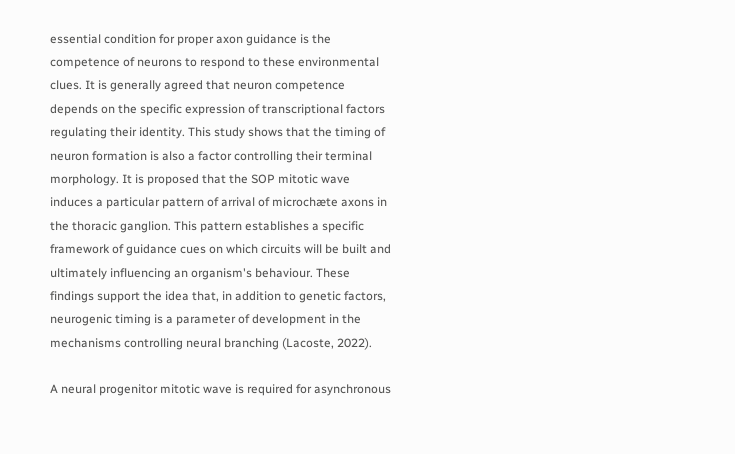essential condition for proper axon guidance is the competence of neurons to respond to these environmental clues. It is generally agreed that neuron competence depends on the specific expression of transcriptional factors regulating their identity. This study shows that the timing of neuron formation is also a factor controlling their terminal morphology. It is proposed that the SOP mitotic wave induces a particular pattern of arrival of microchæte axons in the thoracic ganglion. This pattern establishes a specific framework of guidance cues on which circuits will be built and ultimately influencing an organism's behaviour. These findings support the idea that, in addition to genetic factors, neurogenic timing is a parameter of development in the mechanisms controlling neural branching (Lacoste, 2022).

A neural progenitor mitotic wave is required for asynchronous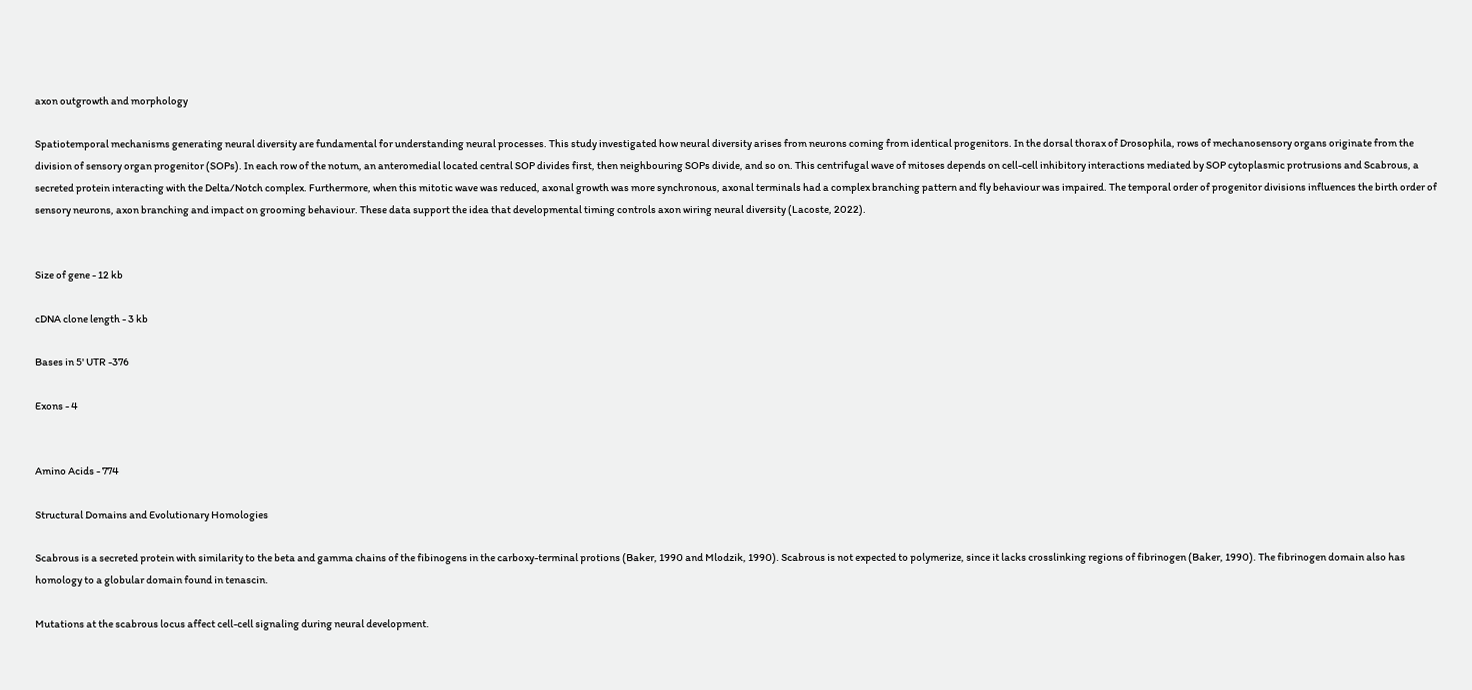axon outgrowth and morphology

Spatiotemporal mechanisms generating neural diversity are fundamental for understanding neural processes. This study investigated how neural diversity arises from neurons coming from identical progenitors. In the dorsal thorax of Drosophila, rows of mechanosensory organs originate from the division of sensory organ progenitor (SOPs). In each row of the notum, an anteromedial located central SOP divides first, then neighbouring SOPs divide, and so on. This centrifugal wave of mitoses depends on cell-cell inhibitory interactions mediated by SOP cytoplasmic protrusions and Scabrous, a secreted protein interacting with the Delta/Notch complex. Furthermore, when this mitotic wave was reduced, axonal growth was more synchronous, axonal terminals had a complex branching pattern and fly behaviour was impaired. The temporal order of progenitor divisions influences the birth order of sensory neurons, axon branching and impact on grooming behaviour. These data support the idea that developmental timing controls axon wiring neural diversity (Lacoste, 2022).


Size of gene - 12 kb

cDNA clone length - 3 kb

Bases in 5' UTR -376

Exons - 4


Amino Acids - 774

Structural Domains and Evolutionary Homologies

Scabrous is a secreted protein with similarity to the beta and gamma chains of the fibinogens in the carboxy-terminal protions (Baker, 1990 and Mlodzik, 1990). Scabrous is not expected to polymerize, since it lacks crosslinking regions of fibrinogen (Baker, 1990). The fibrinogen domain also has homology to a globular domain found in tenascin.

Mutations at the scabrous locus affect cell-cell signaling during neural development.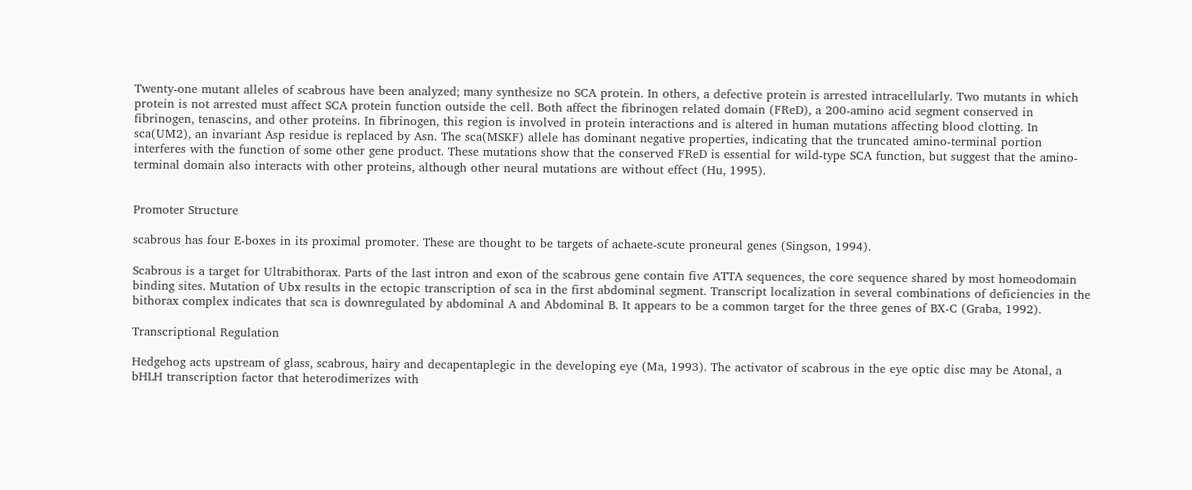Twenty-one mutant alleles of scabrous have been analyzed; many synthesize no SCA protein. In others, a defective protein is arrested intracellularly. Two mutants in which protein is not arrested must affect SCA protein function outside the cell. Both affect the fibrinogen related domain (FReD), a 200-amino acid segment conserved in fibrinogen, tenascins, and other proteins. In fibrinogen, this region is involved in protein interactions and is altered in human mutations affecting blood clotting. In sca(UM2), an invariant Asp residue is replaced by Asn. The sca(MSKF) allele has dominant negative properties, indicating that the truncated amino-terminal portion interferes with the function of some other gene product. These mutations show that the conserved FReD is essential for wild-type SCA function, but suggest that the amino-terminal domain also interacts with other proteins, although other neural mutations are without effect (Hu, 1995).


Promoter Structure

scabrous has four E-boxes in its proximal promoter. These are thought to be targets of achaete-scute proneural genes (Singson, 1994).

Scabrous is a target for Ultrabithorax. Parts of the last intron and exon of the scabrous gene contain five ATTA sequences, the core sequence shared by most homeodomain binding sites. Mutation of Ubx results in the ectopic transcription of sca in the first abdominal segment. Transcript localization in several combinations of deficiencies in the bithorax complex indicates that sca is downregulated by abdominal A and Abdominal B. It appears to be a common target for the three genes of BX-C (Graba, 1992).

Transcriptional Regulation

Hedgehog acts upstream of glass, scabrous, hairy and decapentaplegic in the developing eye (Ma, 1993). The activator of scabrous in the eye optic disc may be Atonal, a bHLH transcription factor that heterodimerizes with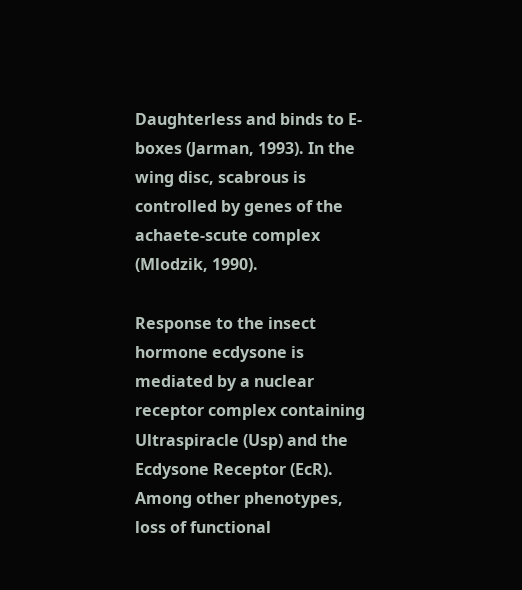Daughterless and binds to E-boxes (Jarman, 1993). In the wing disc, scabrous is controlled by genes of the achaete-scute complex (Mlodzik, 1990).

Response to the insect hormone ecdysone is mediated by a nuclear receptor complex containing Ultraspiracle (Usp) and the Ecdysone Receptor (EcR). Among other phenotypes, loss of functional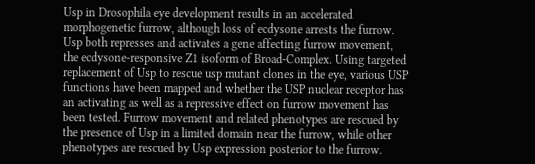Usp in Drosophila eye development results in an accelerated morphogenetic furrow, although loss of ecdysone arrests the furrow. Usp both represses and activates a gene affecting furrow movement, the ecdysone-responsive Z1 isoform of Broad-Complex. Using targeted replacement of Usp to rescue usp mutant clones in the eye, various USP functions have been mapped and whether the USP nuclear receptor has an activating as well as a repressive effect on furrow movement has been tested. Furrow movement and related phenotypes are rescued by the presence of Usp in a limited domain near the furrow, while other phenotypes are rescued by Usp expression posterior to the furrow.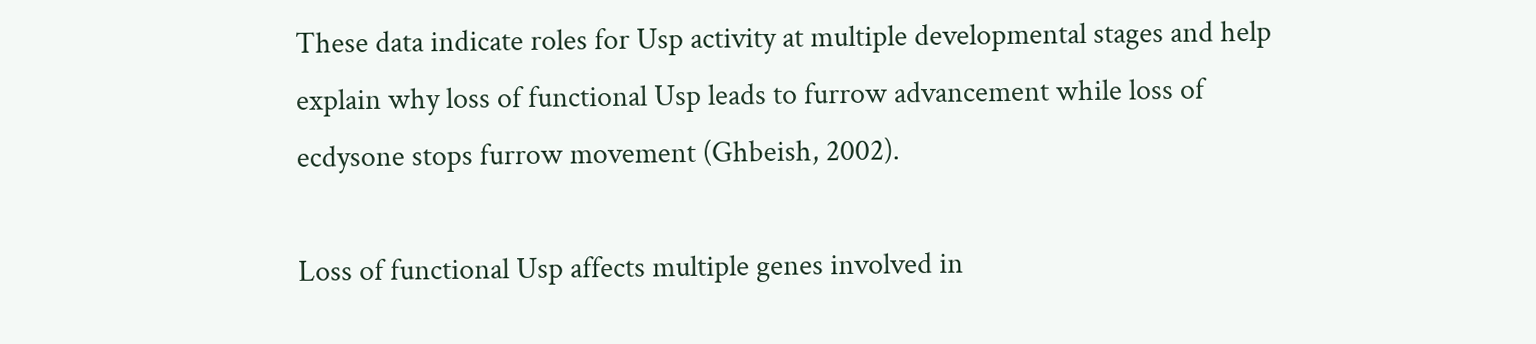These data indicate roles for Usp activity at multiple developmental stages and help explain why loss of functional Usp leads to furrow advancement while loss of ecdysone stops furrow movement (Ghbeish, 2002).

Loss of functional Usp affects multiple genes involved in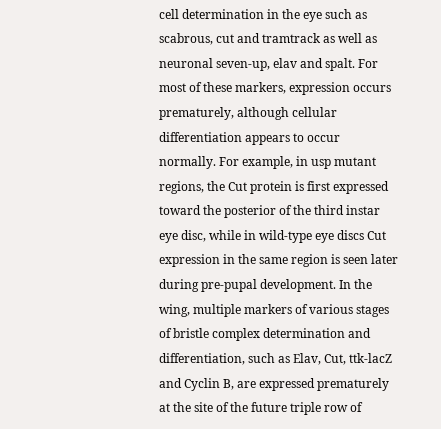cell determination in the eye such as scabrous, cut and tramtrack as well as neuronal seven-up, elav and spalt. For most of these markers, expression occurs prematurely, although cellular differentiation appears to occur normally. For example, in usp mutant regions, the Cut protein is first expressed toward the posterior of the third instar eye disc, while in wild-type eye discs Cut expression in the same region is seen later during pre-pupal development. In the wing, multiple markers of various stages of bristle complex determination and differentiation, such as Elav, Cut, ttk-lacZ and Cyclin B, are expressed prematurely at the site of the future triple row of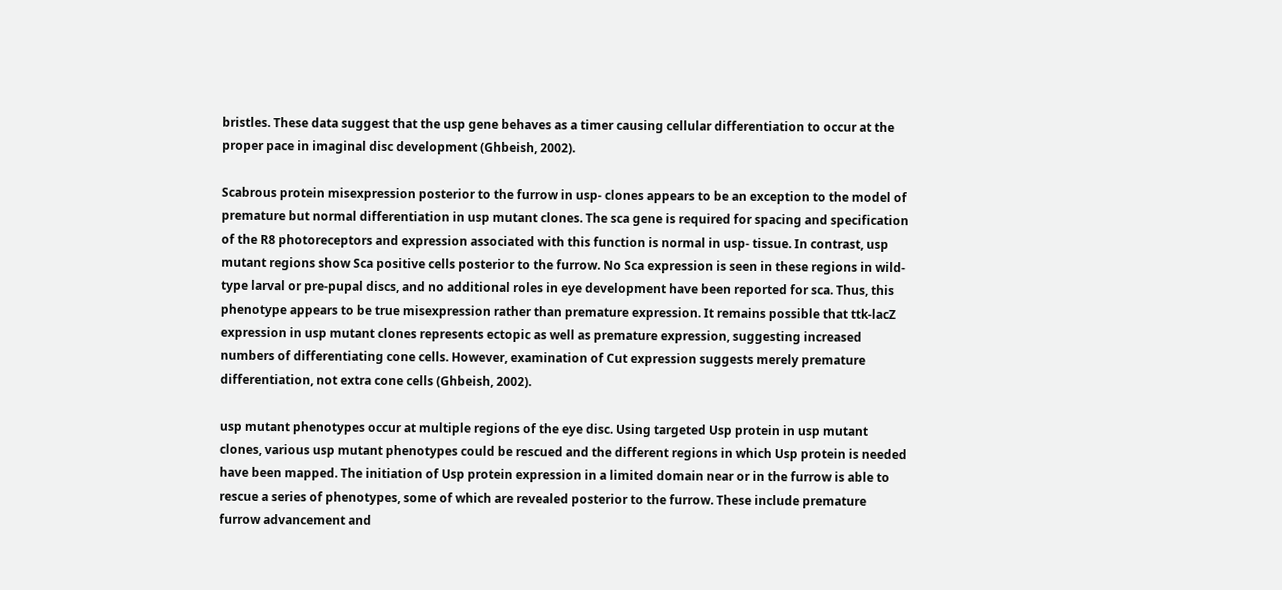bristles. These data suggest that the usp gene behaves as a timer causing cellular differentiation to occur at the proper pace in imaginal disc development (Ghbeish, 2002).

Scabrous protein misexpression posterior to the furrow in usp- clones appears to be an exception to the model of premature but normal differentiation in usp mutant clones. The sca gene is required for spacing and specification of the R8 photoreceptors and expression associated with this function is normal in usp- tissue. In contrast, usp mutant regions show Sca positive cells posterior to the furrow. No Sca expression is seen in these regions in wild-type larval or pre-pupal discs, and no additional roles in eye development have been reported for sca. Thus, this phenotype appears to be true misexpression rather than premature expression. It remains possible that ttk-lacZ expression in usp mutant clones represents ectopic as well as premature expression, suggesting increased numbers of differentiating cone cells. However, examination of Cut expression suggests merely premature differentiation, not extra cone cells (Ghbeish, 2002).

usp mutant phenotypes occur at multiple regions of the eye disc. Using targeted Usp protein in usp mutant clones, various usp mutant phenotypes could be rescued and the different regions in which Usp protein is needed have been mapped. The initiation of Usp protein expression in a limited domain near or in the furrow is able to rescue a series of phenotypes, some of which are revealed posterior to the furrow. These include premature furrow advancement and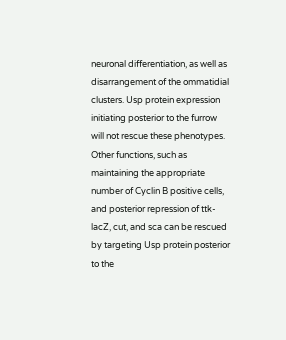neuronal differentiation, as well as disarrangement of the ommatidial clusters. Usp protein expression initiating posterior to the furrow will not rescue these phenotypes. Other functions, such as maintaining the appropriate number of Cyclin B positive cells, and posterior repression of ttk-lacZ, cut, and sca can be rescued by targeting Usp protein posterior to the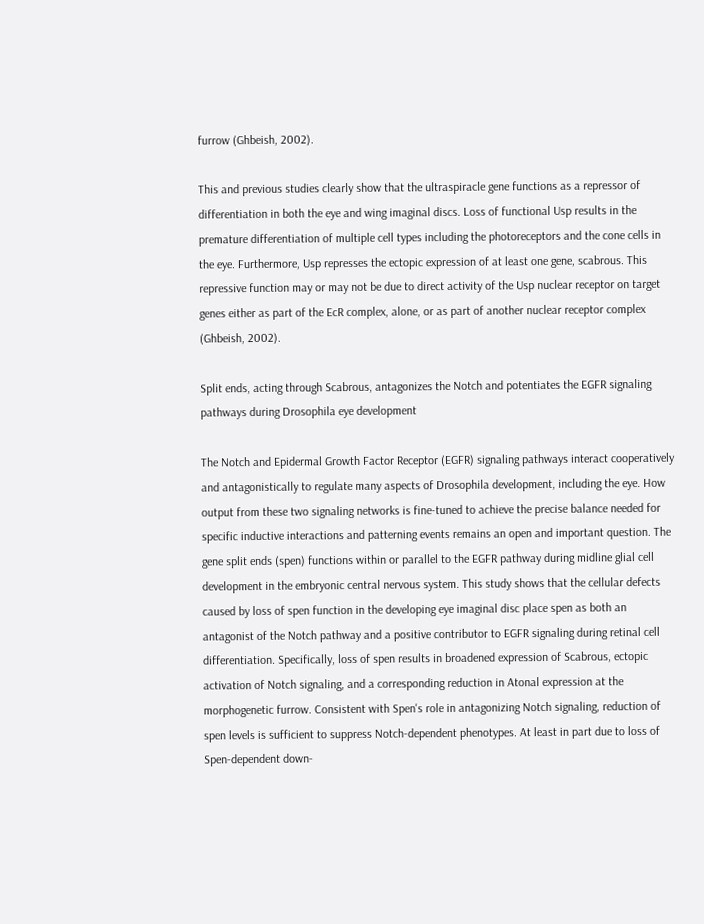furrow (Ghbeish, 2002).

This and previous studies clearly show that the ultraspiracle gene functions as a repressor of differentiation in both the eye and wing imaginal discs. Loss of functional Usp results in the premature differentiation of multiple cell types including the photoreceptors and the cone cells in the eye. Furthermore, Usp represses the ectopic expression of at least one gene, scabrous. This repressive function may or may not be due to direct activity of the Usp nuclear receptor on target genes either as part of the EcR complex, alone, or as part of another nuclear receptor complex (Ghbeish, 2002).

Split ends, acting through Scabrous, antagonizes the Notch and potentiates the EGFR signaling pathways during Drosophila eye development

The Notch and Epidermal Growth Factor Receptor (EGFR) signaling pathways interact cooperatively and antagonistically to regulate many aspects of Drosophila development, including the eye. How output from these two signaling networks is fine-tuned to achieve the precise balance needed for specific inductive interactions and patterning events remains an open and important question. The gene split ends (spen) functions within or parallel to the EGFR pathway during midline glial cell development in the embryonic central nervous system. This study shows that the cellular defects caused by loss of spen function in the developing eye imaginal disc place spen as both an antagonist of the Notch pathway and a positive contributor to EGFR signaling during retinal cell differentiation. Specifically, loss of spen results in broadened expression of Scabrous, ectopic activation of Notch signaling, and a corresponding reduction in Atonal expression at the morphogenetic furrow. Consistent with Spen's role in antagonizing Notch signaling, reduction of spen levels is sufficient to suppress Notch-dependent phenotypes. At least in part due to loss of Spen-dependent down-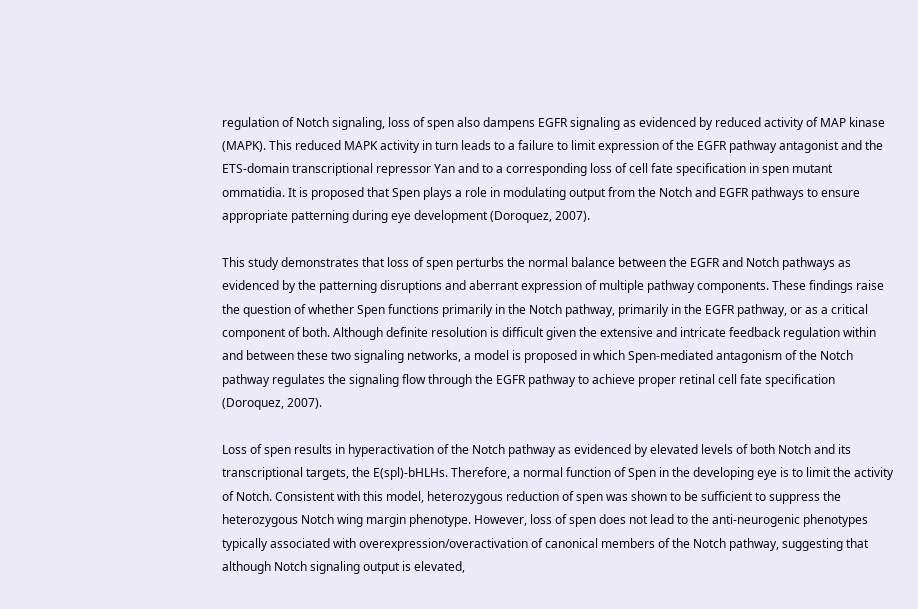regulation of Notch signaling, loss of spen also dampens EGFR signaling as evidenced by reduced activity of MAP kinase (MAPK). This reduced MAPK activity in turn leads to a failure to limit expression of the EGFR pathway antagonist and the ETS-domain transcriptional repressor Yan and to a corresponding loss of cell fate specification in spen mutant ommatidia. It is proposed that Spen plays a role in modulating output from the Notch and EGFR pathways to ensure appropriate patterning during eye development (Doroquez, 2007).

This study demonstrates that loss of spen perturbs the normal balance between the EGFR and Notch pathways as evidenced by the patterning disruptions and aberrant expression of multiple pathway components. These findings raise the question of whether Spen functions primarily in the Notch pathway, primarily in the EGFR pathway, or as a critical component of both. Although definite resolution is difficult given the extensive and intricate feedback regulation within and between these two signaling networks, a model is proposed in which Spen-mediated antagonism of the Notch pathway regulates the signaling flow through the EGFR pathway to achieve proper retinal cell fate specification (Doroquez, 2007).

Loss of spen results in hyperactivation of the Notch pathway as evidenced by elevated levels of both Notch and its transcriptional targets, the E(spl)-bHLHs. Therefore, a normal function of Spen in the developing eye is to limit the activity of Notch. Consistent with this model, heterozygous reduction of spen was shown to be sufficient to suppress the heterozygous Notch wing margin phenotype. However, loss of spen does not lead to the anti-neurogenic phenotypes typically associated with overexpression/overactivation of canonical members of the Notch pathway, suggesting that although Notch signaling output is elevated,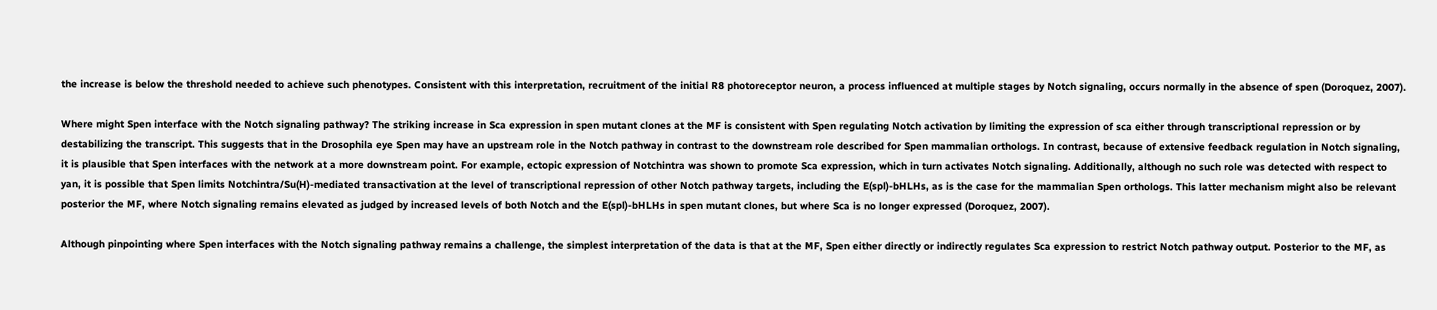the increase is below the threshold needed to achieve such phenotypes. Consistent with this interpretation, recruitment of the initial R8 photoreceptor neuron, a process influenced at multiple stages by Notch signaling, occurs normally in the absence of spen (Doroquez, 2007).

Where might Spen interface with the Notch signaling pathway? The striking increase in Sca expression in spen mutant clones at the MF is consistent with Spen regulating Notch activation by limiting the expression of sca either through transcriptional repression or by destabilizing the transcript. This suggests that in the Drosophila eye Spen may have an upstream role in the Notch pathway in contrast to the downstream role described for Spen mammalian orthologs. In contrast, because of extensive feedback regulation in Notch signaling, it is plausible that Spen interfaces with the network at a more downstream point. For example, ectopic expression of Notchintra was shown to promote Sca expression, which in turn activates Notch signaling. Additionally, although no such role was detected with respect to yan, it is possible that Spen limits Notchintra/Su(H)-mediated transactivation at the level of transcriptional repression of other Notch pathway targets, including the E(spl)-bHLHs, as is the case for the mammalian Spen orthologs. This latter mechanism might also be relevant posterior the MF, where Notch signaling remains elevated as judged by increased levels of both Notch and the E(spl)-bHLHs in spen mutant clones, but where Sca is no longer expressed (Doroquez, 2007).

Although pinpointing where Spen interfaces with the Notch signaling pathway remains a challenge, the simplest interpretation of the data is that at the MF, Spen either directly or indirectly regulates Sca expression to restrict Notch pathway output. Posterior to the MF, as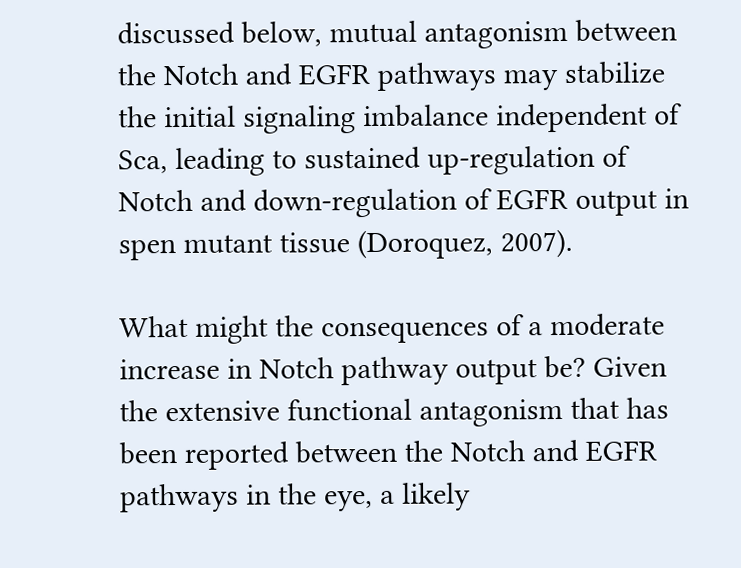discussed below, mutual antagonism between the Notch and EGFR pathways may stabilize the initial signaling imbalance independent of Sca, leading to sustained up-regulation of Notch and down-regulation of EGFR output in spen mutant tissue (Doroquez, 2007).

What might the consequences of a moderate increase in Notch pathway output be? Given the extensive functional antagonism that has been reported between the Notch and EGFR pathways in the eye, a likely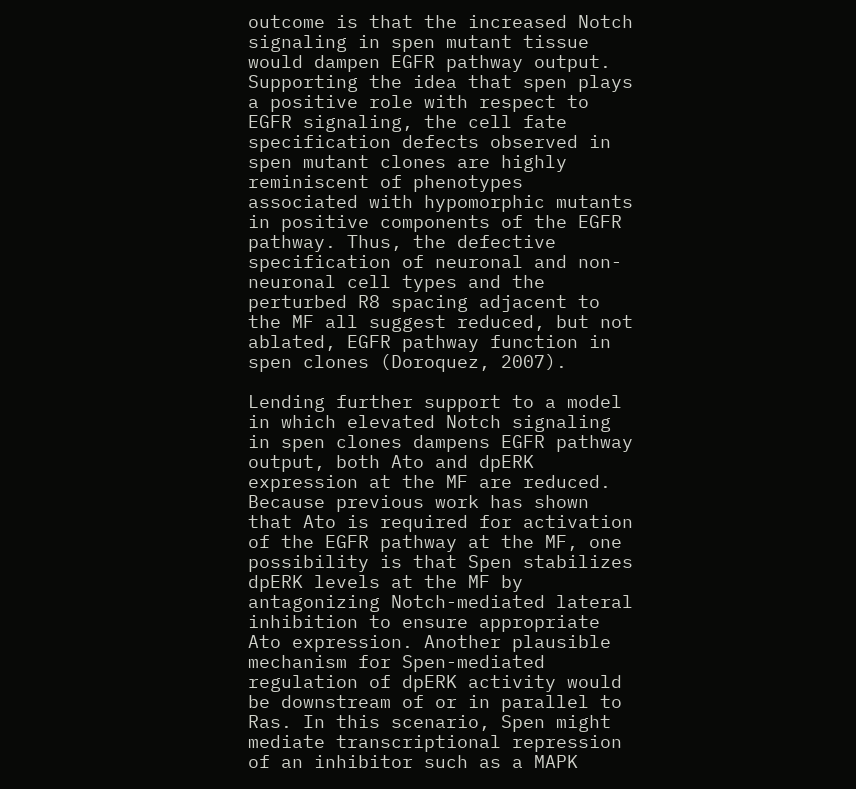outcome is that the increased Notch signaling in spen mutant tissue would dampen EGFR pathway output. Supporting the idea that spen plays a positive role with respect to EGFR signaling, the cell fate specification defects observed in spen mutant clones are highly reminiscent of phenotypes associated with hypomorphic mutants in positive components of the EGFR pathway. Thus, the defective specification of neuronal and non-neuronal cell types and the perturbed R8 spacing adjacent to the MF all suggest reduced, but not ablated, EGFR pathway function in spen clones (Doroquez, 2007).

Lending further support to a model in which elevated Notch signaling in spen clones dampens EGFR pathway output, both Ato and dpERK expression at the MF are reduced. Because previous work has shown that Ato is required for activation of the EGFR pathway at the MF, one possibility is that Spen stabilizes dpERK levels at the MF by antagonizing Notch-mediated lateral inhibition to ensure appropriate Ato expression. Another plausible mechanism for Spen-mediated regulation of dpERK activity would be downstream of or in parallel to Ras. In this scenario, Spen might mediate transcriptional repression of an inhibitor such as a MAPK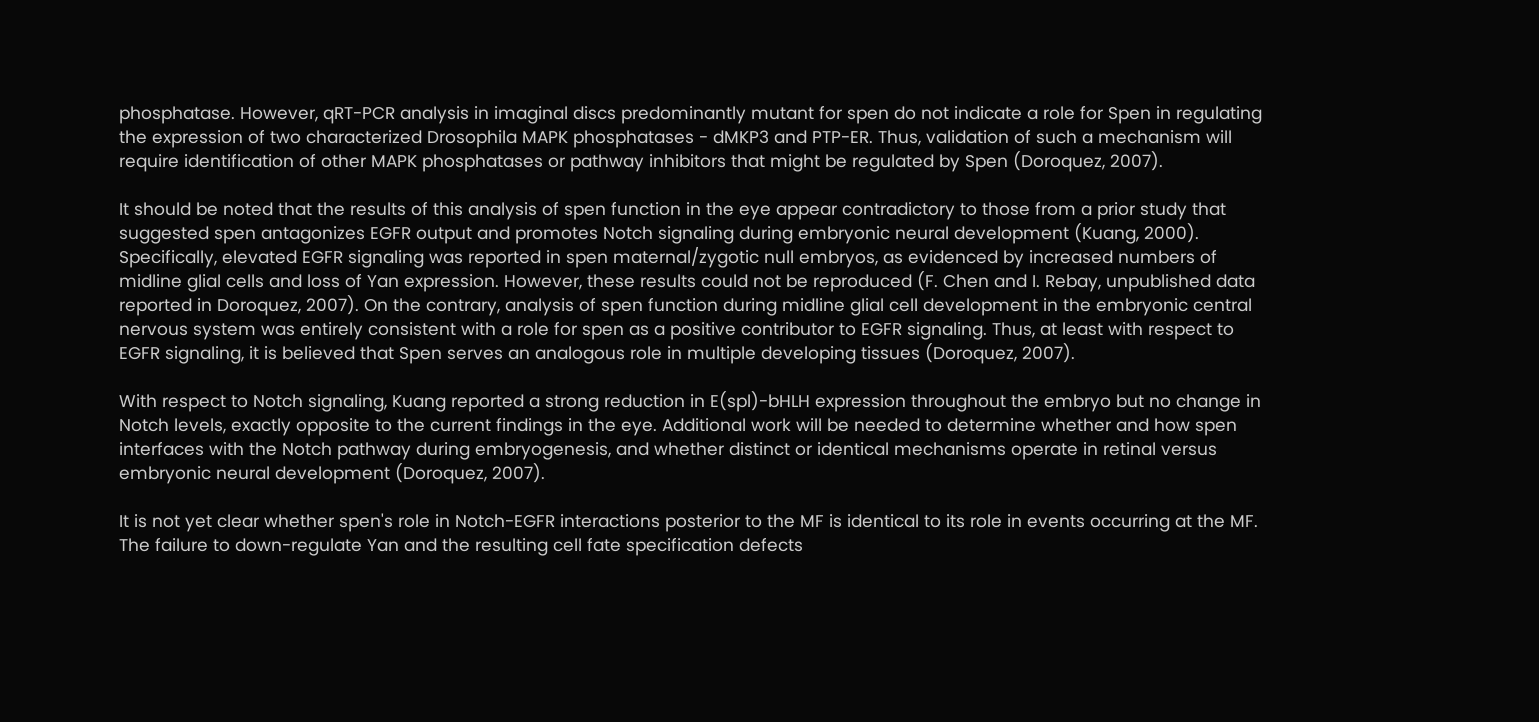phosphatase. However, qRT-PCR analysis in imaginal discs predominantly mutant for spen do not indicate a role for Spen in regulating the expression of two characterized Drosophila MAPK phosphatases - dMKP3 and PTP-ER. Thus, validation of such a mechanism will require identification of other MAPK phosphatases or pathway inhibitors that might be regulated by Spen (Doroquez, 2007).

It should be noted that the results of this analysis of spen function in the eye appear contradictory to those from a prior study that suggested spen antagonizes EGFR output and promotes Notch signaling during embryonic neural development (Kuang, 2000). Specifically, elevated EGFR signaling was reported in spen maternal/zygotic null embryos, as evidenced by increased numbers of midline glial cells and loss of Yan expression. However, these results could not be reproduced (F. Chen and I. Rebay, unpublished data reported in Doroquez, 2007). On the contrary, analysis of spen function during midline glial cell development in the embryonic central nervous system was entirely consistent with a role for spen as a positive contributor to EGFR signaling. Thus, at least with respect to EGFR signaling, it is believed that Spen serves an analogous role in multiple developing tissues (Doroquez, 2007).

With respect to Notch signaling, Kuang reported a strong reduction in E(spl)-bHLH expression throughout the embryo but no change in Notch levels, exactly opposite to the current findings in the eye. Additional work will be needed to determine whether and how spen interfaces with the Notch pathway during embryogenesis, and whether distinct or identical mechanisms operate in retinal versus embryonic neural development (Doroquez, 2007).

It is not yet clear whether spen's role in Notch-EGFR interactions posterior to the MF is identical to its role in events occurring at the MF. The failure to down-regulate Yan and the resulting cell fate specification defects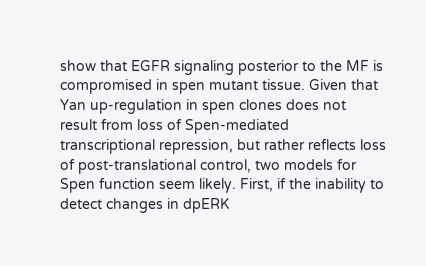show that EGFR signaling posterior to the MF is compromised in spen mutant tissue. Given that Yan up-regulation in spen clones does not result from loss of Spen-mediated transcriptional repression, but rather reflects loss of post-translational control, two models for Spen function seem likely. First, if the inability to detect changes in dpERK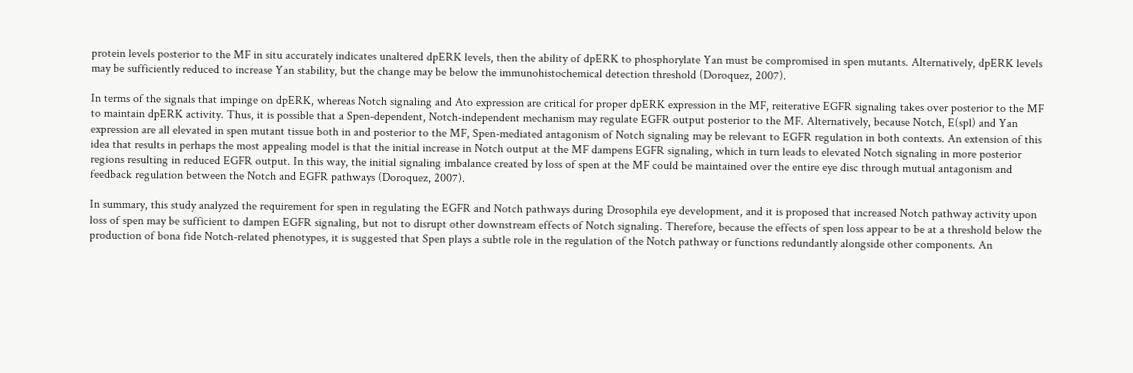protein levels posterior to the MF in situ accurately indicates unaltered dpERK levels, then the ability of dpERK to phosphorylate Yan must be compromised in spen mutants. Alternatively, dpERK levels may be sufficiently reduced to increase Yan stability, but the change may be below the immunohistochemical detection threshold (Doroquez, 2007).

In terms of the signals that impinge on dpERK, whereas Notch signaling and Ato expression are critical for proper dpERK expression in the MF, reiterative EGFR signaling takes over posterior to the MF to maintain dpERK activity. Thus, it is possible that a Spen-dependent, Notch-independent mechanism may regulate EGFR output posterior to the MF. Alternatively, because Notch, E(spl) and Yan expression are all elevated in spen mutant tissue both in and posterior to the MF, Spen-mediated antagonism of Notch signaling may be relevant to EGFR regulation in both contexts. An extension of this idea that results in perhaps the most appealing model is that the initial increase in Notch output at the MF dampens EGFR signaling, which in turn leads to elevated Notch signaling in more posterior regions resulting in reduced EGFR output. In this way, the initial signaling imbalance created by loss of spen at the MF could be maintained over the entire eye disc through mutual antagonism and feedback regulation between the Notch and EGFR pathways (Doroquez, 2007).

In summary, this study analyzed the requirement for spen in regulating the EGFR and Notch pathways during Drosophila eye development, and it is proposed that increased Notch pathway activity upon loss of spen may be sufficient to dampen EGFR signaling, but not to disrupt other downstream effects of Notch signaling. Therefore, because the effects of spen loss appear to be at a threshold below the production of bona fide Notch-related phenotypes, it is suggested that Spen plays a subtle role in the regulation of the Notch pathway or functions redundantly alongside other components. An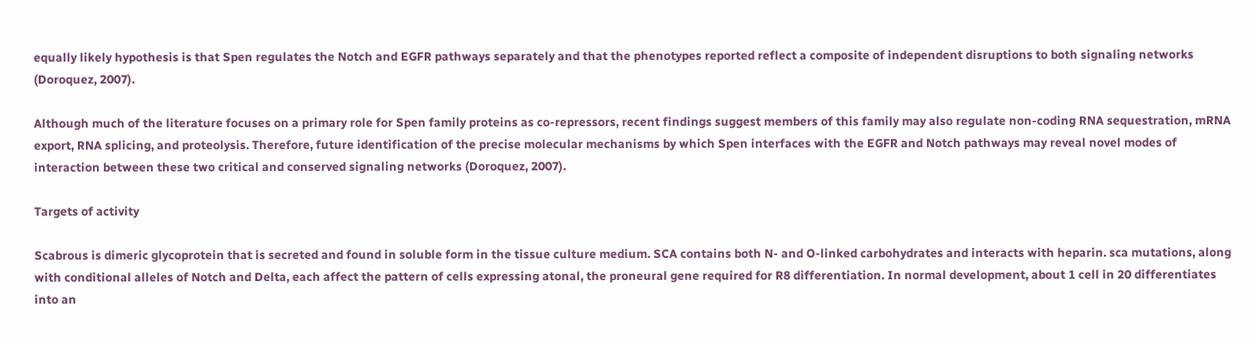equally likely hypothesis is that Spen regulates the Notch and EGFR pathways separately and that the phenotypes reported reflect a composite of independent disruptions to both signaling networks (Doroquez, 2007).

Although much of the literature focuses on a primary role for Spen family proteins as co-repressors, recent findings suggest members of this family may also regulate non-coding RNA sequestration, mRNA export, RNA splicing, and proteolysis. Therefore, future identification of the precise molecular mechanisms by which Spen interfaces with the EGFR and Notch pathways may reveal novel modes of interaction between these two critical and conserved signaling networks (Doroquez, 2007).

Targets of activity

Scabrous is dimeric glycoprotein that is secreted and found in soluble form in the tissue culture medium. SCA contains both N- and O-linked carbohydrates and interacts with heparin. sca mutations, along with conditional alleles of Notch and Delta, each affect the pattern of cells expressing atonal, the proneural gene required for R8 differentiation. In normal development, about 1 cell in 20 differentiates into an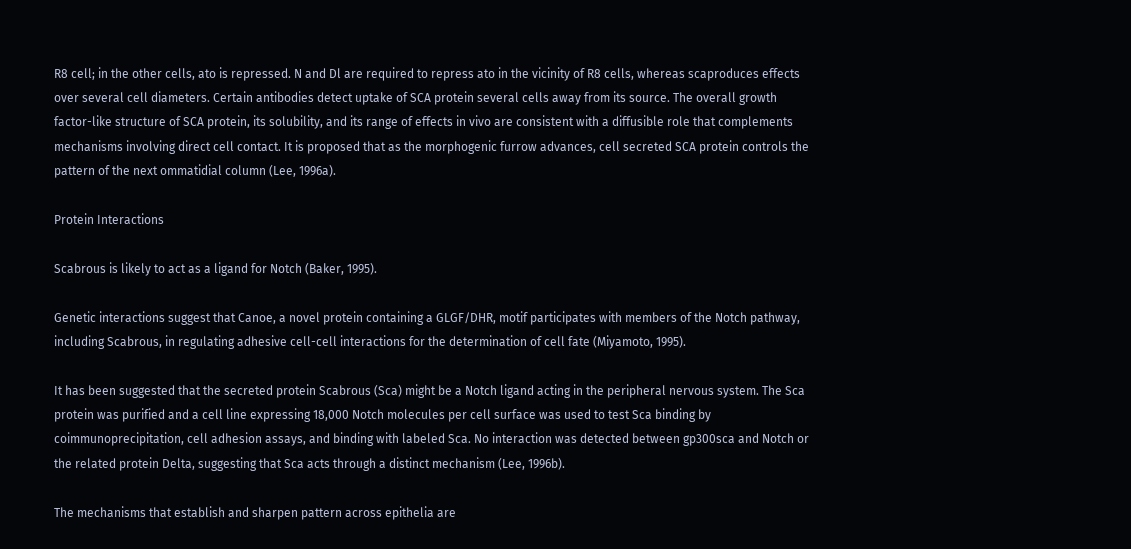R8 cell; in the other cells, ato is repressed. N and Dl are required to repress ato in the vicinity of R8 cells, whereas scaproduces effects over several cell diameters. Certain antibodies detect uptake of SCA protein several cells away from its source. The overall growth factor-like structure of SCA protein, its solubility, and its range of effects in vivo are consistent with a diffusible role that complements mechanisms involving direct cell contact. It is proposed that as the morphogenic furrow advances, cell secreted SCA protein controls the pattern of the next ommatidial column (Lee, 1996a).

Protein Interactions

Scabrous is likely to act as a ligand for Notch (Baker, 1995).

Genetic interactions suggest that Canoe, a novel protein containing a GLGF/DHR, motif participates with members of the Notch pathway, including Scabrous, in regulating adhesive cell-cell interactions for the determination of cell fate (Miyamoto, 1995).

It has been suggested that the secreted protein Scabrous (Sca) might be a Notch ligand acting in the peripheral nervous system. The Sca protein was purified and a cell line expressing 18,000 Notch molecules per cell surface was used to test Sca binding by coimmunoprecipitation, cell adhesion assays, and binding with labeled Sca. No interaction was detected between gp300sca and Notch or the related protein Delta, suggesting that Sca acts through a distinct mechanism (Lee, 1996b).

The mechanisms that establish and sharpen pattern across epithelia are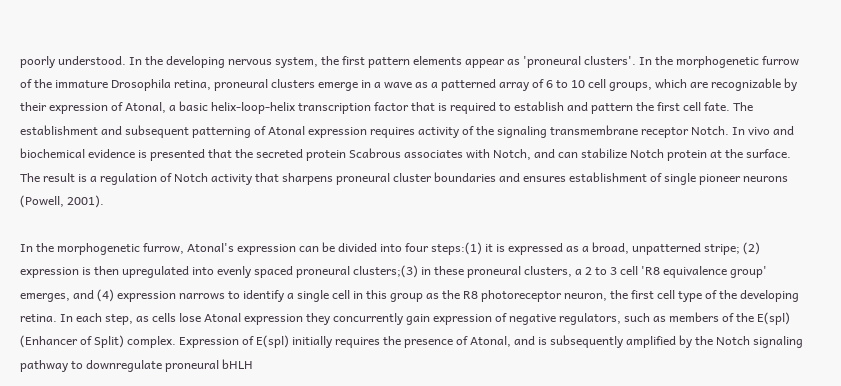poorly understood. In the developing nervous system, the first pattern elements appear as 'proneural clusters'. In the morphogenetic furrow of the immature Drosophila retina, proneural clusters emerge in a wave as a patterned array of 6 to 10 cell groups, which are recognizable by their expression of Atonal, a basic helix-loop-helix transcription factor that is required to establish and pattern the first cell fate. The establishment and subsequent patterning of Atonal expression requires activity of the signaling transmembrane receptor Notch. In vivo and biochemical evidence is presented that the secreted protein Scabrous associates with Notch, and can stabilize Notch protein at the surface. The result is a regulation of Notch activity that sharpens proneural cluster boundaries and ensures establishment of single pioneer neurons (Powell, 2001).

In the morphogenetic furrow, Atonal's expression can be divided into four steps:(1) it is expressed as a broad, unpatterned stripe; (2) expression is then upregulated into evenly spaced proneural clusters;(3) in these proneural clusters, a 2 to 3 cell 'R8 equivalence group' emerges, and (4) expression narrows to identify a single cell in this group as the R8 photoreceptor neuron, the first cell type of the developing retina. In each step, as cells lose Atonal expression they concurrently gain expression of negative regulators, such as members of the E(spl) (Enhancer of Split) complex. Expression of E(spl) initially requires the presence of Atonal, and is subsequently amplified by the Notch signaling pathway to downregulate proneural bHLH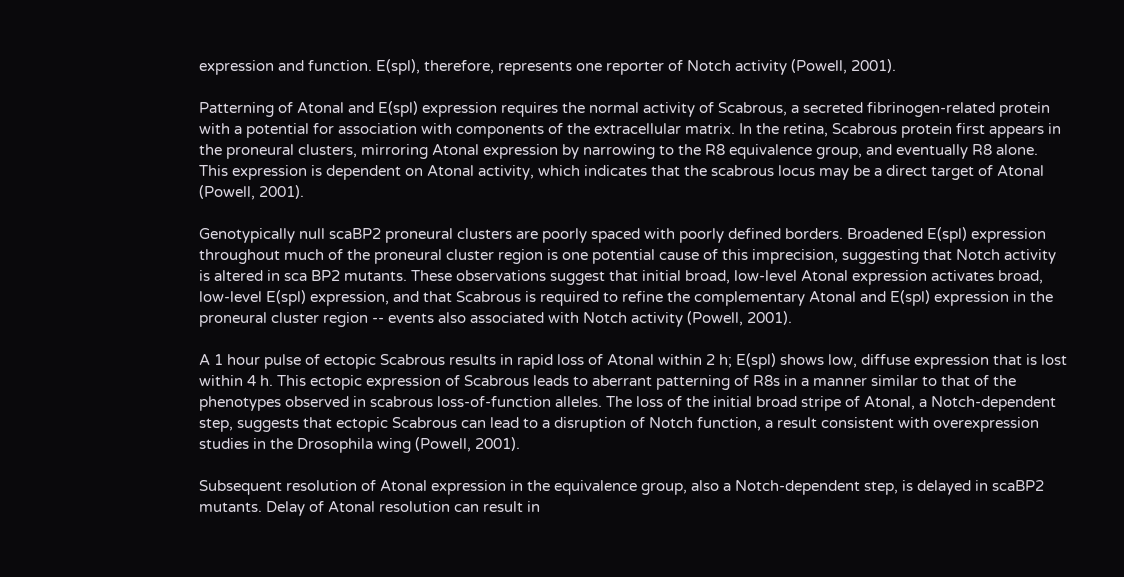expression and function. E(spl), therefore, represents one reporter of Notch activity (Powell, 2001).

Patterning of Atonal and E(spl) expression requires the normal activity of Scabrous, a secreted fibrinogen-related protein with a potential for association with components of the extracellular matrix. In the retina, Scabrous protein first appears in the proneural clusters, mirroring Atonal expression by narrowing to the R8 equivalence group, and eventually R8 alone. This expression is dependent on Atonal activity, which indicates that the scabrous locus may be a direct target of Atonal (Powell, 2001).

Genotypically null scaBP2 proneural clusters are poorly spaced with poorly defined borders. Broadened E(spl) expression throughout much of the proneural cluster region is one potential cause of this imprecision, suggesting that Notch activity is altered in sca BP2 mutants. These observations suggest that initial broad, low-level Atonal expression activates broad, low-level E(spl) expression, and that Scabrous is required to refine the complementary Atonal and E(spl) expression in the proneural cluster region -- events also associated with Notch activity (Powell, 2001).

A 1 hour pulse of ectopic Scabrous results in rapid loss of Atonal within 2 h; E(spl) shows low, diffuse expression that is lost within 4 h. This ectopic expression of Scabrous leads to aberrant patterning of R8s in a manner similar to that of the phenotypes observed in scabrous loss-of-function alleles. The loss of the initial broad stripe of Atonal, a Notch-dependent step, suggests that ectopic Scabrous can lead to a disruption of Notch function, a result consistent with overexpression studies in the Drosophila wing (Powell, 2001).

Subsequent resolution of Atonal expression in the equivalence group, also a Notch-dependent step, is delayed in scaBP2 mutants. Delay of Atonal resolution can result in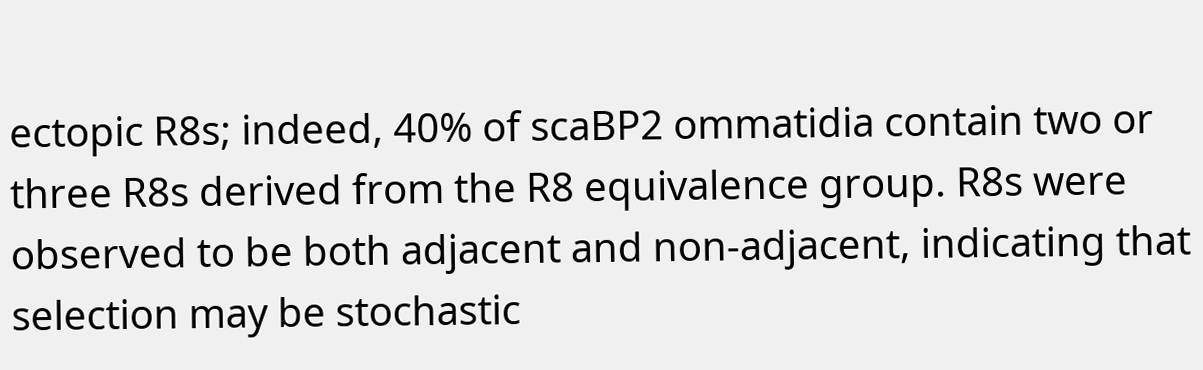ectopic R8s; indeed, 40% of scaBP2 ommatidia contain two or three R8s derived from the R8 equivalence group. R8s were observed to be both adjacent and non-adjacent, indicating that selection may be stochastic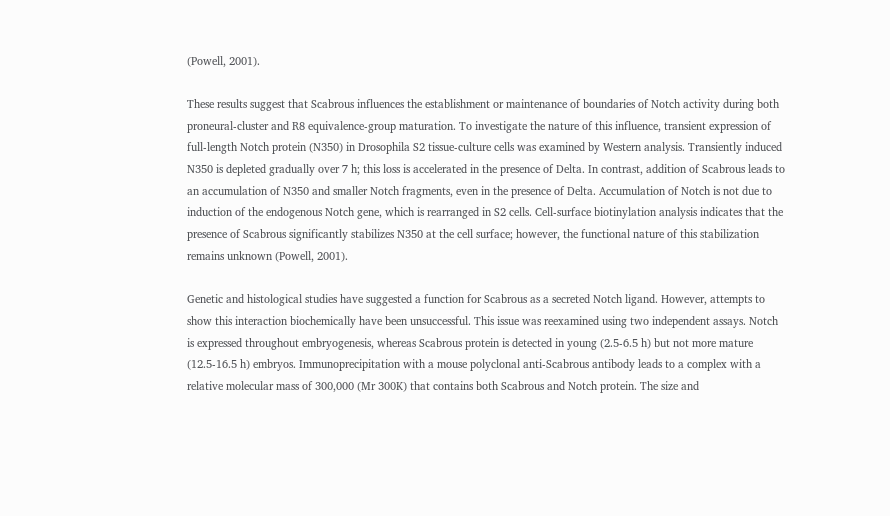(Powell, 2001).

These results suggest that Scabrous influences the establishment or maintenance of boundaries of Notch activity during both proneural-cluster and R8 equivalence-group maturation. To investigate the nature of this influence, transient expression of full-length Notch protein (N350) in Drosophila S2 tissue-culture cells was examined by Western analysis. Transiently induced N350 is depleted gradually over 7 h; this loss is accelerated in the presence of Delta. In contrast, addition of Scabrous leads to an accumulation of N350 and smaller Notch fragments, even in the presence of Delta. Accumulation of Notch is not due to induction of the endogenous Notch gene, which is rearranged in S2 cells. Cell-surface biotinylation analysis indicates that the presence of Scabrous significantly stabilizes N350 at the cell surface; however, the functional nature of this stabilization remains unknown (Powell, 2001).

Genetic and histological studies have suggested a function for Scabrous as a secreted Notch ligand. However, attempts to show this interaction biochemically have been unsuccessful. This issue was reexamined using two independent assays. Notch is expressed throughout embryogenesis, whereas Scabrous protein is detected in young (2.5-6.5 h) but not more mature (12.5-16.5 h) embryos. Immunoprecipitation with a mouse polyclonal anti-Scabrous antibody leads to a complex with a relative molecular mass of 300,000 (Mr 300K) that contains both Scabrous and Notch protein. The size and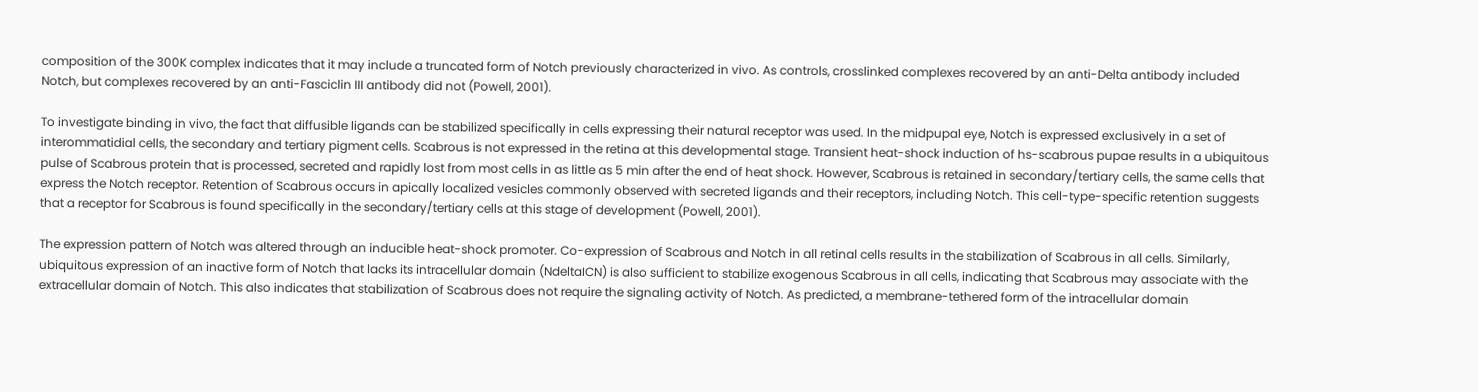composition of the 300K complex indicates that it may include a truncated form of Notch previously characterized in vivo. As controls, crosslinked complexes recovered by an anti-Delta antibody included Notch, but complexes recovered by an anti-Fasciclin III antibody did not (Powell, 2001).

To investigate binding in vivo, the fact that diffusible ligands can be stabilized specifically in cells expressing their natural receptor was used. In the midpupal eye, Notch is expressed exclusively in a set of interommatidial cells, the secondary and tertiary pigment cells. Scabrous is not expressed in the retina at this developmental stage. Transient heat-shock induction of hs-scabrous pupae results in a ubiquitous pulse of Scabrous protein that is processed, secreted and rapidly lost from most cells in as little as 5 min after the end of heat shock. However, Scabrous is retained in secondary/tertiary cells, the same cells that express the Notch receptor. Retention of Scabrous occurs in apically localized vesicles commonly observed with secreted ligands and their receptors, including Notch. This cell-type-specific retention suggests that a receptor for Scabrous is found specifically in the secondary/tertiary cells at this stage of development (Powell, 2001).

The expression pattern of Notch was altered through an inducible heat-shock promoter. Co-expression of Scabrous and Notch in all retinal cells results in the stabilization of Scabrous in all cells. Similarly, ubiquitous expression of an inactive form of Notch that lacks its intracellular domain (NdeltaICN) is also sufficient to stabilize exogenous Scabrous in all cells, indicating that Scabrous may associate with the extracellular domain of Notch. This also indicates that stabilization of Scabrous does not require the signaling activity of Notch. As predicted, a membrane-tethered form of the intracellular domain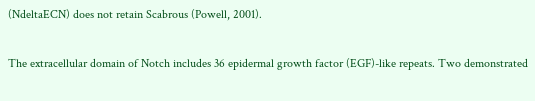(NdeltaECN) does not retain Scabrous (Powell, 2001).

The extracellular domain of Notch includes 36 epidermal growth factor (EGF)-like repeats. Two demonstrated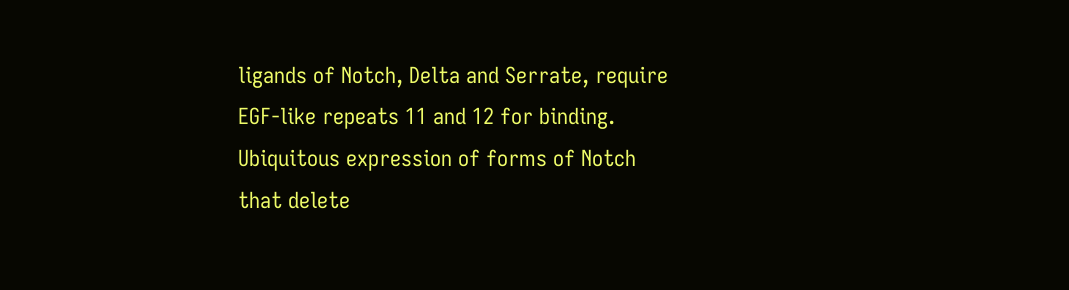ligands of Notch, Delta and Serrate, require EGF-like repeats 11 and 12 for binding. Ubiquitous expression of forms of Notch that delete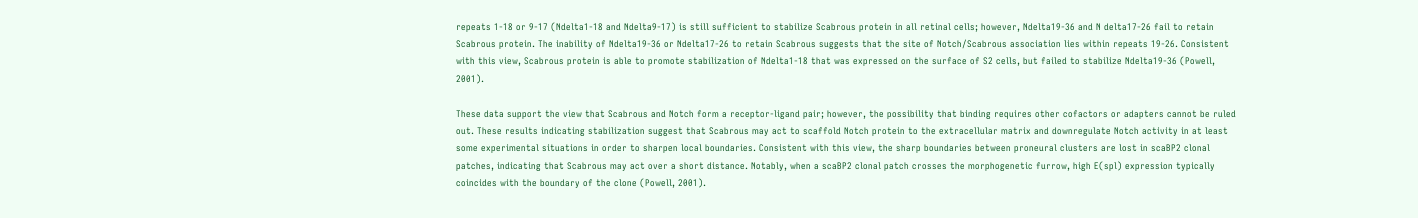repeats 1-18 or 9-17 (Ndelta1-18 and Ndelta9-17) is still sufficient to stabilize Scabrous protein in all retinal cells; however, Ndelta19-36 and N delta17-26 fail to retain Scabrous protein. The inability of Ndelta19-36 or Ndelta17-26 to retain Scabrous suggests that the site of Notch/Scabrous association lies within repeats 19-26. Consistent with this view, Scabrous protein is able to promote stabilization of Ndelta1-18 that was expressed on the surface of S2 cells, but failed to stabilize Ndelta19-36 (Powell, 2001).

These data support the view that Scabrous and Notch form a receptor-ligand pair; however, the possibility that binding requires other cofactors or adapters cannot be ruled out. These results indicating stabilization suggest that Scabrous may act to scaffold Notch protein to the extracellular matrix and downregulate Notch activity in at least some experimental situations in order to sharpen local boundaries. Consistent with this view, the sharp boundaries between proneural clusters are lost in scaBP2 clonal patches, indicating that Scabrous may act over a short distance. Notably, when a scaBP2 clonal patch crosses the morphogenetic furrow, high E(spl) expression typically coincides with the boundary of the clone (Powell, 2001).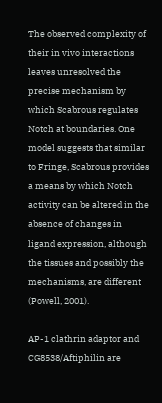The observed complexity of their in vivo interactions leaves unresolved the precise mechanism by which Scabrous regulates Notch at boundaries. One model suggests that similar to Fringe, Scabrous provides a means by which Notch activity can be altered in the absence of changes in ligand expression, although the tissues and possibly the mechanisms, are different (Powell, 2001).

AP-1 clathrin adaptor and CG8538/Aftiphilin are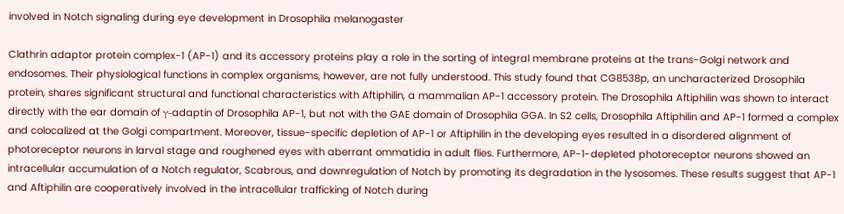involved in Notch signaling during eye development in Drosophila melanogaster

Clathrin adaptor protein complex-1 (AP-1) and its accessory proteins play a role in the sorting of integral membrane proteins at the trans-Golgi network and endosomes. Their physiological functions in complex organisms, however, are not fully understood. This study found that CG8538p, an uncharacterized Drosophila protein, shares significant structural and functional characteristics with Aftiphilin, a mammalian AP-1 accessory protein. The Drosophila Aftiphilin was shown to interact directly with the ear domain of γ-adaptin of Drosophila AP-1, but not with the GAE domain of Drosophila GGA. In S2 cells, Drosophila Aftiphilin and AP-1 formed a complex and colocalized at the Golgi compartment. Moreover, tissue-specific depletion of AP-1 or Aftiphilin in the developing eyes resulted in a disordered alignment of photoreceptor neurons in larval stage and roughened eyes with aberrant ommatidia in adult flies. Furthermore, AP-1-depleted photoreceptor neurons showed an intracellular accumulation of a Notch regulator, Scabrous, and downregulation of Notch by promoting its degradation in the lysosomes. These results suggest that AP-1 and Aftiphilin are cooperatively involved in the intracellular trafficking of Notch during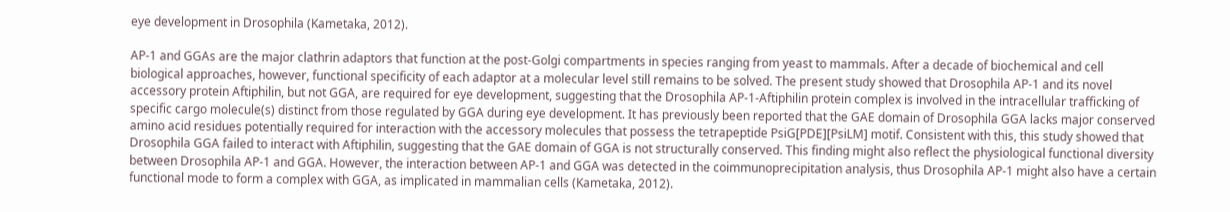eye development in Drosophila (Kametaka, 2012).

AP-1 and GGAs are the major clathrin adaptors that function at the post-Golgi compartments in species ranging from yeast to mammals. After a decade of biochemical and cell biological approaches, however, functional specificity of each adaptor at a molecular level still remains to be solved. The present study showed that Drosophila AP-1 and its novel accessory protein Aftiphilin, but not GGA, are required for eye development, suggesting that the Drosophila AP-1-Aftiphilin protein complex is involved in the intracellular trafficking of specific cargo molecule(s) distinct from those regulated by GGA during eye development. It has previously been reported that the GAE domain of Drosophila GGA lacks major conserved amino acid residues potentially required for interaction with the accessory molecules that possess the tetrapeptide PsiG[PDE][PsiLM] motif. Consistent with this, this study showed that Drosophila GGA failed to interact with Aftiphilin, suggesting that the GAE domain of GGA is not structurally conserved. This finding might also reflect the physiological functional diversity between Drosophila AP-1 and GGA. However, the interaction between AP-1 and GGA was detected in the coimmunoprecipitation analysis, thus Drosophila AP-1 might also have a certain functional mode to form a complex with GGA, as implicated in mammalian cells (Kametaka, 2012).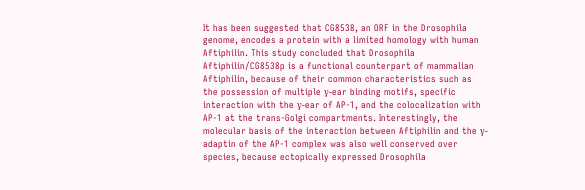It has been suggested that CG8538, an ORF in the Drosophila genome, encodes a protein with a limited homology with human Aftiphilin. This study concluded that Drosophila Aftiphilin/CG8538p is a functional counterpart of mammalian Aftiphilin, because of their common characteristics such as the possession of multiple γ-ear binding motifs, specific interaction with the γ-ear of AP-1, and the colocalization with AP-1 at the trans-Golgi compartments. Interestingly, the molecular basis of the interaction between Aftiphilin and the γ-adaptin of the AP-1 complex was also well conserved over species, because ectopically expressed Drosophila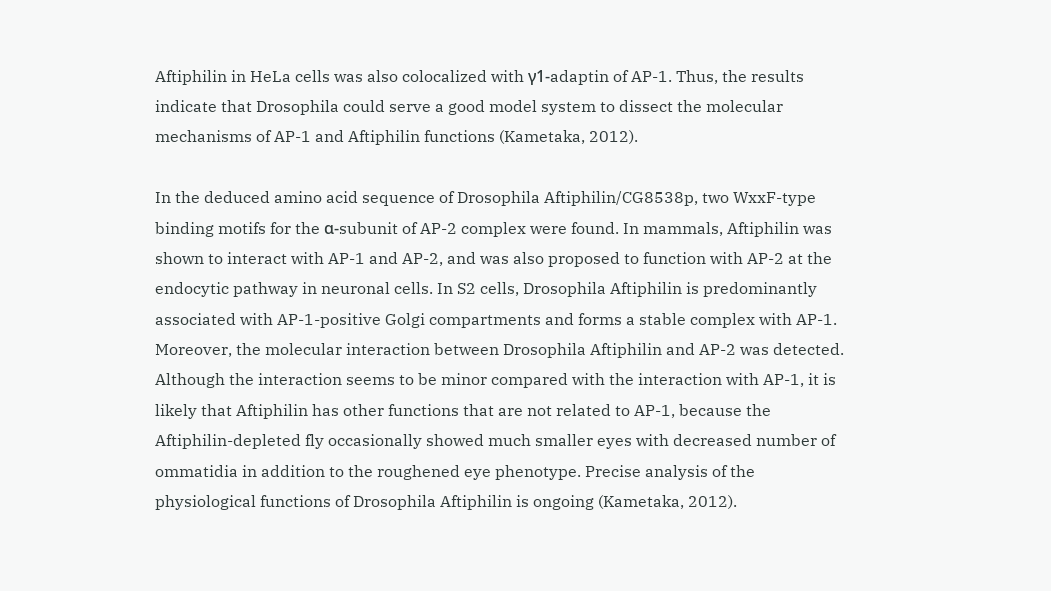Aftiphilin in HeLa cells was also colocalized with γ1-adaptin of AP-1. Thus, the results indicate that Drosophila could serve a good model system to dissect the molecular mechanisms of AP-1 and Aftiphilin functions (Kametaka, 2012).

In the deduced amino acid sequence of Drosophila Aftiphilin/CG8538p, two WxxF-type binding motifs for the α-subunit of AP-2 complex were found. In mammals, Aftiphilin was shown to interact with AP-1 and AP-2, and was also proposed to function with AP-2 at the endocytic pathway in neuronal cells. In S2 cells, Drosophila Aftiphilin is predominantly associated with AP-1-positive Golgi compartments and forms a stable complex with AP-1. Moreover, the molecular interaction between Drosophila Aftiphilin and AP-2 was detected. Although the interaction seems to be minor compared with the interaction with AP-1, it is likely that Aftiphilin has other functions that are not related to AP-1, because the Aftiphilin-depleted fly occasionally showed much smaller eyes with decreased number of ommatidia in addition to the roughened eye phenotype. Precise analysis of the physiological functions of Drosophila Aftiphilin is ongoing (Kametaka, 2012).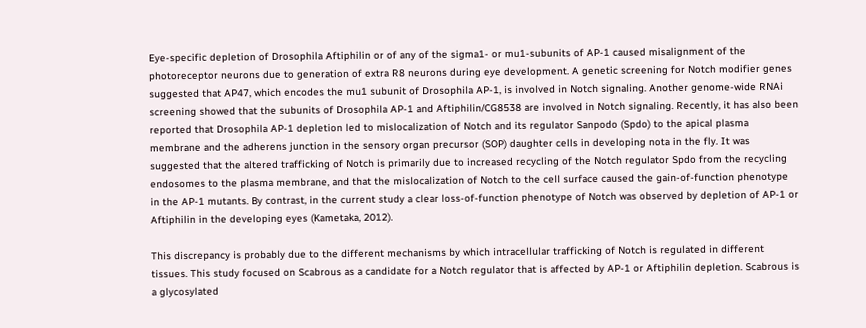Eye-specific depletion of Drosophila Aftiphilin or of any of the sigma1- or mu1-subunits of AP-1 caused misalignment of the photoreceptor neurons due to generation of extra R8 neurons during eye development. A genetic screening for Notch modifier genes suggested that AP47, which encodes the mu1 subunit of Drosophila AP-1, is involved in Notch signaling. Another genome-wide RNAi screening showed that the subunits of Drosophila AP-1 and Aftiphilin/CG8538 are involved in Notch signaling. Recently, it has also been reported that Drosophila AP-1 depletion led to mislocalization of Notch and its regulator Sanpodo (Spdo) to the apical plasma membrane and the adherens junction in the sensory organ precursor (SOP) daughter cells in developing nota in the fly. It was suggested that the altered trafficking of Notch is primarily due to increased recycling of the Notch regulator Spdo from the recycling endosomes to the plasma membrane, and that the mislocalization of Notch to the cell surface caused the gain-of-function phenotype in the AP-1 mutants. By contrast, in the current study a clear loss-of-function phenotype of Notch was observed by depletion of AP-1 or Aftiphilin in the developing eyes (Kametaka, 2012).

This discrepancy is probably due to the different mechanisms by which intracellular trafficking of Notch is regulated in different tissues. This study focused on Scabrous as a candidate for a Notch regulator that is affected by AP-1 or Aftiphilin depletion. Scabrous is a glycosylated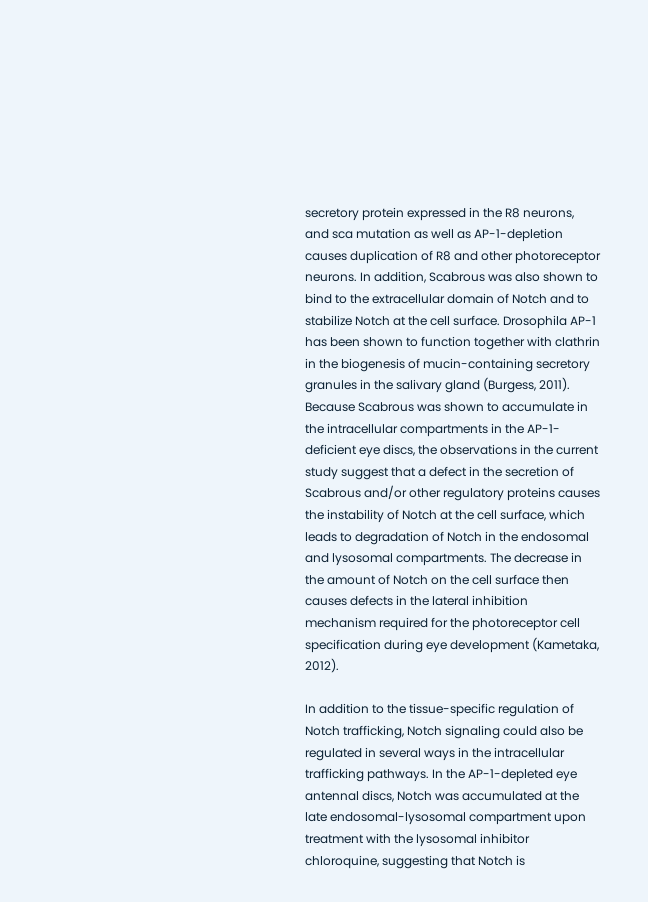secretory protein expressed in the R8 neurons, and sca mutation as well as AP-1-depletion causes duplication of R8 and other photoreceptor neurons. In addition, Scabrous was also shown to bind to the extracellular domain of Notch and to stabilize Notch at the cell surface. Drosophila AP-1 has been shown to function together with clathrin in the biogenesis of mucin-containing secretory granules in the salivary gland (Burgess, 2011). Because Scabrous was shown to accumulate in the intracellular compartments in the AP-1-deficient eye discs, the observations in the current study suggest that a defect in the secretion of Scabrous and/or other regulatory proteins causes the instability of Notch at the cell surface, which leads to degradation of Notch in the endosomal and lysosomal compartments. The decrease in the amount of Notch on the cell surface then causes defects in the lateral inhibition mechanism required for the photoreceptor cell specification during eye development (Kametaka, 2012).

In addition to the tissue-specific regulation of Notch trafficking, Notch signaling could also be regulated in several ways in the intracellular trafficking pathways. In the AP-1-depleted eye antennal discs, Notch was accumulated at the late endosomal-lysosomal compartment upon treatment with the lysosomal inhibitor chloroquine, suggesting that Notch is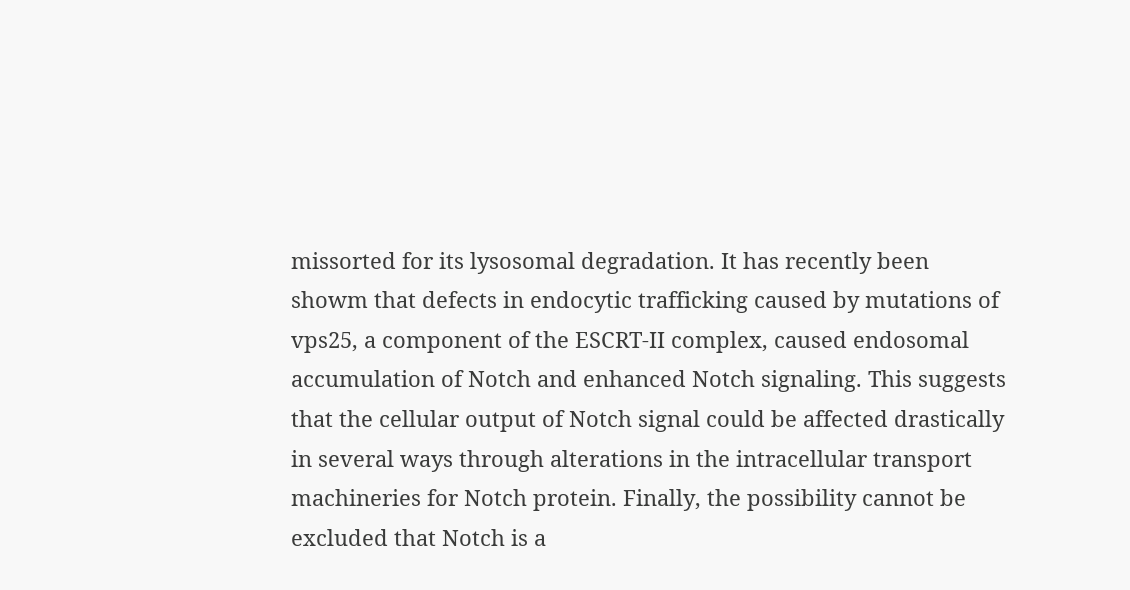missorted for its lysosomal degradation. It has recently been showm that defects in endocytic trafficking caused by mutations of vps25, a component of the ESCRT-II complex, caused endosomal accumulation of Notch and enhanced Notch signaling. This suggests that the cellular output of Notch signal could be affected drastically in several ways through alterations in the intracellular transport machineries for Notch protein. Finally, the possibility cannot be excluded that Notch is a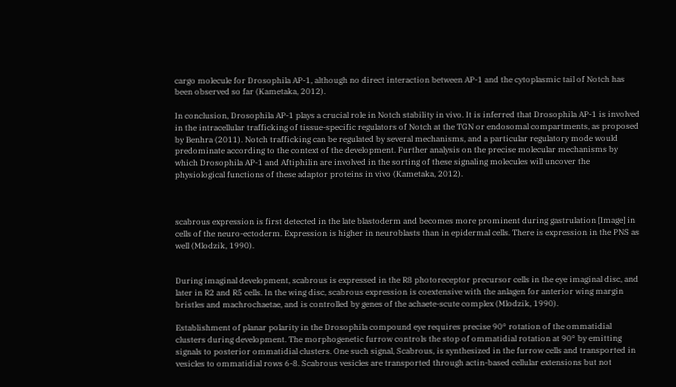cargo molecule for Drosophila AP-1, although no direct interaction between AP-1 and the cytoplasmic tail of Notch has been observed so far (Kametaka, 2012).

In conclusion, Drosophila AP-1 plays a crucial role in Notch stability in vivo. It is inferred that Drosophila AP-1 is involved in the intracellular trafficking of tissue-specific regulators of Notch at the TGN or endosomal compartments, as proposed by Benhra (2011). Notch trafficking can be regulated by several mechanisms, and a particular regulatory mode would predominate according to the context of the development. Further analysis on the precise molecular mechanisms by which Drosophila AP-1 and Aftiphilin are involved in the sorting of these signaling molecules will uncover the physiological functions of these adaptor proteins in vivo (Kametaka, 2012).



scabrous expression is first detected in the late blastoderm and becomes more prominent during gastrulation [Image] in cells of the neuro-ectoderm. Expression is higher in neuroblasts than in epidermal cells. There is expression in the PNS as well (Mlodzik, 1990).


During imaginal development, scabrous is expressed in the R8 photoreceptor precursor cells in the eye imaginal disc, and later in R2 and R5 cells. In the wing disc, scabrous expression is coextensive with the anlagen for anterior wing margin bristles and machrochaetae, and is controlled by genes of the achaete-scute complex (Mlodzik, 1990).

Establishment of planar polarity in the Drosophila compound eye requires precise 90° rotation of the ommatidial clusters during development. The morphogenetic furrow controls the stop of ommatidial rotation at 90° by emitting signals to posterior ommatidial clusters. One such signal, Scabrous, is synthesized in the furrow cells and transported in vesicles to ommatidial rows 6-8. Scabrous vesicles are transported through actin-based cellular extensions but not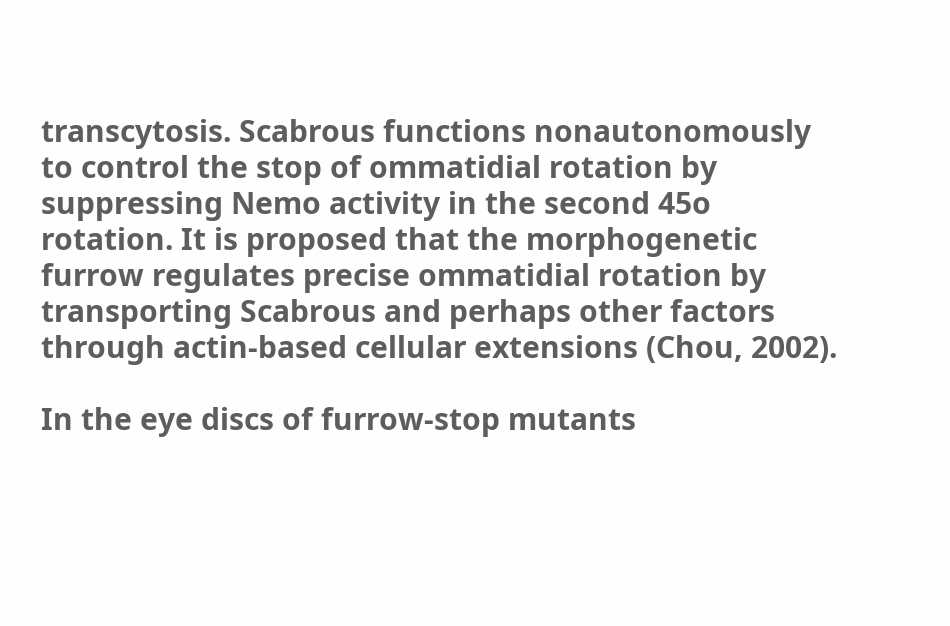transcytosis. Scabrous functions nonautonomously to control the stop of ommatidial rotation by suppressing Nemo activity in the second 45o rotation. It is proposed that the morphogenetic furrow regulates precise ommatidial rotation by transporting Scabrous and perhaps other factors through actin-based cellular extensions (Chou, 2002).

In the eye discs of furrow-stop mutants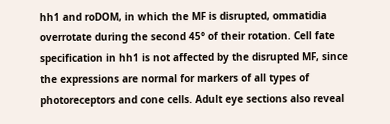hh1 and roDOM, in which the MF is disrupted, ommatidia overrotate during the second 45° of their rotation. Cell fate specification in hh1 is not affected by the disrupted MF, since the expressions are normal for markers of all types of photoreceptors and cone cells. Adult eye sections also reveal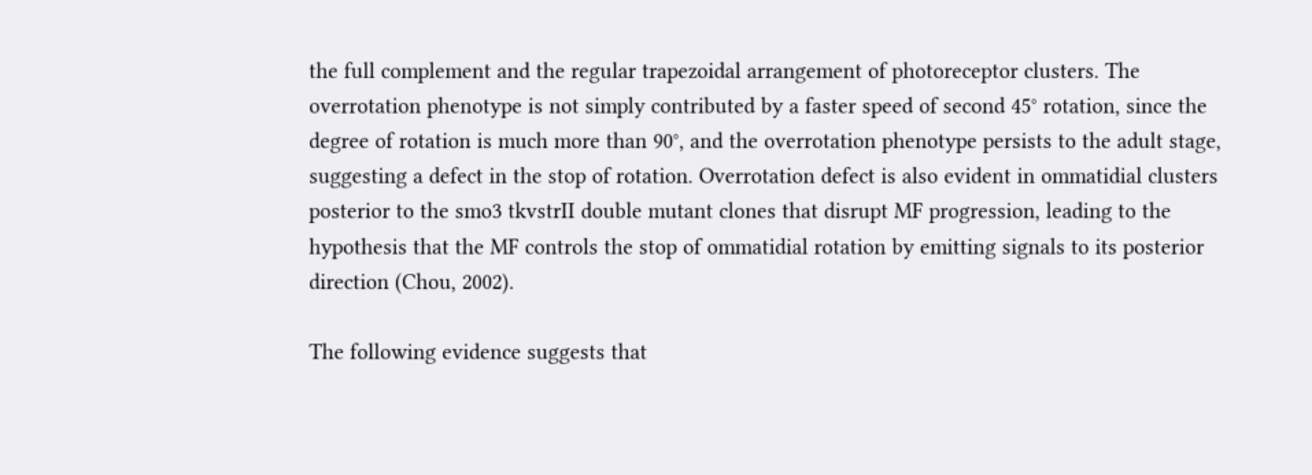the full complement and the regular trapezoidal arrangement of photoreceptor clusters. The overrotation phenotype is not simply contributed by a faster speed of second 45° rotation, since the degree of rotation is much more than 90°, and the overrotation phenotype persists to the adult stage, suggesting a defect in the stop of rotation. Overrotation defect is also evident in ommatidial clusters posterior to the smo3 tkvstrII double mutant clones that disrupt MF progression, leading to the hypothesis that the MF controls the stop of ommatidial rotation by emitting signals to its posterior direction (Chou, 2002).

The following evidence suggests that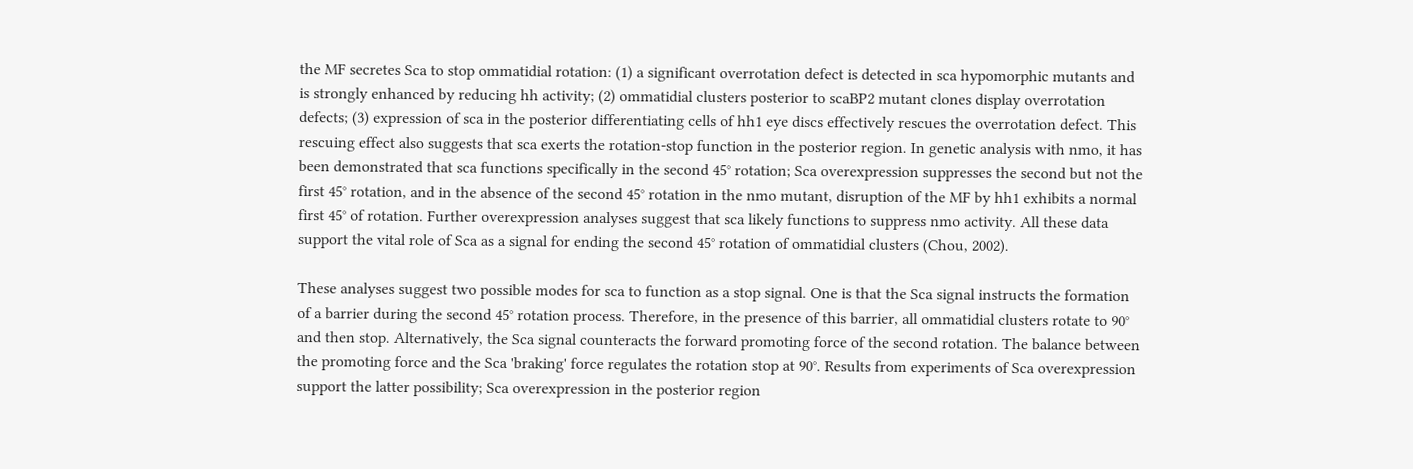the MF secretes Sca to stop ommatidial rotation: (1) a significant overrotation defect is detected in sca hypomorphic mutants and is strongly enhanced by reducing hh activity; (2) ommatidial clusters posterior to scaBP2 mutant clones display overrotation defects; (3) expression of sca in the posterior differentiating cells of hh1 eye discs effectively rescues the overrotation defect. This rescuing effect also suggests that sca exerts the rotation-stop function in the posterior region. In genetic analysis with nmo, it has been demonstrated that sca functions specifically in the second 45° rotation; Sca overexpression suppresses the second but not the first 45° rotation, and in the absence of the second 45° rotation in the nmo mutant, disruption of the MF by hh1 exhibits a normal first 45° of rotation. Further overexpression analyses suggest that sca likely functions to suppress nmo activity. All these data support the vital role of Sca as a signal for ending the second 45° rotation of ommatidial clusters (Chou, 2002).

These analyses suggest two possible modes for sca to function as a stop signal. One is that the Sca signal instructs the formation of a barrier during the second 45° rotation process. Therefore, in the presence of this barrier, all ommatidial clusters rotate to 90° and then stop. Alternatively, the Sca signal counteracts the forward promoting force of the second rotation. The balance between the promoting force and the Sca 'braking' force regulates the rotation stop at 90°. Results from experiments of Sca overexpression support the latter possibility; Sca overexpression in the posterior region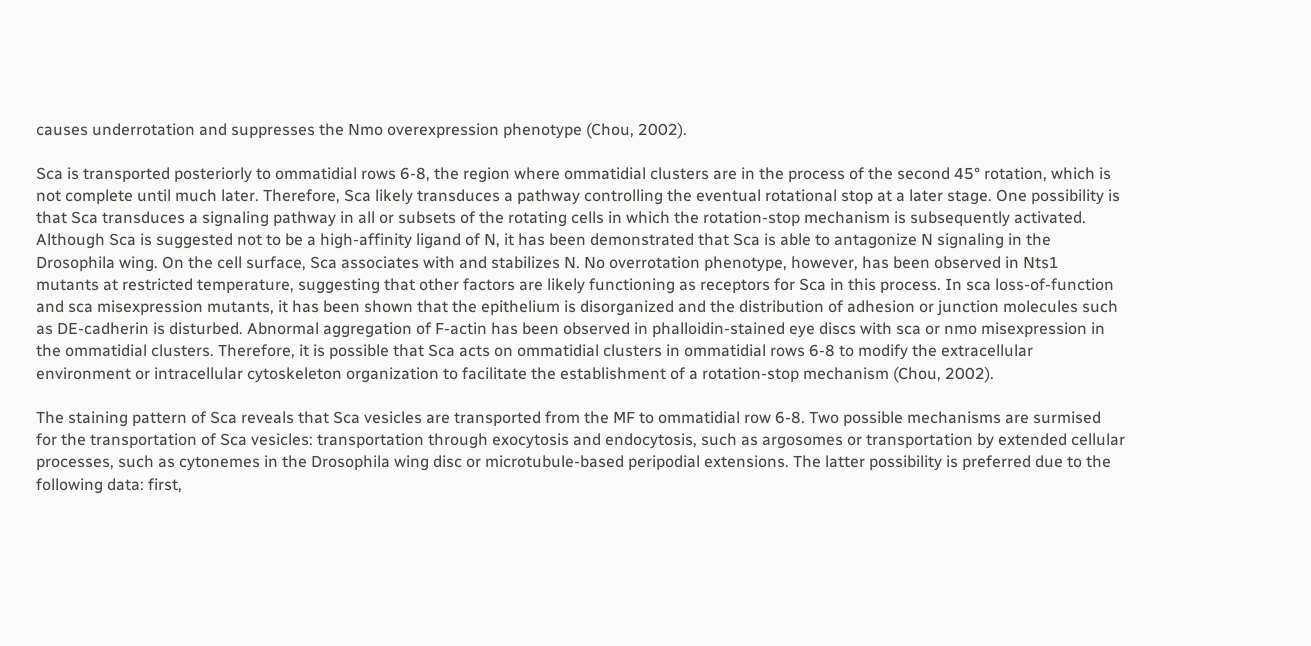causes underrotation and suppresses the Nmo overexpression phenotype (Chou, 2002).

Sca is transported posteriorly to ommatidial rows 6-8, the region where ommatidial clusters are in the process of the second 45° rotation, which is not complete until much later. Therefore, Sca likely transduces a pathway controlling the eventual rotational stop at a later stage. One possibility is that Sca transduces a signaling pathway in all or subsets of the rotating cells in which the rotation-stop mechanism is subsequently activated. Although Sca is suggested not to be a high-affinity ligand of N, it has been demonstrated that Sca is able to antagonize N signaling in the Drosophila wing. On the cell surface, Sca associates with and stabilizes N. No overrotation phenotype, however, has been observed in Nts1 mutants at restricted temperature, suggesting that other factors are likely functioning as receptors for Sca in this process. In sca loss-of-function and sca misexpression mutants, it has been shown that the epithelium is disorganized and the distribution of adhesion or junction molecules such as DE-cadherin is disturbed. Abnormal aggregation of F-actin has been observed in phalloidin-stained eye discs with sca or nmo misexpression in the ommatidial clusters. Therefore, it is possible that Sca acts on ommatidial clusters in ommatidial rows 6-8 to modify the extracellular environment or intracellular cytoskeleton organization to facilitate the establishment of a rotation-stop mechanism (Chou, 2002).

The staining pattern of Sca reveals that Sca vesicles are transported from the MF to ommatidial row 6-8. Two possible mechanisms are surmised for the transportation of Sca vesicles: transportation through exocytosis and endocytosis, such as argosomes or transportation by extended cellular processes, such as cytonemes in the Drosophila wing disc or microtubule-based peripodial extensions. The latter possibility is preferred due to the following data: first,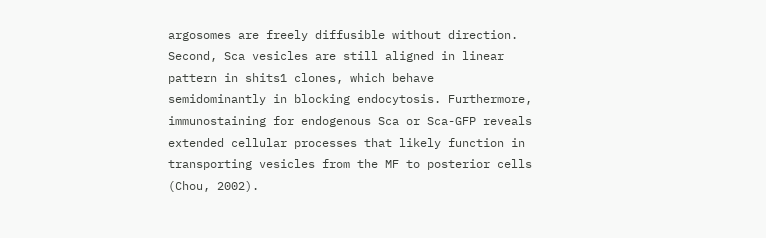argosomes are freely diffusible without direction. Second, Sca vesicles are still aligned in linear pattern in shits1 clones, which behave semidominantly in blocking endocytosis. Furthermore, immunostaining for endogenous Sca or Sca-GFP reveals extended cellular processes that likely function in transporting vesicles from the MF to posterior cells (Chou, 2002).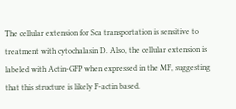The cellular extension for Sca transportation is sensitive to treatment with cytochalasin D. Also, the cellular extension is labeled with Actin-GFP when expressed in the MF, suggesting that this structure is likely F-actin based.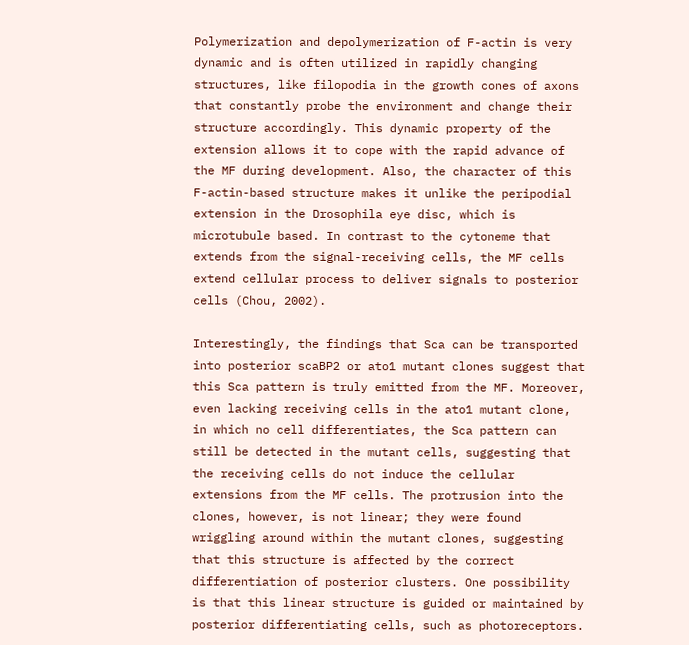Polymerization and depolymerization of F-actin is very dynamic and is often utilized in rapidly changing structures, like filopodia in the growth cones of axons that constantly probe the environment and change their structure accordingly. This dynamic property of the extension allows it to cope with the rapid advance of the MF during development. Also, the character of this F-actin-based structure makes it unlike the peripodial extension in the Drosophila eye disc, which is microtubule based. In contrast to the cytoneme that extends from the signal-receiving cells, the MF cells extend cellular process to deliver signals to posterior cells (Chou, 2002).

Interestingly, the findings that Sca can be transported into posterior scaBP2 or ato1 mutant clones suggest that this Sca pattern is truly emitted from the MF. Moreover, even lacking receiving cells in the ato1 mutant clone, in which no cell differentiates, the Sca pattern can still be detected in the mutant cells, suggesting that the receiving cells do not induce the cellular extensions from the MF cells. The protrusion into the clones, however, is not linear; they were found wriggling around within the mutant clones, suggesting that this structure is affected by the correct differentiation of posterior clusters. One possibility is that this linear structure is guided or maintained by posterior differentiating cells, such as photoreceptors.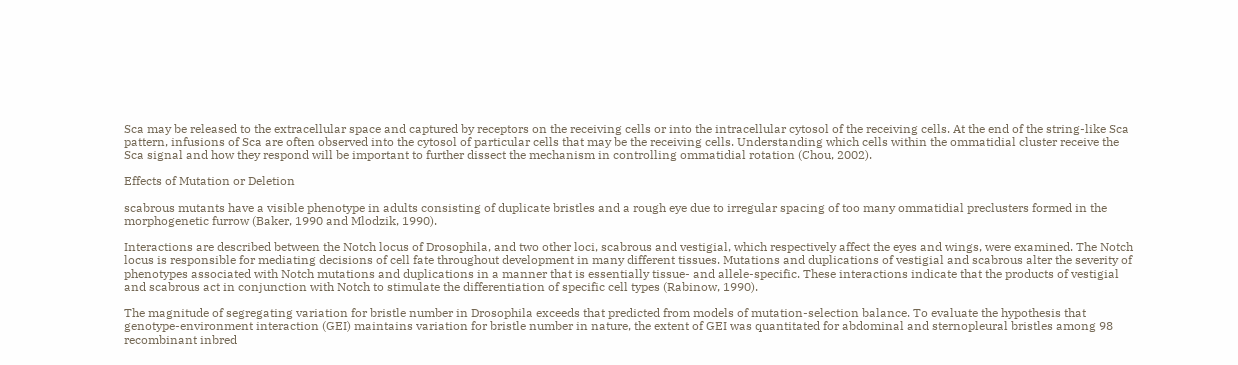Sca may be released to the extracellular space and captured by receptors on the receiving cells or into the intracellular cytosol of the receiving cells. At the end of the string-like Sca pattern, infusions of Sca are often observed into the cytosol of particular cells that may be the receiving cells. Understanding which cells within the ommatidial cluster receive the Sca signal and how they respond will be important to further dissect the mechanism in controlling ommatidial rotation (Chou, 2002).

Effects of Mutation or Deletion

scabrous mutants have a visible phenotype in adults consisting of duplicate bristles and a rough eye due to irregular spacing of too many ommatidial preclusters formed in the morphogenetic furrow (Baker, 1990 and Mlodzik, 1990).

Interactions are described between the Notch locus of Drosophila, and two other loci, scabrous and vestigial, which respectively affect the eyes and wings, were examined. The Notch locus is responsible for mediating decisions of cell fate throughout development in many different tissues. Mutations and duplications of vestigial and scabrous alter the severity of phenotypes associated with Notch mutations and duplications in a manner that is essentially tissue- and allele-specific. These interactions indicate that the products of vestigial and scabrous act in conjunction with Notch to stimulate the differentiation of specific cell types (Rabinow, 1990).

The magnitude of segregating variation for bristle number in Drosophila exceeds that predicted from models of mutation-selection balance. To evaluate the hypothesis that genotype-environment interaction (GEI) maintains variation for bristle number in nature, the extent of GEI was quantitated for abdominal and sternopleural bristles among 98 recombinant inbred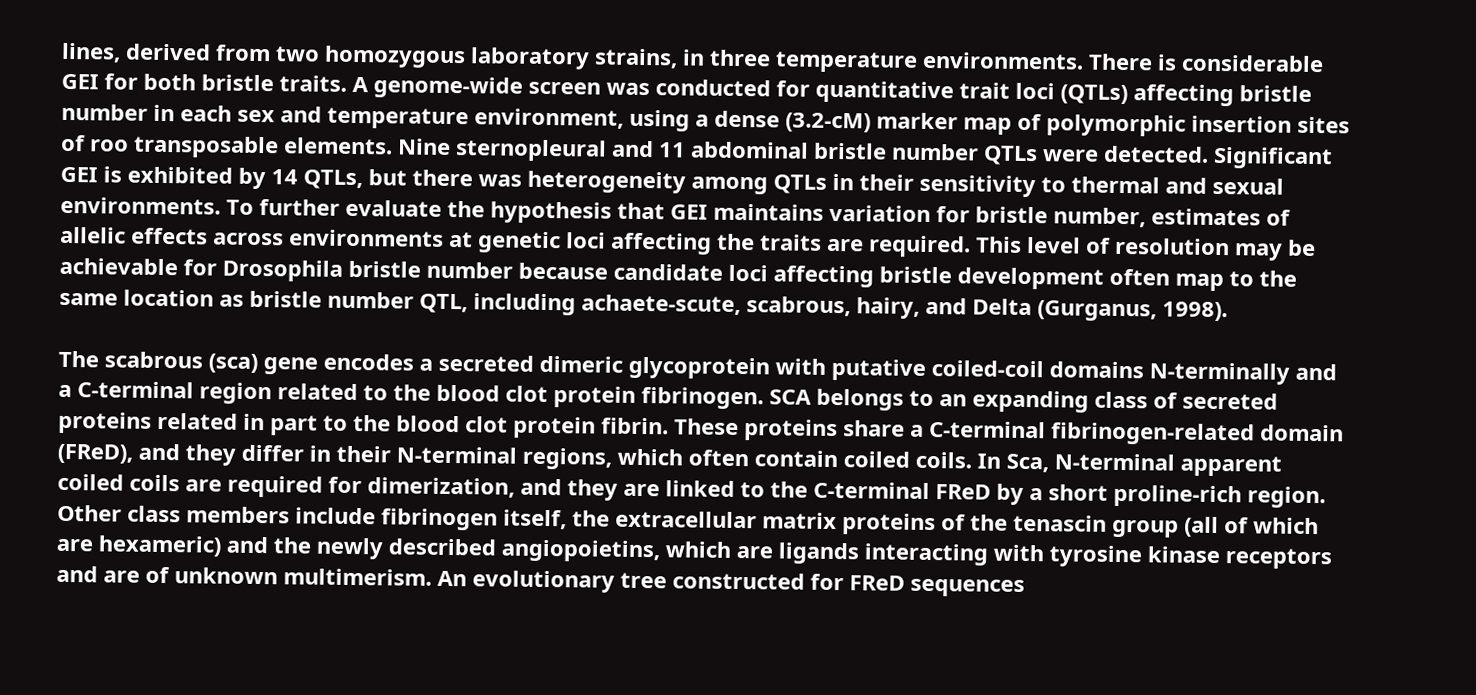lines, derived from two homozygous laboratory strains, in three temperature environments. There is considerable GEI for both bristle traits. A genome-wide screen was conducted for quantitative trait loci (QTLs) affecting bristle number in each sex and temperature environment, using a dense (3.2-cM) marker map of polymorphic insertion sites of roo transposable elements. Nine sternopleural and 11 abdominal bristle number QTLs were detected. Significant GEI is exhibited by 14 QTLs, but there was heterogeneity among QTLs in their sensitivity to thermal and sexual environments. To further evaluate the hypothesis that GEI maintains variation for bristle number, estimates of allelic effects across environments at genetic loci affecting the traits are required. This level of resolution may be achievable for Drosophila bristle number because candidate loci affecting bristle development often map to the same location as bristle number QTL, including achaete-scute, scabrous, hairy, and Delta (Gurganus, 1998).

The scabrous (sca) gene encodes a secreted dimeric glycoprotein with putative coiled-coil domains N-terminally and a C-terminal region related to the blood clot protein fibrinogen. SCA belongs to an expanding class of secreted proteins related in part to the blood clot protein fibrin. These proteins share a C-terminal fibrinogen-related domain (FReD), and they differ in their N-terminal regions, which often contain coiled coils. In Sca, N-terminal apparent coiled coils are required for dimerization, and they are linked to the C-terminal FReD by a short proline-rich region. Other class members include fibrinogen itself, the extracellular matrix proteins of the tenascin group (all of which are hexameric) and the newly described angiopoietins, which are ligands interacting with tyrosine kinase receptors and are of unknown multimerism. An evolutionary tree constructed for FReD sequences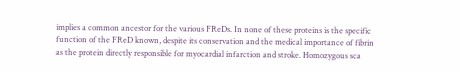implies a common ancestor for the various FReDs. In none of these proteins is the specific function of the FReD known, despite its conservation and the medical importance of fibrin as the protein directly responsible for myocardial infarction and stroke. Homozygous sca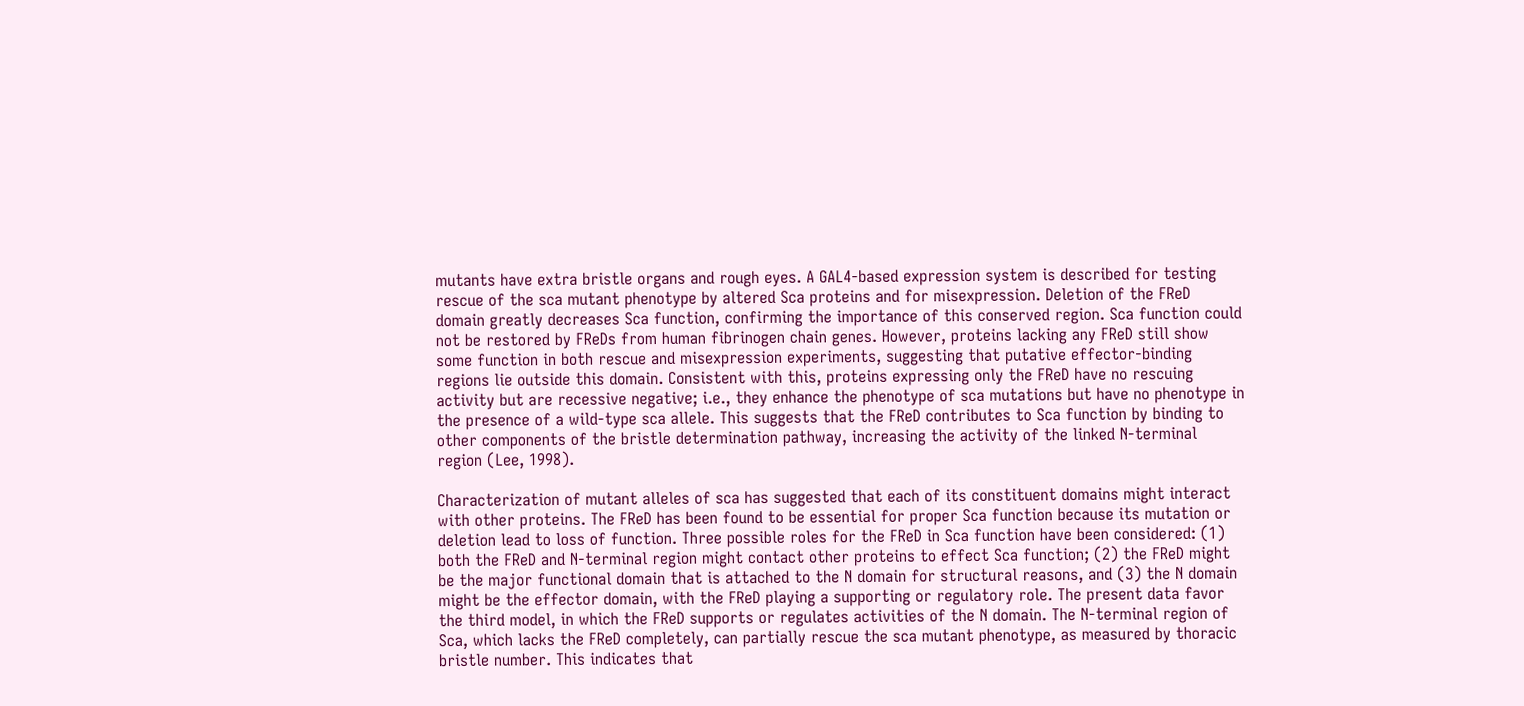mutants have extra bristle organs and rough eyes. A GAL4-based expression system is described for testing rescue of the sca mutant phenotype by altered Sca proteins and for misexpression. Deletion of the FReD domain greatly decreases Sca function, confirming the importance of this conserved region. Sca function could not be restored by FReDs from human fibrinogen chain genes. However, proteins lacking any FReD still show some function in both rescue and misexpression experiments, suggesting that putative effector-binding regions lie outside this domain. Consistent with this, proteins expressing only the FReD have no rescuing activity but are recessive negative; i.e., they enhance the phenotype of sca mutations but have no phenotype in the presence of a wild-type sca allele. This suggests that the FReD contributes to Sca function by binding to other components of the bristle determination pathway, increasing the activity of the linked N-terminal region (Lee, 1998).

Characterization of mutant alleles of sca has suggested that each of its constituent domains might interact with other proteins. The FReD has been found to be essential for proper Sca function because its mutation or deletion lead to loss of function. Three possible roles for the FReD in Sca function have been considered: (1) both the FReD and N-terminal region might contact other proteins to effect Sca function; (2) the FReD might be the major functional domain that is attached to the N domain for structural reasons, and (3) the N domain might be the effector domain, with the FReD playing a supporting or regulatory role. The present data favor the third model, in which the FReD supports or regulates activities of the N domain. The N-terminal region of Sca, which lacks the FReD completely, can partially rescue the sca mutant phenotype, as measured by thoracic bristle number. This indicates that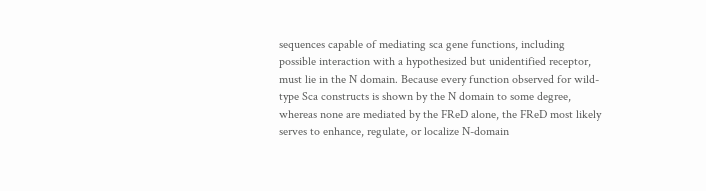sequences capable of mediating sca gene functions, including possible interaction with a hypothesized but unidentified receptor, must lie in the N domain. Because every function observed for wild-type Sca constructs is shown by the N domain to some degree, whereas none are mediated by the FReD alone, the FReD most likely serves to enhance, regulate, or localize N-domain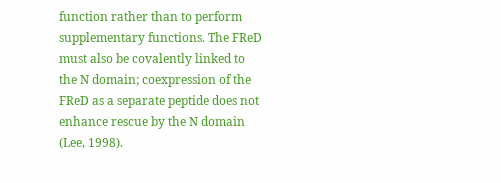function rather than to perform supplementary functions. The FReD must also be covalently linked to the N domain; coexpression of the FReD as a separate peptide does not enhance rescue by the N domain (Lee, 1998).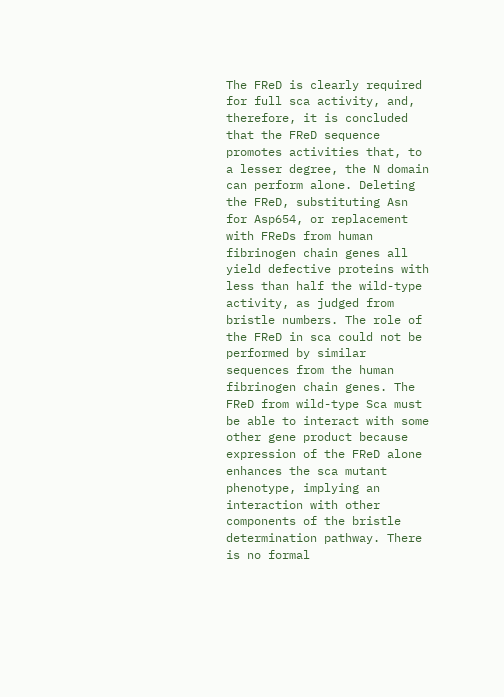The FReD is clearly required for full sca activity, and, therefore, it is concluded that the FReD sequence promotes activities that, to a lesser degree, the N domain can perform alone. Deleting the FReD, substituting Asn for Asp654, or replacement with FReDs from human fibrinogen chain genes all yield defective proteins with less than half the wild-type activity, as judged from bristle numbers. The role of the FReD in sca could not be performed by similar sequences from the human fibrinogen chain genes. The FReD from wild-type Sca must be able to interact with some other gene product because expression of the FReD alone enhances the sca mutant phenotype, implying an interaction with other components of the bristle determination pathway. There is no formal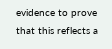evidence to prove that this reflects a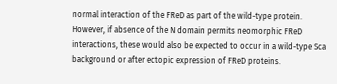normal interaction of the FReD as part of the wild-type protein. However, if absence of the N domain permits neomorphic FReD interactions, these would also be expected to occur in a wild-type Sca background or after ectopic expression of FReD proteins.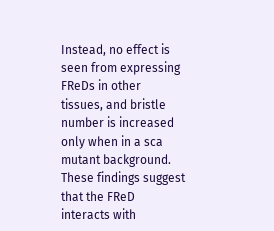Instead, no effect is seen from expressing FReDs in other tissues, and bristle number is increased only when in a sca mutant background. These findings suggest that the FReD interacts with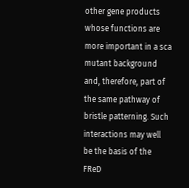other gene products whose functions are more important in a sca mutant background and, therefore, part of the same pathway of bristle patterning. Such interactions may well be the basis of the FReD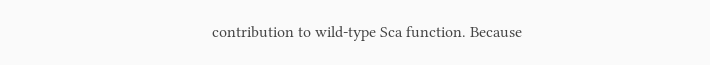contribution to wild-type Sca function. Because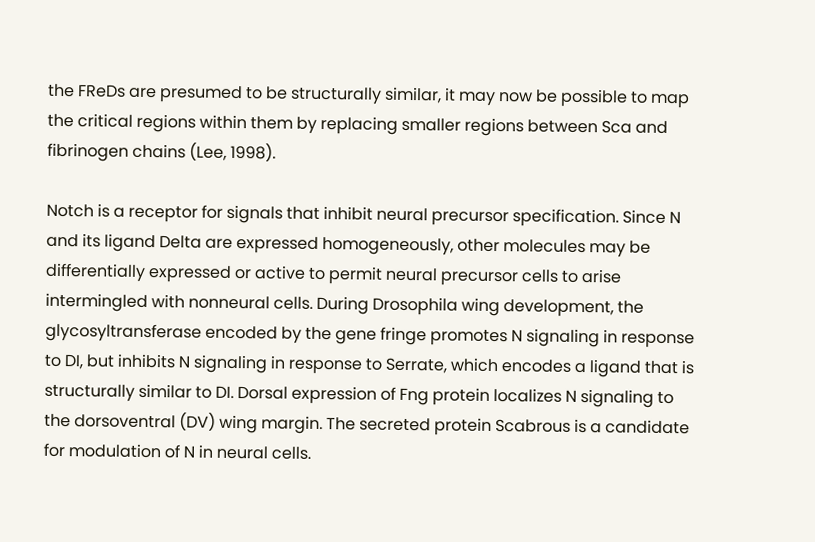the FReDs are presumed to be structurally similar, it may now be possible to map the critical regions within them by replacing smaller regions between Sca and fibrinogen chains (Lee, 1998).

Notch is a receptor for signals that inhibit neural precursor specification. Since N and its ligand Delta are expressed homogeneously, other molecules may be differentially expressed or active to permit neural precursor cells to arise intermingled with nonneural cells. During Drosophila wing development, the glycosyltransferase encoded by the gene fringe promotes N signaling in response to DI, but inhibits N signaling in response to Serrate, which encodes a ligand that is structurally similar to DI. Dorsal expression of Fng protein localizes N signaling to the dorsoventral (DV) wing margin. The secreted protein Scabrous is a candidate for modulation of N in neural cells.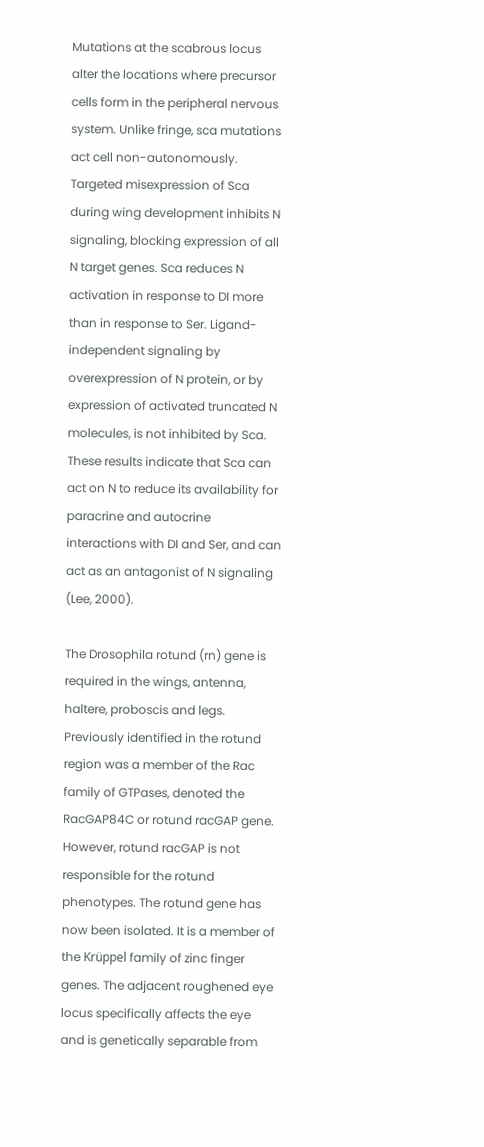Mutations at the scabrous locus alter the locations where precursor cells form in the peripheral nervous system. Unlike fringe, sca mutations act cell non-autonomously. Targeted misexpression of Sca during wing development inhibits N signaling, blocking expression of all N target genes. Sca reduces N activation in response to DI more than in response to Ser. Ligand-independent signaling by overexpression of N protein, or by expression of activated truncated N molecules, is not inhibited by Sca. These results indicate that Sca can act on N to reduce its availability for paracrine and autocrine interactions with DI and Ser, and can act as an antagonist of N signaling (Lee, 2000).

The Drosophila rotund (rn) gene is required in the wings, antenna, haltere, proboscis and legs. Previously identified in the rotund region was a member of the Rac family of GTPases, denoted the RacGAP84C or rotund racGAP gene. However, rotund racGAP is not responsible for the rotund phenotypes. The rotund gene has now been isolated. It is a member of the Krüppel family of zinc finger genes. The adjacent roughened eye locus specifically affects the eye and is genetically separable from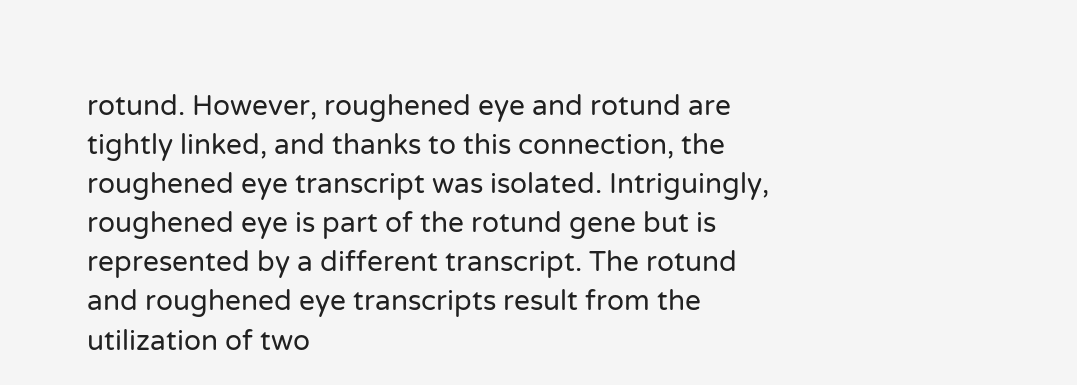rotund. However, roughened eye and rotund are tightly linked, and thanks to this connection, the roughened eye transcript was isolated. Intriguingly, roughened eye is part of the rotund gene but is represented by a different transcript. The rotund and roughened eye transcripts result from the utilization of two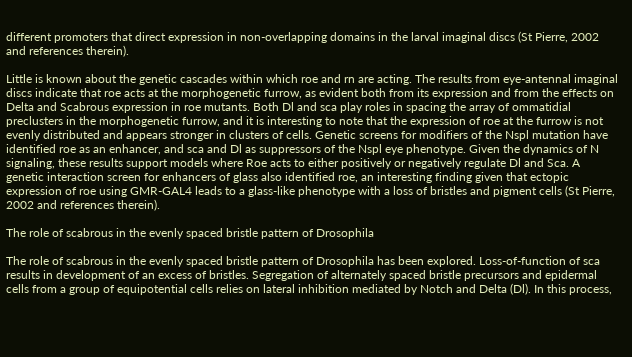different promoters that direct expression in non-overlapping domains in the larval imaginal discs (St Pierre, 2002 and references therein).

Little is known about the genetic cascades within which roe and rn are acting. The results from eye-antennal imaginal discs indicate that roe acts at the morphogenetic furrow, as evident both from its expression and from the effects on Delta and Scabrous expression in roe mutants. Both Dl and sca play roles in spacing the array of ommatidial preclusters in the morphogenetic furrow, and it is interesting to note that the expression of roe at the furrow is not evenly distributed and appears stronger in clusters of cells. Genetic screens for modifiers of the Nspl mutation have identified roe as an enhancer, and sca and Dl as suppressors of the Nspl eye phenotype. Given the dynamics of N signaling, these results support models where Roe acts to either positively or negatively regulate Dl and Sca. A genetic interaction screen for enhancers of glass also identified roe, an interesting finding given that ectopic expression of roe using GMR-GAL4 leads to a glass-like phenotype with a loss of bristles and pigment cells (St Pierre, 2002 and references therein).

The role of scabrous in the evenly spaced bristle pattern of Drosophila

The role of scabrous in the evenly spaced bristle pattern of Drosophila has been explored. Loss-of-function of sca results in development of an excess of bristles. Segregation of alternately spaced bristle precursors and epidermal cells from a group of equipotential cells relies on lateral inhibition mediated by Notch and Delta (Dl). In this process,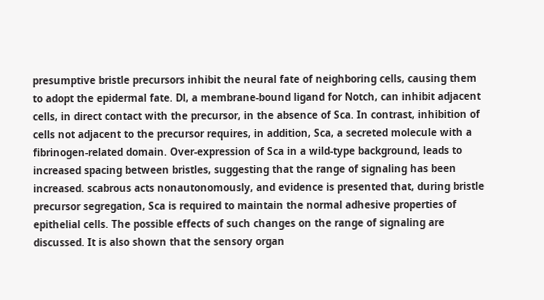presumptive bristle precursors inhibit the neural fate of neighboring cells, causing them to adopt the epidermal fate. Dl, a membrane-bound ligand for Notch, can inhibit adjacent cells, in direct contact with the precursor, in the absence of Sca. In contrast, inhibition of cells not adjacent to the precursor requires, in addition, Sca, a secreted molecule with a fibrinogen-related domain. Over-expression of Sca in a wild-type background, leads to increased spacing between bristles, suggesting that the range of signaling has been increased. scabrous acts nonautonomously, and evidence is presented that, during bristle precursor segregation, Sca is required to maintain the normal adhesive properties of epithelial cells. The possible effects of such changes on the range of signaling are discussed. It is also shown that the sensory organ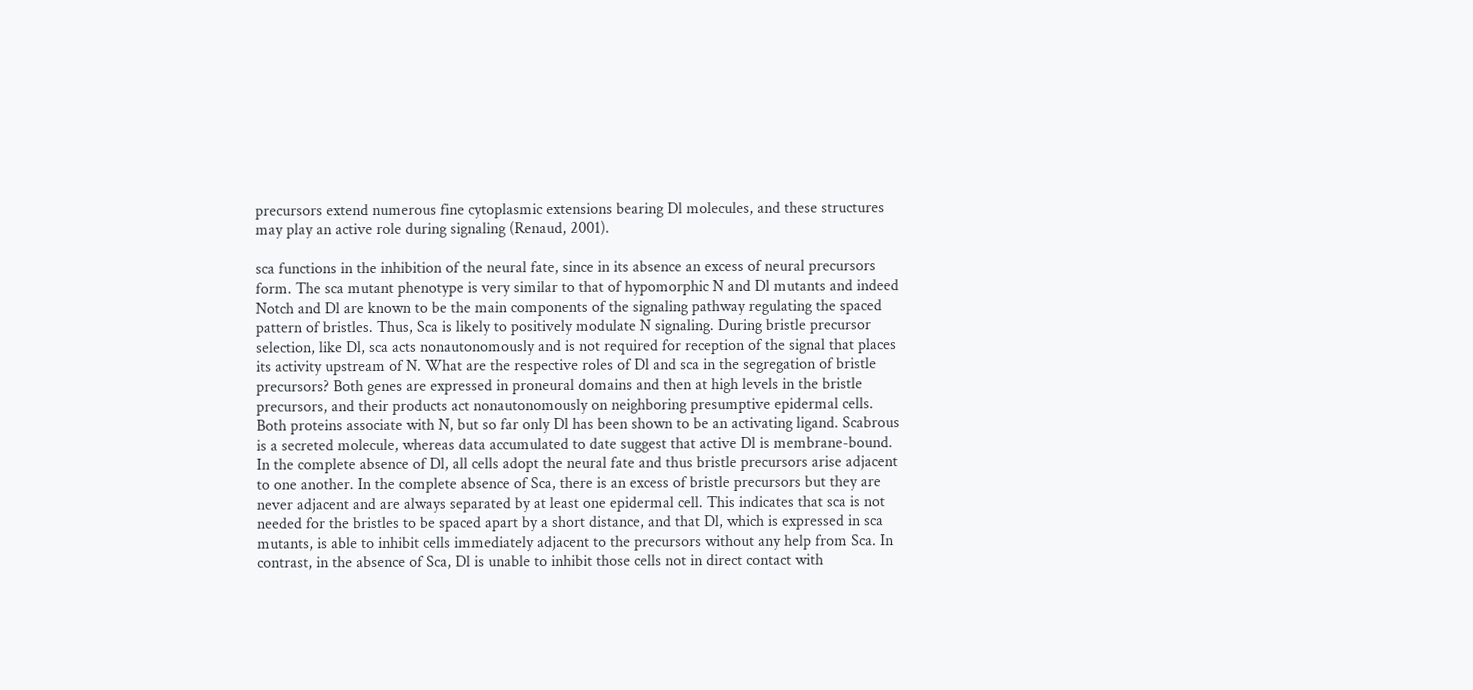precursors extend numerous fine cytoplasmic extensions bearing Dl molecules, and these structures may play an active role during signaling (Renaud, 2001).

sca functions in the inhibition of the neural fate, since in its absence an excess of neural precursors form. The sca mutant phenotype is very similar to that of hypomorphic N and Dl mutants and indeed Notch and Dl are known to be the main components of the signaling pathway regulating the spaced pattern of bristles. Thus, Sca is likely to positively modulate N signaling. During bristle precursor selection, like Dl, sca acts nonautonomously and is not required for reception of the signal that places its activity upstream of N. What are the respective roles of Dl and sca in the segregation of bristle precursors? Both genes are expressed in proneural domains and then at high levels in the bristle precursors, and their products act nonautonomously on neighboring presumptive epidermal cells. Both proteins associate with N, but so far only Dl has been shown to be an activating ligand. Scabrous is a secreted molecule, whereas data accumulated to date suggest that active Dl is membrane-bound. In the complete absence of Dl, all cells adopt the neural fate and thus bristle precursors arise adjacent to one another. In the complete absence of Sca, there is an excess of bristle precursors but they are never adjacent and are always separated by at least one epidermal cell. This indicates that sca is not needed for the bristles to be spaced apart by a short distance, and that Dl, which is expressed in sca mutants, is able to inhibit cells immediately adjacent to the precursors without any help from Sca. In contrast, in the absence of Sca, Dl is unable to inhibit those cells not in direct contact with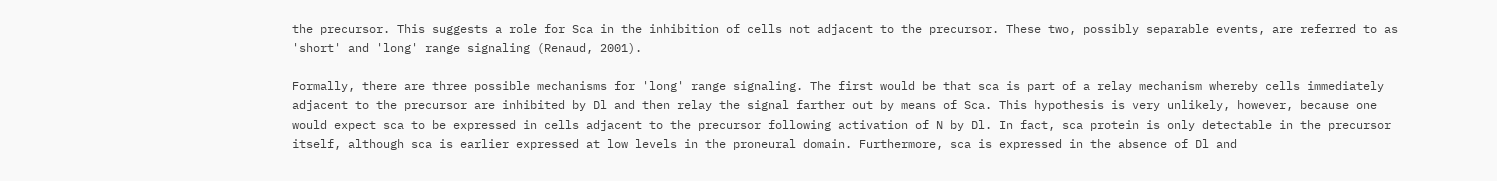the precursor. This suggests a role for Sca in the inhibition of cells not adjacent to the precursor. These two, possibly separable events, are referred to as 'short' and 'long' range signaling (Renaud, 2001).

Formally, there are three possible mechanisms for 'long' range signaling. The first would be that sca is part of a relay mechanism whereby cells immediately adjacent to the precursor are inhibited by Dl and then relay the signal farther out by means of Sca. This hypothesis is very unlikely, however, because one would expect sca to be expressed in cells adjacent to the precursor following activation of N by Dl. In fact, sca protein is only detectable in the precursor itself, although sca is earlier expressed at low levels in the proneural domain. Furthermore, sca is expressed in the absence of Dl and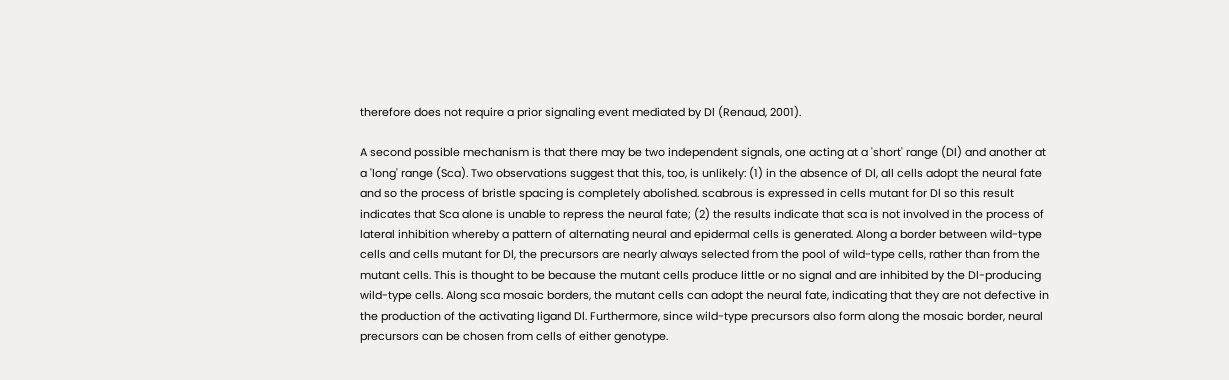therefore does not require a prior signaling event mediated by Dl (Renaud, 2001).

A second possible mechanism is that there may be two independent signals, one acting at a 'short' range (Dl) and another at a 'long' range (Sca). Two observations suggest that this, too, is unlikely: (1) in the absence of Dl, all cells adopt the neural fate and so the process of bristle spacing is completely abolished. scabrous is expressed in cells mutant for Dl so this result indicates that Sca alone is unable to repress the neural fate; (2) the results indicate that sca is not involved in the process of lateral inhibition whereby a pattern of alternating neural and epidermal cells is generated. Along a border between wild-type cells and cells mutant for Dl, the precursors are nearly always selected from the pool of wild-type cells, rather than from the mutant cells. This is thought to be because the mutant cells produce little or no signal and are inhibited by the Dl-producing wild-type cells. Along sca mosaic borders, the mutant cells can adopt the neural fate, indicating that they are not defective in the production of the activating ligand Dl. Furthermore, since wild-type precursors also form along the mosaic border, neural precursors can be chosen from cells of either genotype.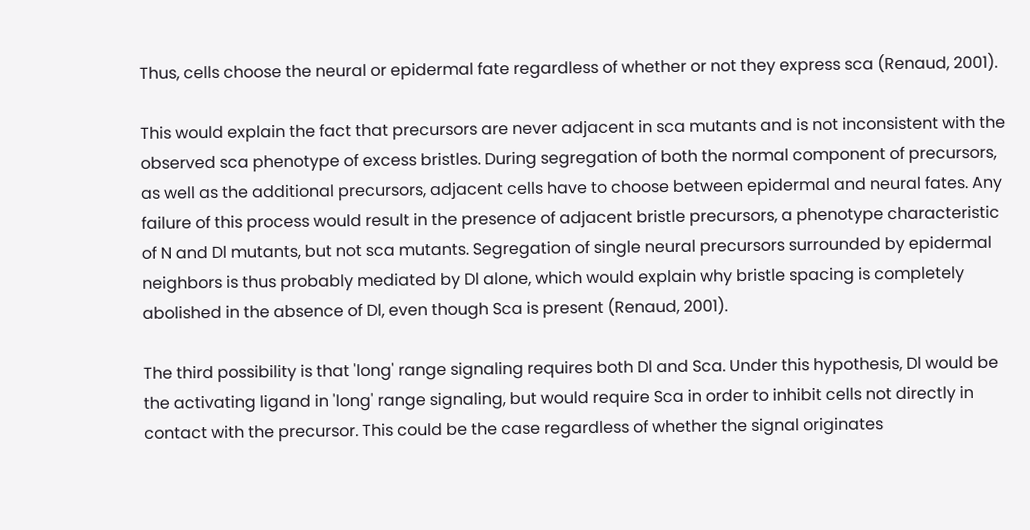Thus, cells choose the neural or epidermal fate regardless of whether or not they express sca (Renaud, 2001).

This would explain the fact that precursors are never adjacent in sca mutants and is not inconsistent with the observed sca phenotype of excess bristles. During segregation of both the normal component of precursors, as well as the additional precursors, adjacent cells have to choose between epidermal and neural fates. Any failure of this process would result in the presence of adjacent bristle precursors, a phenotype characteristic of N and Dl mutants, but not sca mutants. Segregation of single neural precursors surrounded by epidermal neighbors is thus probably mediated by Dl alone, which would explain why bristle spacing is completely abolished in the absence of Dl, even though Sca is present (Renaud, 2001).

The third possibility is that 'long' range signaling requires both Dl and Sca. Under this hypothesis, Dl would be the activating ligand in 'long' range signaling, but would require Sca in order to inhibit cells not directly in contact with the precursor. This could be the case regardless of whether the signal originates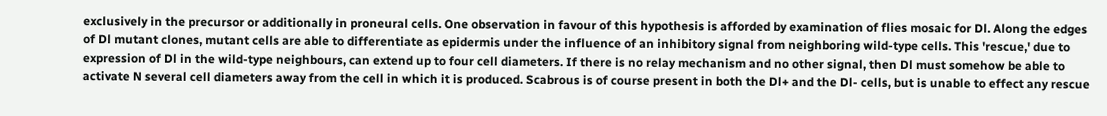exclusively in the precursor or additionally in proneural cells. One observation in favour of this hypothesis is afforded by examination of flies mosaic for Dl. Along the edges of Dl mutant clones, mutant cells are able to differentiate as epidermis under the influence of an inhibitory signal from neighboring wild-type cells. This 'rescue,' due to expression of Dl in the wild-type neighbours, can extend up to four cell diameters. If there is no relay mechanism and no other signal, then Dl must somehow be able to activate N several cell diameters away from the cell in which it is produced. Scabrous is of course present in both the Dl+ and the Dl- cells, but is unable to effect any rescue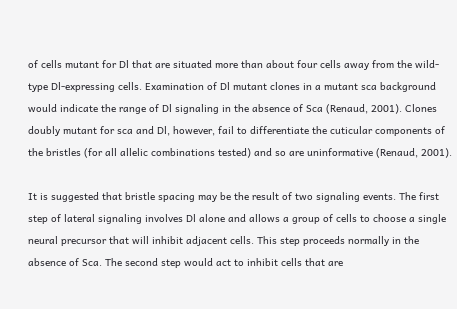of cells mutant for Dl that are situated more than about four cells away from the wild-type Dl-expressing cells. Examination of Dl mutant clones in a mutant sca background would indicate the range of Dl signaling in the absence of Sca (Renaud, 2001). Clones doubly mutant for sca and Dl, however, fail to differentiate the cuticular components of the bristles (for all allelic combinations tested) and so are uninformative (Renaud, 2001).

It is suggested that bristle spacing may be the result of two signaling events. The first step of lateral signaling involves Dl alone and allows a group of cells to choose a single neural precursor that will inhibit adjacent cells. This step proceeds normally in the absence of Sca. The second step would act to inhibit cells that are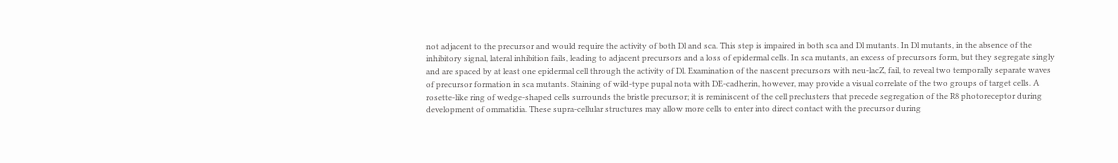not adjacent to the precursor and would require the activity of both Dl and sca. This step is impaired in both sca and Dl mutants. In Dl mutants, in the absence of the inhibitory signal, lateral inhibition fails, leading to adjacent precursors and a loss of epidermal cells. In sca mutants, an excess of precursors form, but they segregate singly and are spaced by at least one epidermal cell through the activity of Dl. Examination of the nascent precursors with neu-lacZ, fail, to reveal two temporally separate waves of precursor formation in sca mutants. Staining of wild-type pupal nota with DE-cadherin, however, may provide a visual correlate of the two groups of target cells. A rosette-like ring of wedge-shaped cells surrounds the bristle precursor; it is reminiscent of the cell preclusters that precede segregation of the R8 photoreceptor during development of ommatidia. These supra-cellular structures may allow more cells to enter into direct contact with the precursor during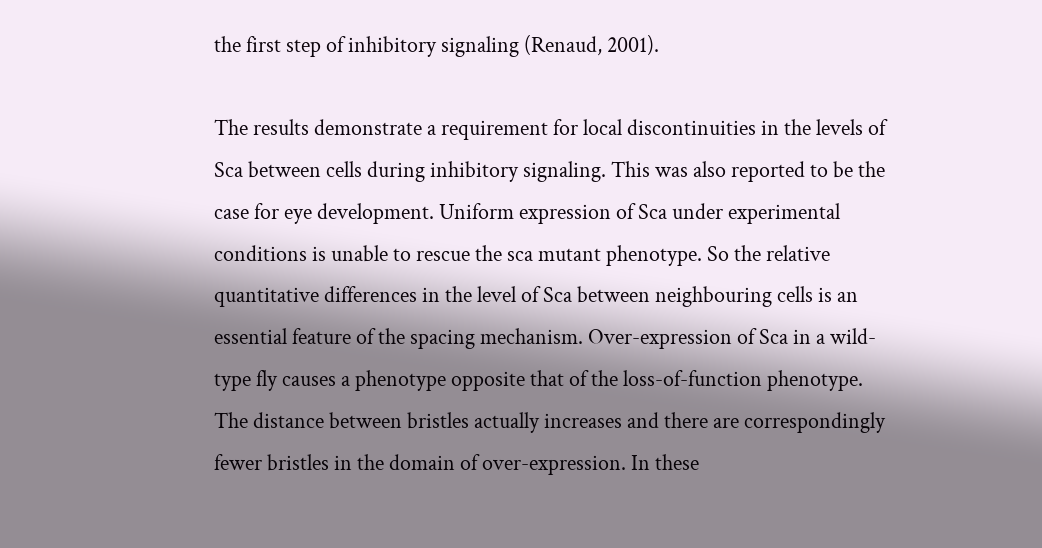the first step of inhibitory signaling (Renaud, 2001).

The results demonstrate a requirement for local discontinuities in the levels of Sca between cells during inhibitory signaling. This was also reported to be the case for eye development. Uniform expression of Sca under experimental conditions is unable to rescue the sca mutant phenotype. So the relative quantitative differences in the level of Sca between neighbouring cells is an essential feature of the spacing mechanism. Over-expression of Sca in a wild-type fly causes a phenotype opposite that of the loss-of-function phenotype. The distance between bristles actually increases and there are correspondingly fewer bristles in the domain of over-expression. In these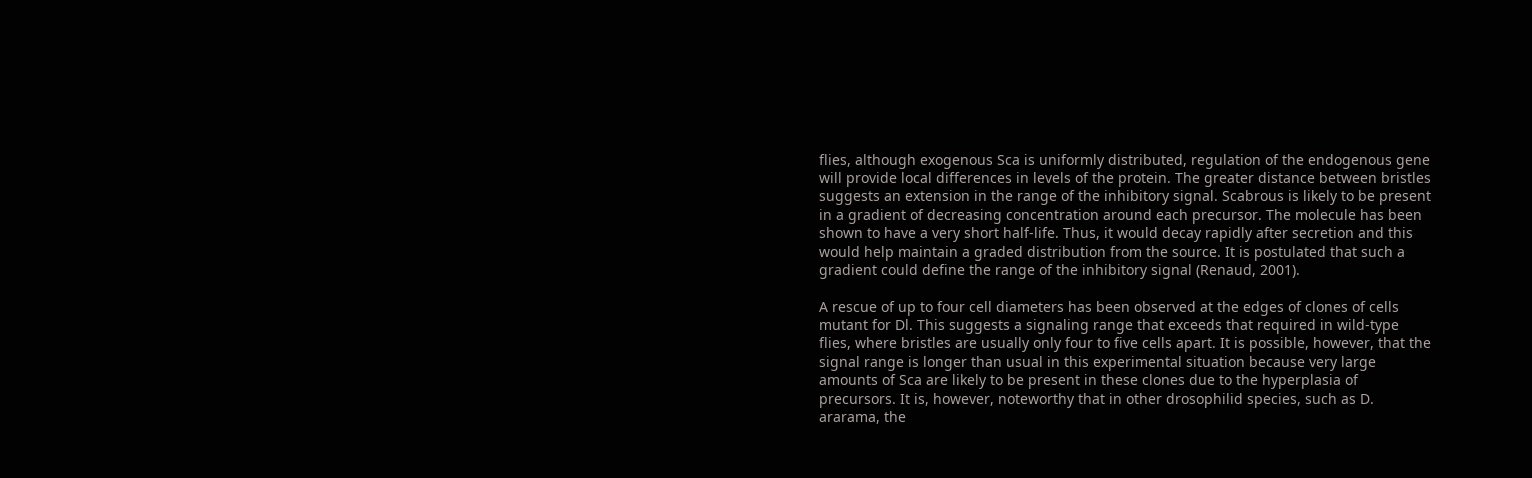flies, although exogenous Sca is uniformly distributed, regulation of the endogenous gene will provide local differences in levels of the protein. The greater distance between bristles suggests an extension in the range of the inhibitory signal. Scabrous is likely to be present in a gradient of decreasing concentration around each precursor. The molecule has been shown to have a very short half-life. Thus, it would decay rapidly after secretion and this would help maintain a graded distribution from the source. It is postulated that such a gradient could define the range of the inhibitory signal (Renaud, 2001).

A rescue of up to four cell diameters has been observed at the edges of clones of cells mutant for Dl. This suggests a signaling range that exceeds that required in wild-type flies, where bristles are usually only four to five cells apart. It is possible, however, that the signal range is longer than usual in this experimental situation because very large amounts of Sca are likely to be present in these clones due to the hyperplasia of precursors. It is, however, noteworthy that in other drosophilid species, such as D. ararama, the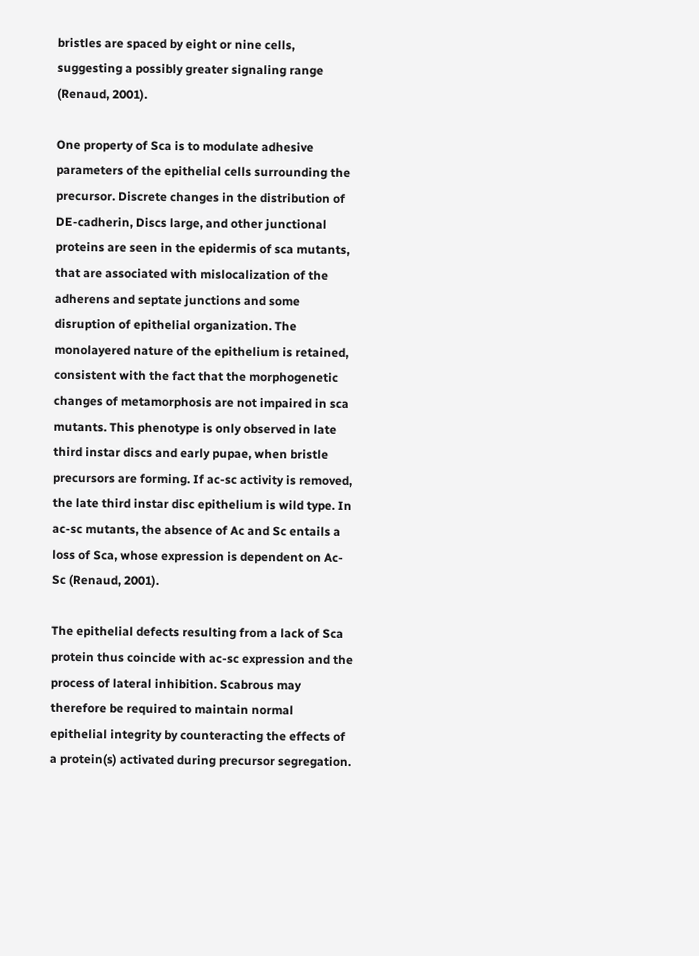bristles are spaced by eight or nine cells, suggesting a possibly greater signaling range (Renaud, 2001).

One property of Sca is to modulate adhesive parameters of the epithelial cells surrounding the precursor. Discrete changes in the distribution of DE-cadherin, Discs large, and other junctional proteins are seen in the epidermis of sca mutants, that are associated with mislocalization of the adherens and septate junctions and some disruption of epithelial organization. The monolayered nature of the epithelium is retained, consistent with the fact that the morphogenetic changes of metamorphosis are not impaired in sca mutants. This phenotype is only observed in late third instar discs and early pupae, when bristle precursors are forming. If ac-sc activity is removed, the late third instar disc epithelium is wild type. In ac-sc mutants, the absence of Ac and Sc entails a loss of Sca, whose expression is dependent on Ac-Sc (Renaud, 2001).

The epithelial defects resulting from a lack of Sca protein thus coincide with ac-sc expression and the process of lateral inhibition. Scabrous may therefore be required to maintain normal epithelial integrity by counteracting the effects of a protein(s) activated during precursor segregation.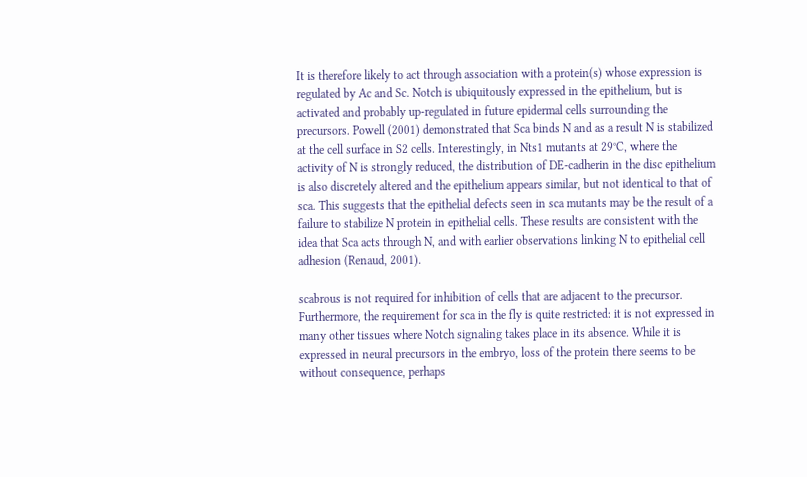It is therefore likely to act through association with a protein(s) whose expression is regulated by Ac and Sc. Notch is ubiquitously expressed in the epithelium, but is activated and probably up-regulated in future epidermal cells surrounding the precursors. Powell (2001) demonstrated that Sca binds N and as a result N is stabilized at the cell surface in S2 cells. Interestingly, in Nts1 mutants at 29°C, where the activity of N is strongly reduced, the distribution of DE-cadherin in the disc epithelium is also discretely altered and the epithelium appears similar, but not identical to that of sca. This suggests that the epithelial defects seen in sca mutants may be the result of a failure to stabilize N protein in epithelial cells. These results are consistent with the idea that Sca acts through N, and with earlier observations linking N to epithelial cell adhesion (Renaud, 2001).

scabrous is not required for inhibition of cells that are adjacent to the precursor. Furthermore, the requirement for sca in the fly is quite restricted: it is not expressed in many other tissues where Notch signaling takes place in its absence. While it is expressed in neural precursors in the embryo, loss of the protein there seems to be without consequence, perhaps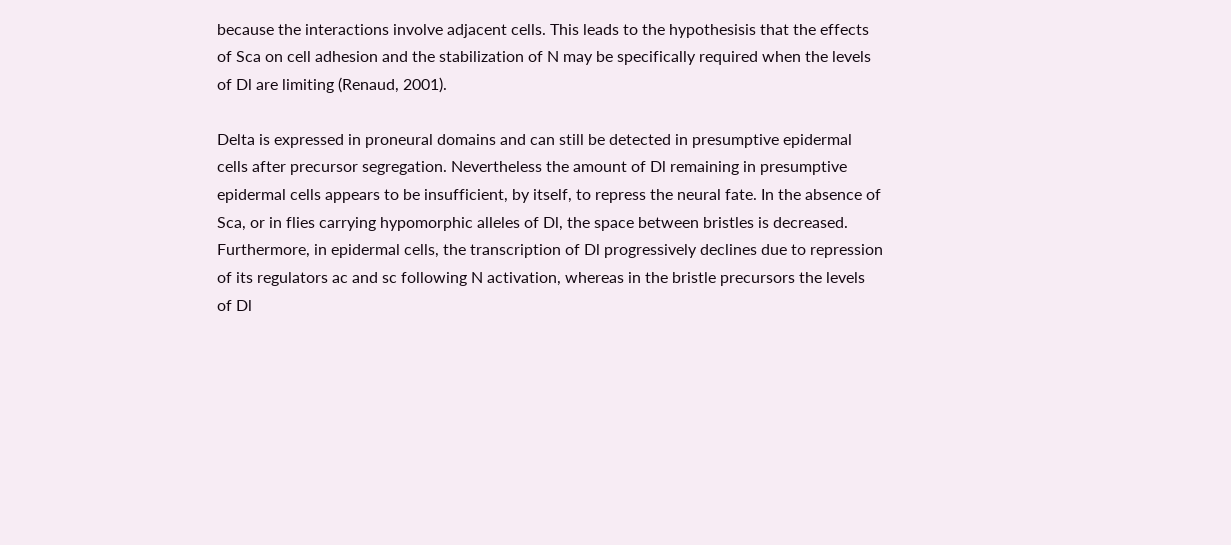because the interactions involve adjacent cells. This leads to the hypothesisis that the effects of Sca on cell adhesion and the stabilization of N may be specifically required when the levels of Dl are limiting (Renaud, 2001).

Delta is expressed in proneural domains and can still be detected in presumptive epidermal cells after precursor segregation. Nevertheless the amount of Dl remaining in presumptive epidermal cells appears to be insufficient, by itself, to repress the neural fate. In the absence of Sca, or in flies carrying hypomorphic alleles of Dl, the space between bristles is decreased. Furthermore, in epidermal cells, the transcription of Dl progressively declines due to repression of its regulators ac and sc following N activation, whereas in the bristle precursors the levels of Dl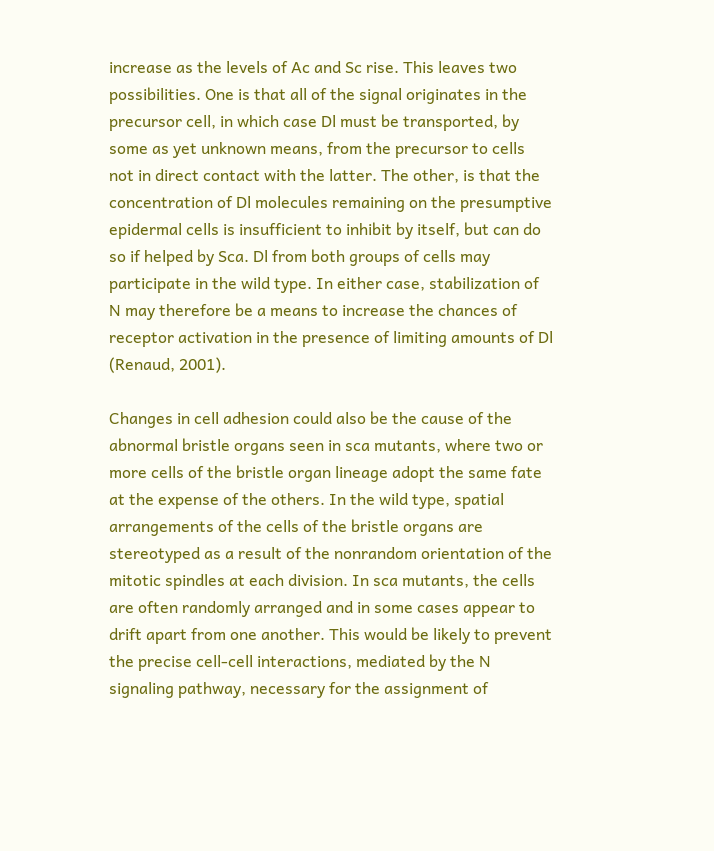increase as the levels of Ac and Sc rise. This leaves two possibilities. One is that all of the signal originates in the precursor cell, in which case Dl must be transported, by some as yet unknown means, from the precursor to cells not in direct contact with the latter. The other, is that the concentration of Dl molecules remaining on the presumptive epidermal cells is insufficient to inhibit by itself, but can do so if helped by Sca. Dl from both groups of cells may participate in the wild type. In either case, stabilization of N may therefore be a means to increase the chances of receptor activation in the presence of limiting amounts of Dl (Renaud, 2001).

Changes in cell adhesion could also be the cause of the abnormal bristle organs seen in sca mutants, where two or more cells of the bristle organ lineage adopt the same fate at the expense of the others. In the wild type, spatial arrangements of the cells of the bristle organs are stereotyped as a result of the nonrandom orientation of the mitotic spindles at each division. In sca mutants, the cells are often randomly arranged and in some cases appear to drift apart from one another. This would be likely to prevent the precise cell-cell interactions, mediated by the N signaling pathway, necessary for the assignment of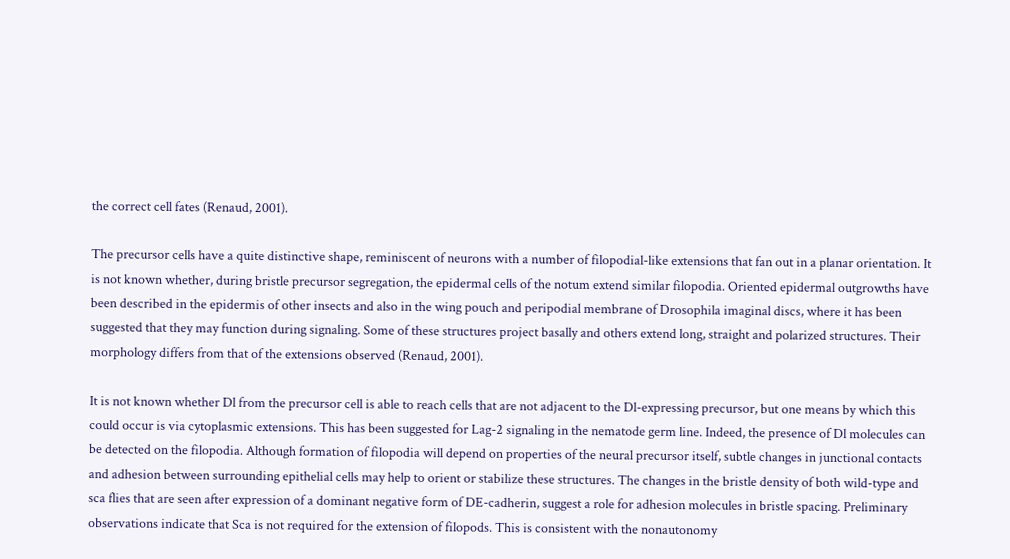the correct cell fates (Renaud, 2001).

The precursor cells have a quite distinctive shape, reminiscent of neurons with a number of filopodial-like extensions that fan out in a planar orientation. It is not known whether, during bristle precursor segregation, the epidermal cells of the notum extend similar filopodia. Oriented epidermal outgrowths have been described in the epidermis of other insects and also in the wing pouch and peripodial membrane of Drosophila imaginal discs, where it has been suggested that they may function during signaling. Some of these structures project basally and others extend long, straight and polarized structures. Their morphology differs from that of the extensions observed (Renaud, 2001).

It is not known whether Dl from the precursor cell is able to reach cells that are not adjacent to the Dl-expressing precursor, but one means by which this could occur is via cytoplasmic extensions. This has been suggested for Lag-2 signaling in the nematode germ line. Indeed, the presence of Dl molecules can be detected on the filopodia. Although formation of filopodia will depend on properties of the neural precursor itself, subtle changes in junctional contacts and adhesion between surrounding epithelial cells may help to orient or stabilize these structures. The changes in the bristle density of both wild-type and sca flies that are seen after expression of a dominant negative form of DE-cadherin, suggest a role for adhesion molecules in bristle spacing. Preliminary observations indicate that Sca is not required for the extension of filopods. This is consistent with the nonautonomy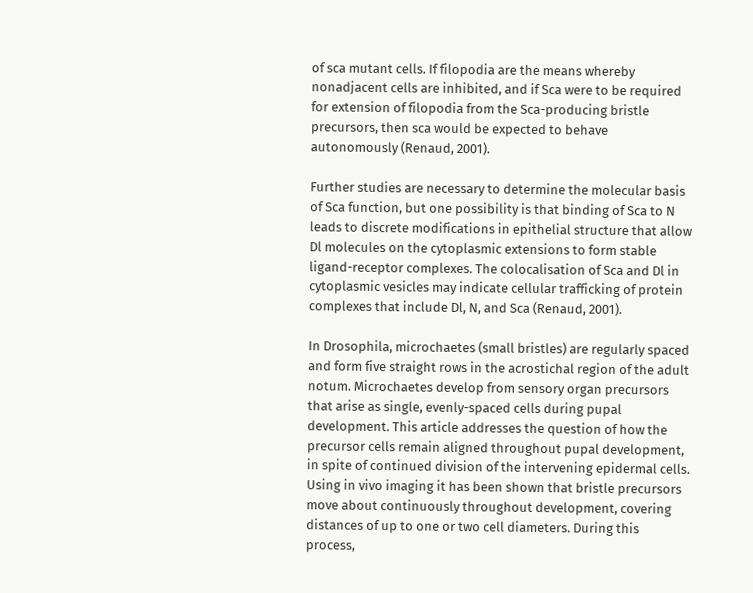of sca mutant cells. If filopodia are the means whereby nonadjacent cells are inhibited, and if Sca were to be required for extension of filopodia from the Sca-producing bristle precursors, then sca would be expected to behave autonomously (Renaud, 2001).

Further studies are necessary to determine the molecular basis of Sca function, but one possibility is that binding of Sca to N leads to discrete modifications in epithelial structure that allow Dl molecules on the cytoplasmic extensions to form stable ligand-receptor complexes. The colocalisation of Sca and Dl in cytoplasmic vesicles may indicate cellular trafficking of protein complexes that include Dl, N, and Sca (Renaud, 2001).

In Drosophila, microchaetes (small bristles) are regularly spaced and form five straight rows in the acrostichal region of the adult notum. Microchaetes develop from sensory organ precursors that arise as single, evenly-spaced cells during pupal development. This article addresses the question of how the precursor cells remain aligned throughout pupal development, in spite of continued division of the intervening epidermal cells. Using in vivo imaging it has been shown that bristle precursors move about continuously throughout development, covering distances of up to one or two cell diameters. During this process,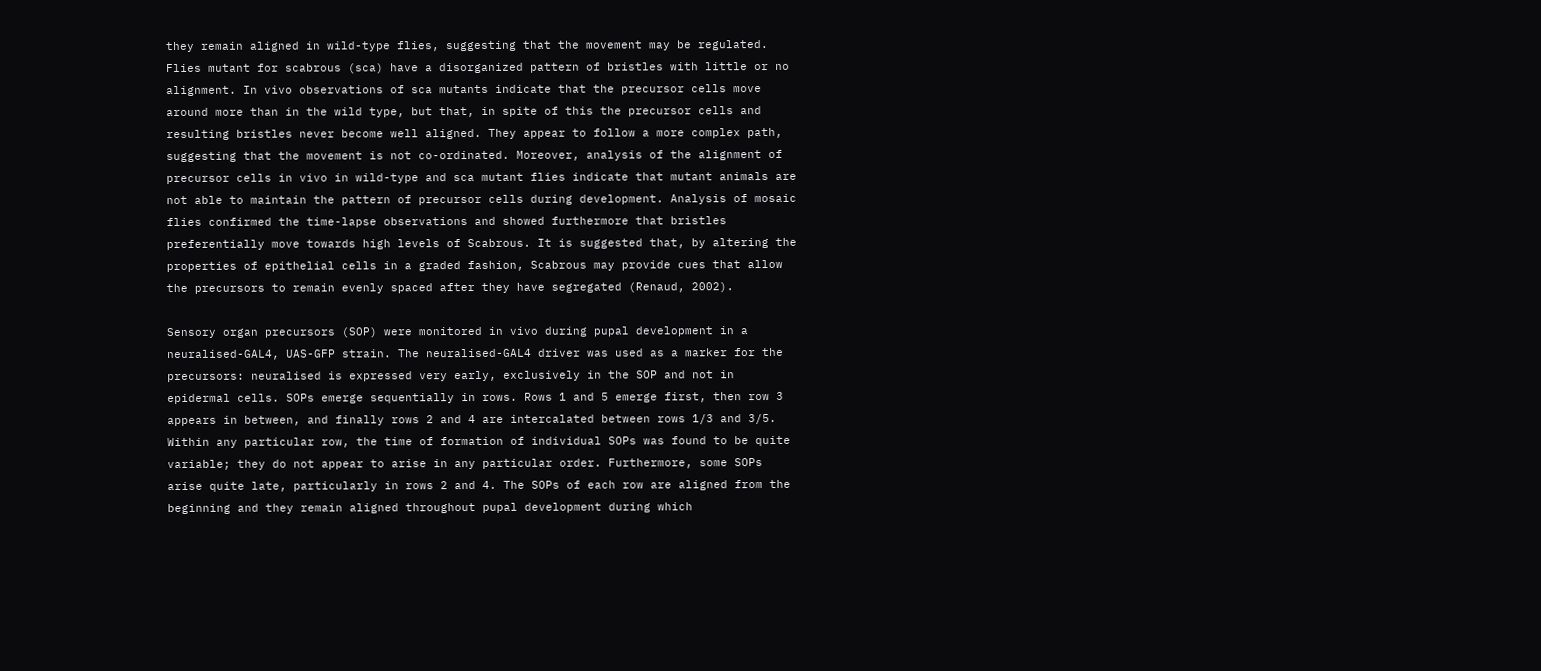they remain aligned in wild-type flies, suggesting that the movement may be regulated. Flies mutant for scabrous (sca) have a disorganized pattern of bristles with little or no alignment. In vivo observations of sca mutants indicate that the precursor cells move around more than in the wild type, but that, in spite of this the precursor cells and resulting bristles never become well aligned. They appear to follow a more complex path, suggesting that the movement is not co-ordinated. Moreover, analysis of the alignment of precursor cells in vivo in wild-type and sca mutant flies indicate that mutant animals are not able to maintain the pattern of precursor cells during development. Analysis of mosaic flies confirmed the time-lapse observations and showed furthermore that bristles preferentially move towards high levels of Scabrous. It is suggested that, by altering the properties of epithelial cells in a graded fashion, Scabrous may provide cues that allow the precursors to remain evenly spaced after they have segregated (Renaud, 2002).

Sensory organ precursors (SOP) were monitored in vivo during pupal development in a neuralised-GAL4, UAS-GFP strain. The neuralised-GAL4 driver was used as a marker for the precursors: neuralised is expressed very early, exclusively in the SOP and not in epidermal cells. SOPs emerge sequentially in rows. Rows 1 and 5 emerge first, then row 3 appears in between, and finally rows 2 and 4 are intercalated between rows 1/3 and 3/5. Within any particular row, the time of formation of individual SOPs was found to be quite variable; they do not appear to arise in any particular order. Furthermore, some SOPs arise quite late, particularly in rows 2 and 4. The SOPs of each row are aligned from the beginning and they remain aligned throughout pupal development during which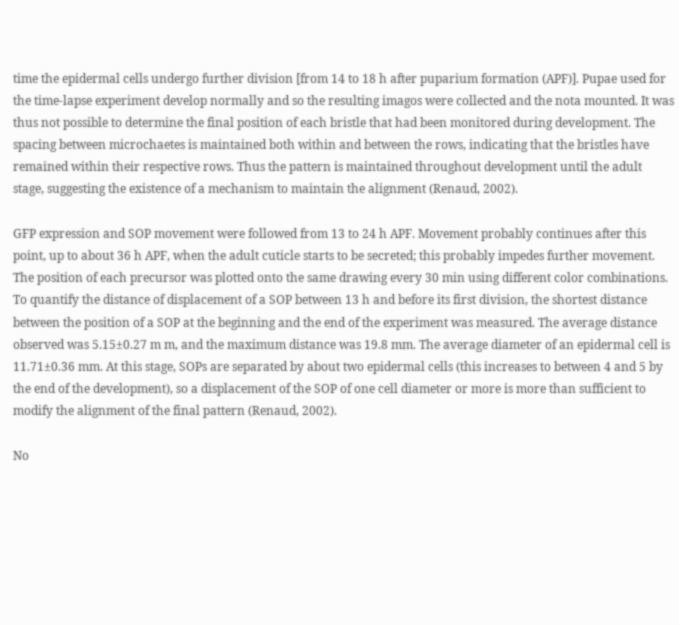time the epidermal cells undergo further division [from 14 to 18 h after puparium formation (APF)]. Pupae used for the time-lapse experiment develop normally and so the resulting imagos were collected and the nota mounted. It was thus not possible to determine the final position of each bristle that had been monitored during development. The spacing between microchaetes is maintained both within and between the rows, indicating that the bristles have remained within their respective rows. Thus the pattern is maintained throughout development until the adult stage, suggesting the existence of a mechanism to maintain the alignment (Renaud, 2002).

GFP expression and SOP movement were followed from 13 to 24 h APF. Movement probably continues after this point, up to about 36 h APF, when the adult cuticle starts to be secreted; this probably impedes further movement. The position of each precursor was plotted onto the same drawing every 30 min using different color combinations. To quantify the distance of displacement of a SOP between 13 h and before its first division, the shortest distance between the position of a SOP at the beginning and the end of the experiment was measured. The average distance observed was 5.15±0.27 m m, and the maximum distance was 19.8 mm. The average diameter of an epidermal cell is 11.71±0.36 mm. At this stage, SOPs are separated by about two epidermal cells (this increases to between 4 and 5 by the end of the development), so a displacement of the SOP of one cell diameter or more is more than sufficient to modify the alignment of the final pattern (Renaud, 2002).

No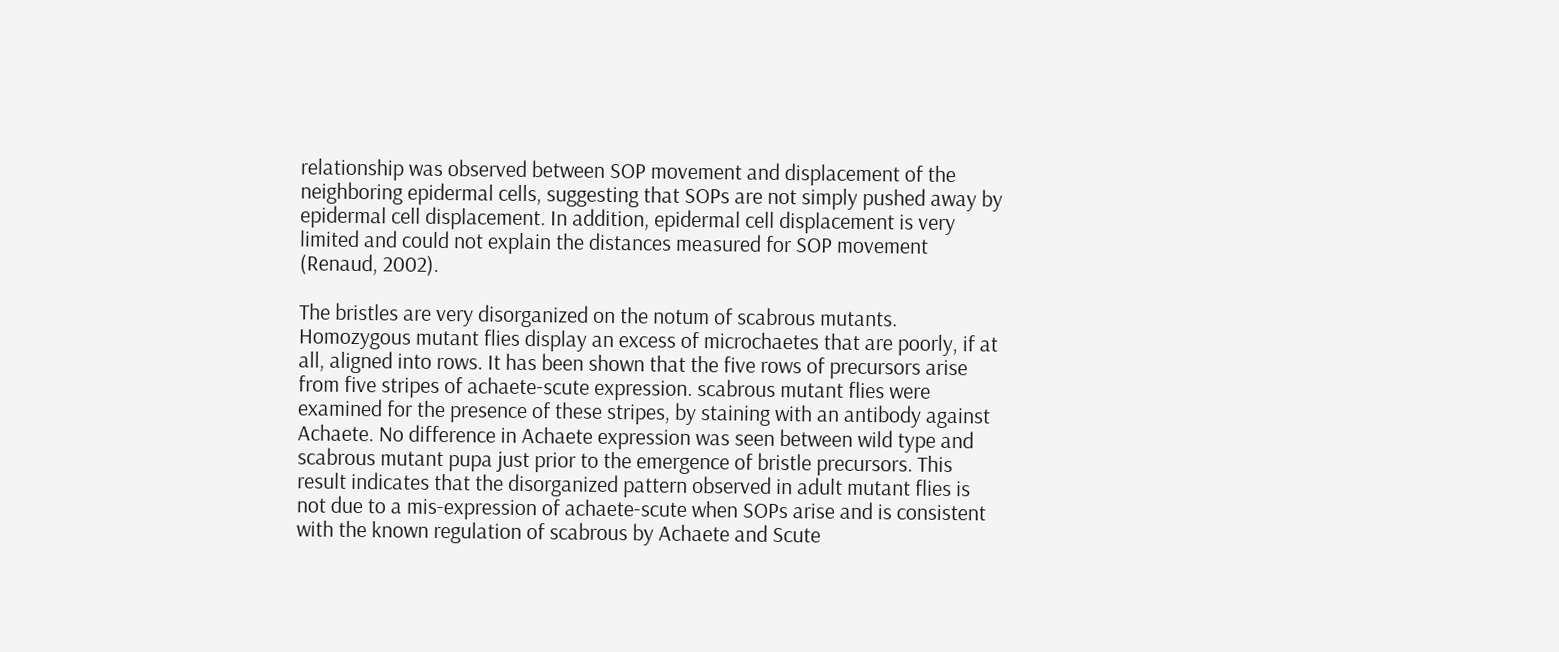relationship was observed between SOP movement and displacement of the neighboring epidermal cells, suggesting that SOPs are not simply pushed away by epidermal cell displacement. In addition, epidermal cell displacement is very limited and could not explain the distances measured for SOP movement (Renaud, 2002).

The bristles are very disorganized on the notum of scabrous mutants. Homozygous mutant flies display an excess of microchaetes that are poorly, if at all, aligned into rows. It has been shown that the five rows of precursors arise from five stripes of achaete-scute expression. scabrous mutant flies were examined for the presence of these stripes, by staining with an antibody against Achaete. No difference in Achaete expression was seen between wild type and scabrous mutant pupa just prior to the emergence of bristle precursors. This result indicates that the disorganized pattern observed in adult mutant flies is not due to a mis-expression of achaete-scute when SOPs arise and is consistent with the known regulation of scabrous by Achaete and Scute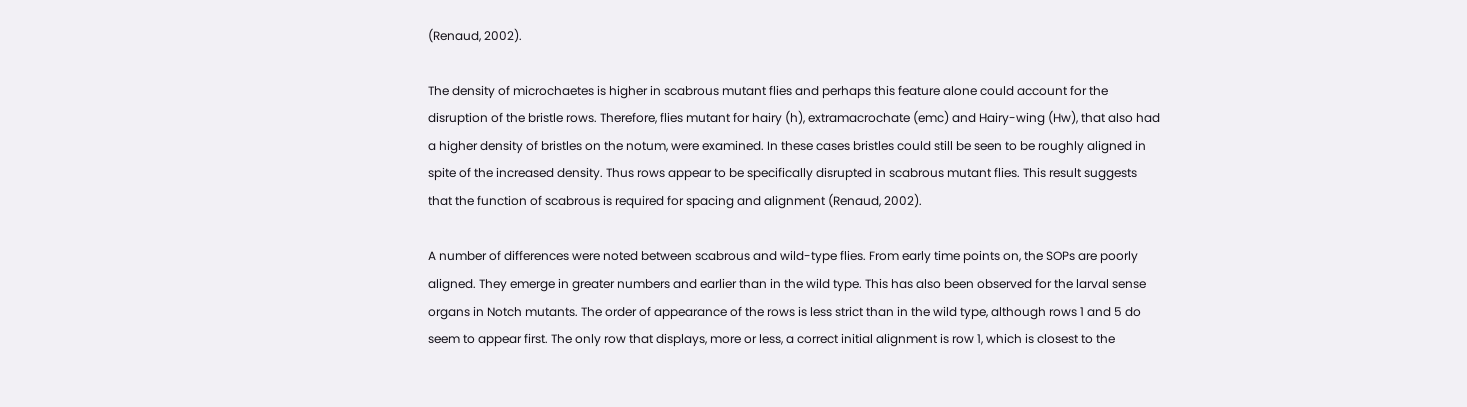(Renaud, 2002).

The density of microchaetes is higher in scabrous mutant flies and perhaps this feature alone could account for the disruption of the bristle rows. Therefore, flies mutant for hairy (h), extramacrochate (emc) and Hairy-wing (Hw), that also had a higher density of bristles on the notum, were examined. In these cases bristles could still be seen to be roughly aligned in spite of the increased density. Thus rows appear to be specifically disrupted in scabrous mutant flies. This result suggests that the function of scabrous is required for spacing and alignment (Renaud, 2002).

A number of differences were noted between scabrous and wild-type flies. From early time points on, the SOPs are poorly aligned. They emerge in greater numbers and earlier than in the wild type. This has also been observed for the larval sense organs in Notch mutants. The order of appearance of the rows is less strict than in the wild type, although rows 1 and 5 do seem to appear first. The only row that displays, more or less, a correct initial alignment is row 1, which is closest to the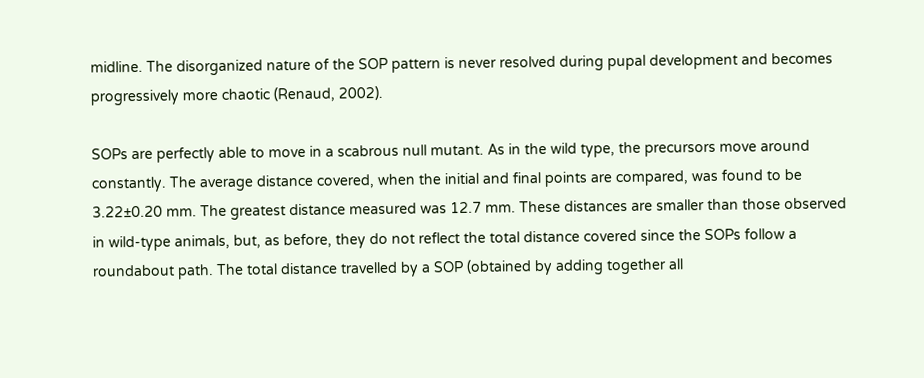midline. The disorganized nature of the SOP pattern is never resolved during pupal development and becomes progressively more chaotic (Renaud, 2002).

SOPs are perfectly able to move in a scabrous null mutant. As in the wild type, the precursors move around constantly. The average distance covered, when the initial and final points are compared, was found to be 3.22±0.20 mm. The greatest distance measured was 12.7 mm. These distances are smaller than those observed in wild-type animals, but, as before, they do not reflect the total distance covered since the SOPs follow a roundabout path. The total distance travelled by a SOP (obtained by adding together all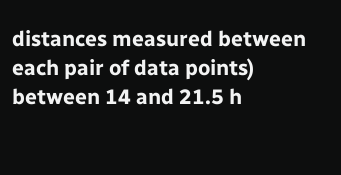distances measured between each pair of data points) between 14 and 21.5 h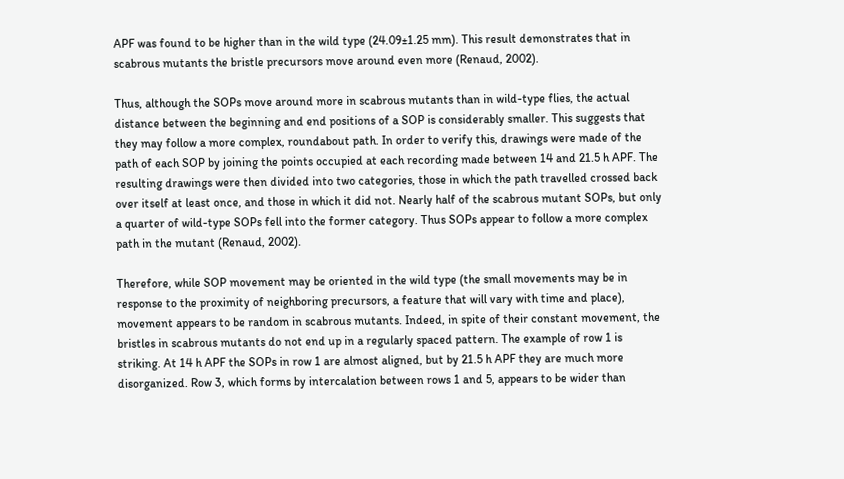APF was found to be higher than in the wild type (24.09±1.25 mm). This result demonstrates that in scabrous mutants the bristle precursors move around even more (Renaud, 2002).

Thus, although the SOPs move around more in scabrous mutants than in wild-type flies, the actual distance between the beginning and end positions of a SOP is considerably smaller. This suggests that they may follow a more complex, roundabout path. In order to verify this, drawings were made of the path of each SOP by joining the points occupied at each recording made between 14 and 21.5 h APF. The resulting drawings were then divided into two categories, those in which the path travelled crossed back over itself at least once, and those in which it did not. Nearly half of the scabrous mutant SOPs, but only a quarter of wild-type SOPs fell into the former category. Thus SOPs appear to follow a more complex path in the mutant (Renaud, 2002).

Therefore, while SOP movement may be oriented in the wild type (the small movements may be in response to the proximity of neighboring precursors, a feature that will vary with time and place), movement appears to be random in scabrous mutants. Indeed, in spite of their constant movement, the bristles in scabrous mutants do not end up in a regularly spaced pattern. The example of row 1 is striking. At 14 h APF the SOPs in row 1 are almost aligned, but by 21.5 h APF they are much more disorganized. Row 3, which forms by intercalation between rows 1 and 5, appears to be wider than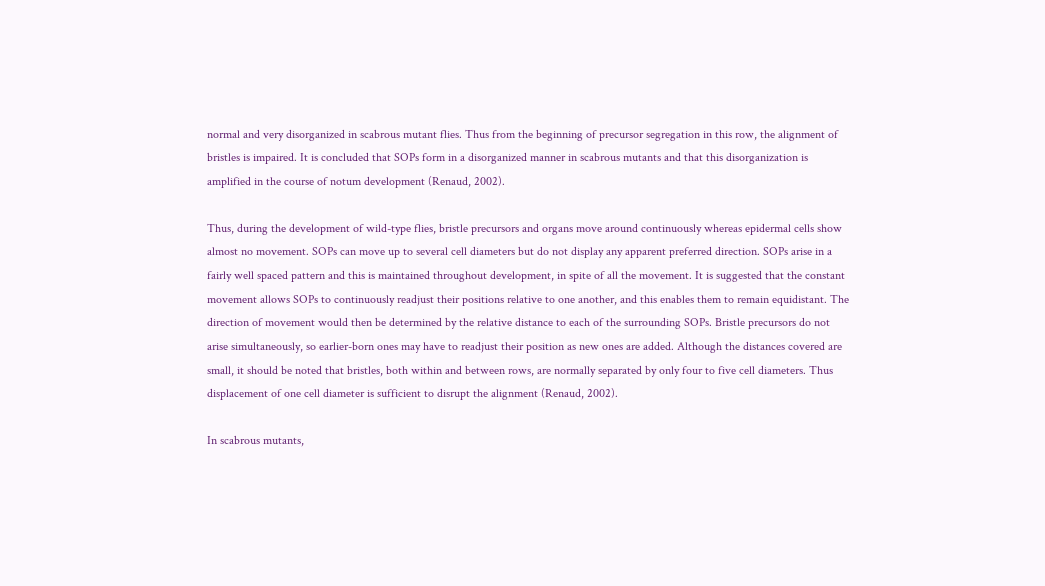normal and very disorganized in scabrous mutant flies. Thus from the beginning of precursor segregation in this row, the alignment of bristles is impaired. It is concluded that SOPs form in a disorganized manner in scabrous mutants and that this disorganization is amplified in the course of notum development (Renaud, 2002).

Thus, during the development of wild-type flies, bristle precursors and organs move around continuously whereas epidermal cells show almost no movement. SOPs can move up to several cell diameters but do not display any apparent preferred direction. SOPs arise in a fairly well spaced pattern and this is maintained throughout development, in spite of all the movement. It is suggested that the constant movement allows SOPs to continuously readjust their positions relative to one another, and this enables them to remain equidistant. The direction of movement would then be determined by the relative distance to each of the surrounding SOPs. Bristle precursors do not arise simultaneously, so earlier-born ones may have to readjust their position as new ones are added. Although the distances covered are small, it should be noted that bristles, both within and between rows, are normally separated by only four to five cell diameters. Thus displacement of one cell diameter is sufficient to disrupt the alignment (Renaud, 2002).

In scabrous mutants,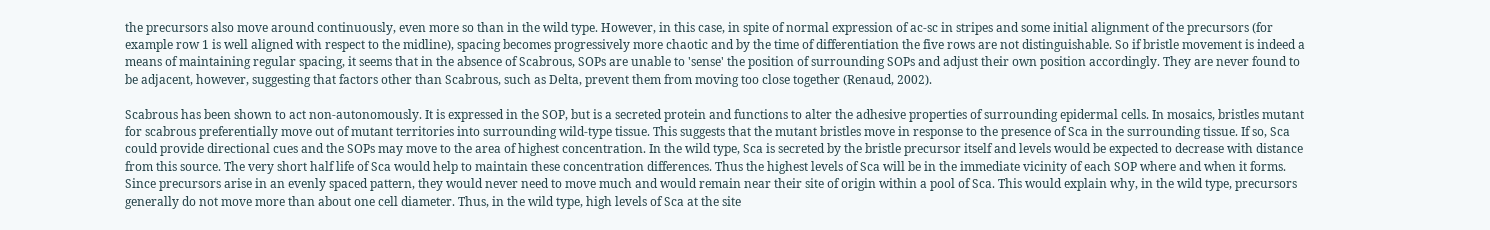the precursors also move around continuously, even more so than in the wild type. However, in this case, in spite of normal expression of ac-sc in stripes and some initial alignment of the precursors (for example row 1 is well aligned with respect to the midline), spacing becomes progressively more chaotic and by the time of differentiation the five rows are not distinguishable. So if bristle movement is indeed a means of maintaining regular spacing, it seems that in the absence of Scabrous, SOPs are unable to 'sense' the position of surrounding SOPs and adjust their own position accordingly. They are never found to be adjacent, however, suggesting that factors other than Scabrous, such as Delta, prevent them from moving too close together (Renaud, 2002).

Scabrous has been shown to act non-autonomously. It is expressed in the SOP, but is a secreted protein and functions to alter the adhesive properties of surrounding epidermal cells. In mosaics, bristles mutant for scabrous preferentially move out of mutant territories into surrounding wild-type tissue. This suggests that the mutant bristles move in response to the presence of Sca in the surrounding tissue. If so, Sca could provide directional cues and the SOPs may move to the area of highest concentration. In the wild type, Sca is secreted by the bristle precursor itself and levels would be expected to decrease with distance from this source. The very short half life of Sca would help to maintain these concentration differences. Thus the highest levels of Sca will be in the immediate vicinity of each SOP where and when it forms. Since precursors arise in an evenly spaced pattern, they would never need to move much and would remain near their site of origin within a pool of Sca. This would explain why, in the wild type, precursors generally do not move more than about one cell diameter. Thus, in the wild type, high levels of Sca at the site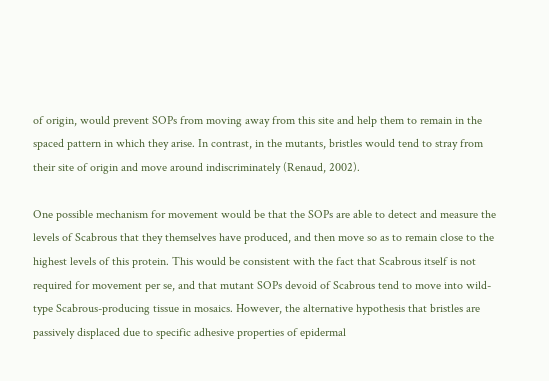of origin, would prevent SOPs from moving away from this site and help them to remain in the spaced pattern in which they arise. In contrast, in the mutants, bristles would tend to stray from their site of origin and move around indiscriminately (Renaud, 2002).

One possible mechanism for movement would be that the SOPs are able to detect and measure the levels of Scabrous that they themselves have produced, and then move so as to remain close to the highest levels of this protein. This would be consistent with the fact that Scabrous itself is not required for movement per se, and that mutant SOPs devoid of Scabrous tend to move into wild-type Scabrous-producing tissue in mosaics. However, the alternative hypothesis that bristles are passively displaced due to specific adhesive properties of epidermal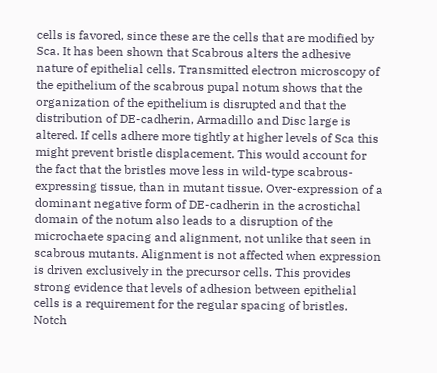cells is favored, since these are the cells that are modified by Sca. It has been shown that Scabrous alters the adhesive nature of epithelial cells. Transmitted electron microscopy of the epithelium of the scabrous pupal notum shows that the organization of the epithelium is disrupted and that the distribution of DE-cadherin, Armadillo and Disc large is altered. If cells adhere more tightly at higher levels of Sca this might prevent bristle displacement. This would account for the fact that the bristles move less in wild-type scabrous-expressing tissue, than in mutant tissue. Over-expression of a dominant negative form of DE-cadherin in the acrostichal domain of the notum also leads to a disruption of the microchaete spacing and alignment, not unlike that seen in scabrous mutants. Alignment is not affected when expression is driven exclusively in the precursor cells. This provides strong evidence that levels of adhesion between epithelial cells is a requirement for the regular spacing of bristles. Notch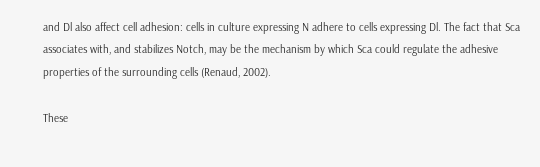and Dl also affect cell adhesion: cells in culture expressing N adhere to cells expressing Dl. The fact that Sca associates with, and stabilizes Notch, may be the mechanism by which Sca could regulate the adhesive properties of the surrounding cells (Renaud, 2002).

These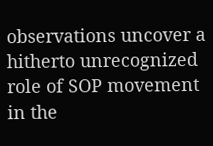observations uncover a hitherto unrecognized role of SOP movement in the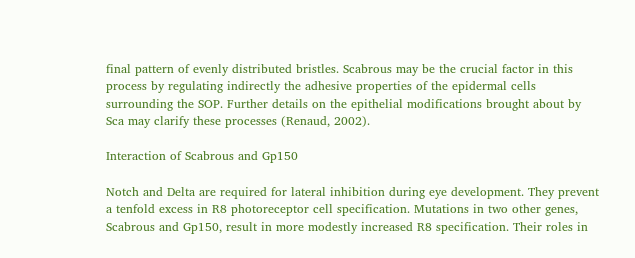final pattern of evenly distributed bristles. Scabrous may be the crucial factor in this process by regulating indirectly the adhesive properties of the epidermal cells surrounding the SOP. Further details on the epithelial modifications brought about by Sca may clarify these processes (Renaud, 2002).

Interaction of Scabrous and Gp150

Notch and Delta are required for lateral inhibition during eye development. They prevent a tenfold excess in R8 photoreceptor cell specification. Mutations in two other genes, Scabrous and Gp150, result in more modestly increased R8 specification. Their roles in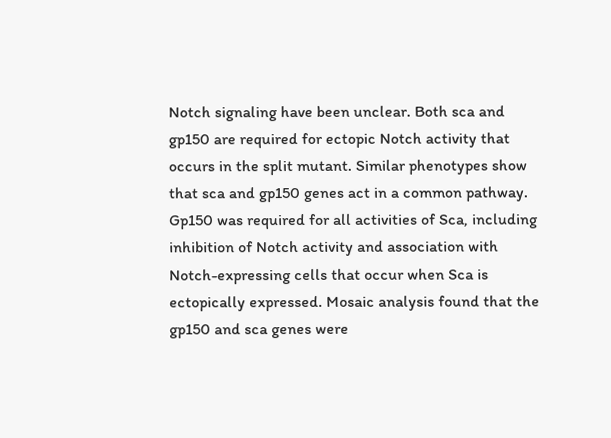Notch signaling have been unclear. Both sca and gp150 are required for ectopic Notch activity that occurs in the split mutant. Similar phenotypes show that sca and gp150 genes act in a common pathway. Gp150 was required for all activities of Sca, including inhibition of Notch activity and association with Notch-expressing cells that occur when Sca is ectopically expressed. Mosaic analysis found that the gp150 and sca genes were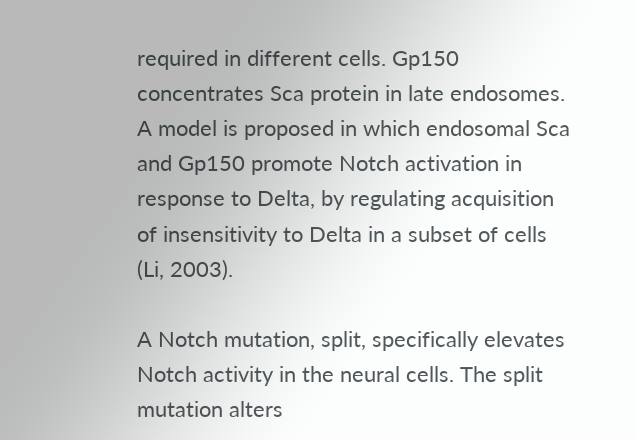required in different cells. Gp150 concentrates Sca protein in late endosomes. A model is proposed in which endosomal Sca and Gp150 promote Notch activation in response to Delta, by regulating acquisition of insensitivity to Delta in a subset of cells (Li, 2003).

A Notch mutation, split, specifically elevates Notch activity in the neural cells. The split mutation alters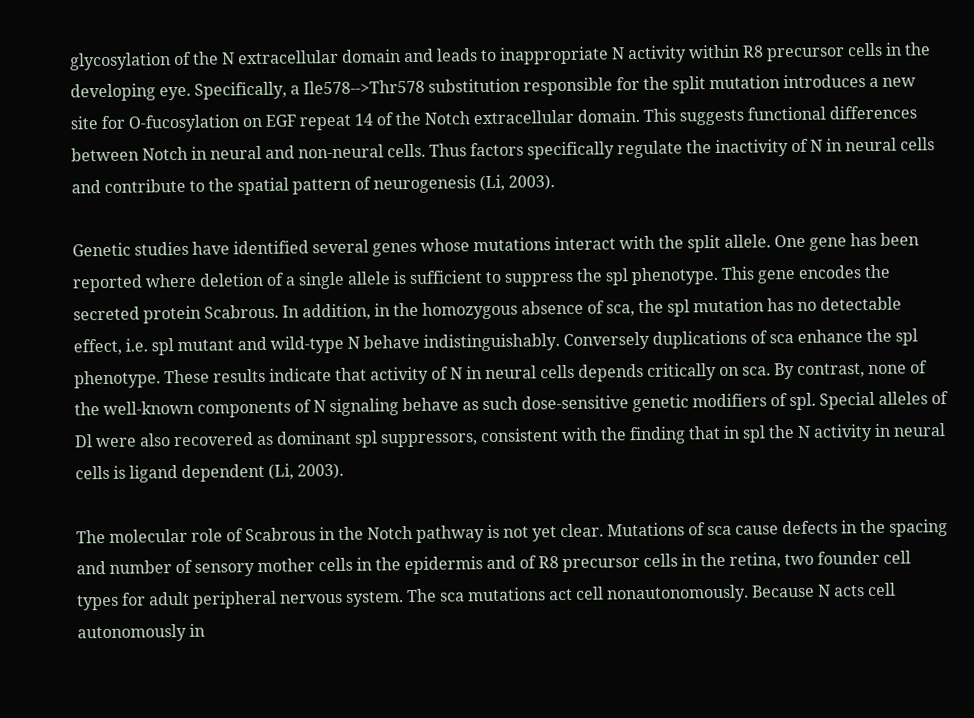glycosylation of the N extracellular domain and leads to inappropriate N activity within R8 precursor cells in the developing eye. Specifically, a Ile578-->Thr578 substitution responsible for the split mutation introduces a new site for O-fucosylation on EGF repeat 14 of the Notch extracellular domain. This suggests functional differences between Notch in neural and non-neural cells. Thus factors specifically regulate the inactivity of N in neural cells and contribute to the spatial pattern of neurogenesis (Li, 2003).

Genetic studies have identified several genes whose mutations interact with the split allele. One gene has been reported where deletion of a single allele is sufficient to suppress the spl phenotype. This gene encodes the secreted protein Scabrous. In addition, in the homozygous absence of sca, the spl mutation has no detectable effect, i.e. spl mutant and wild-type N behave indistinguishably. Conversely duplications of sca enhance the spl phenotype. These results indicate that activity of N in neural cells depends critically on sca. By contrast, none of the well-known components of N signaling behave as such dose-sensitive genetic modifiers of spl. Special alleles of Dl were also recovered as dominant spl suppressors, consistent with the finding that in spl the N activity in neural cells is ligand dependent (Li, 2003).

The molecular role of Scabrous in the Notch pathway is not yet clear. Mutations of sca cause defects in the spacing and number of sensory mother cells in the epidermis and of R8 precursor cells in the retina, two founder cell types for adult peripheral nervous system. The sca mutations act cell nonautonomously. Because N acts cell autonomously in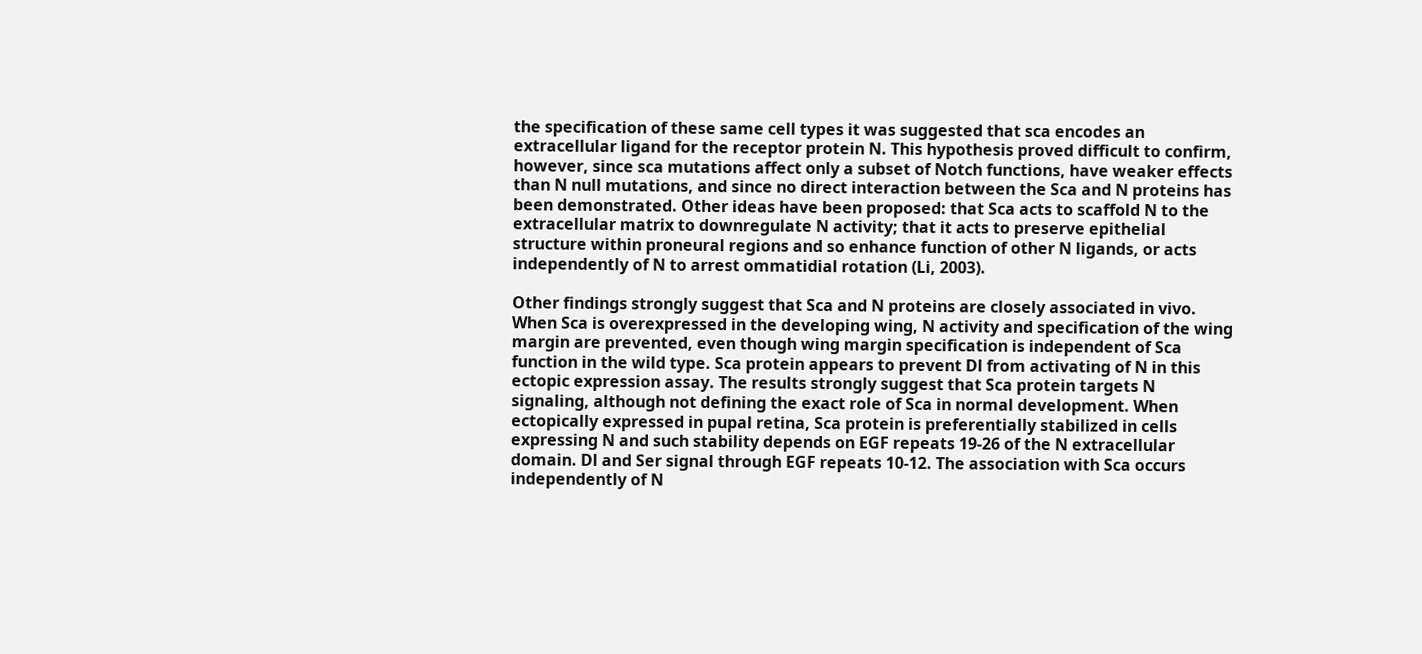the specification of these same cell types it was suggested that sca encodes an extracellular ligand for the receptor protein N. This hypothesis proved difficult to confirm, however, since sca mutations affect only a subset of Notch functions, have weaker effects than N null mutations, and since no direct interaction between the Sca and N proteins has been demonstrated. Other ideas have been proposed: that Sca acts to scaffold N to the extracellular matrix to downregulate N activity; that it acts to preserve epithelial structure within proneural regions and so enhance function of other N ligands, or acts independently of N to arrest ommatidial rotation (Li, 2003).

Other findings strongly suggest that Sca and N proteins are closely associated in vivo. When Sca is overexpressed in the developing wing, N activity and specification of the wing margin are prevented, even though wing margin specification is independent of Sca function in the wild type. Sca protein appears to prevent Dl from activating of N in this ectopic expression assay. The results strongly suggest that Sca protein targets N signaling, although not defining the exact role of Sca in normal development. When ectopically expressed in pupal retina, Sca protein is preferentially stabilized in cells expressing N and such stability depends on EGF repeats 19-26 of the N extracellular domain. Dl and Ser signal through EGF repeats 10-12. The association with Sca occurs independently of N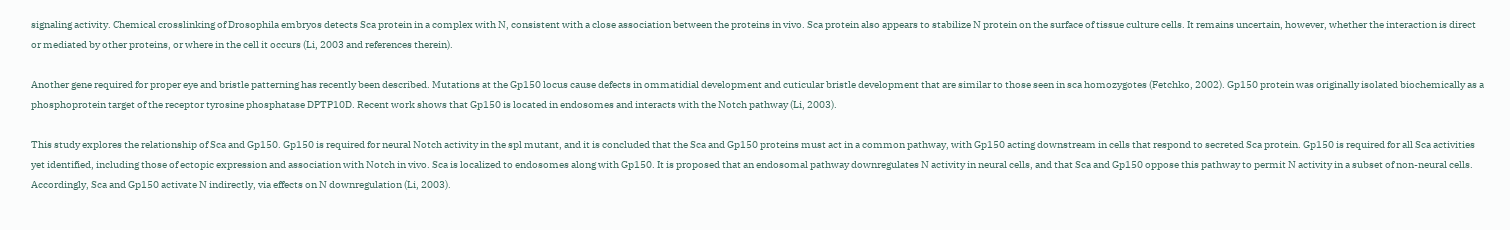signaling activity. Chemical crosslinking of Drosophila embryos detects Sca protein in a complex with N, consistent with a close association between the proteins in vivo. Sca protein also appears to stabilize N protein on the surface of tissue culture cells. It remains uncertain, however, whether the interaction is direct or mediated by other proteins, or where in the cell it occurs (Li, 2003 and references therein).

Another gene required for proper eye and bristle patterning has recently been described. Mutations at the Gp150 locus cause defects in ommatidial development and cuticular bristle development that are similar to those seen in sca homozygotes (Fetchko, 2002). Gp150 protein was originally isolated biochemically as a phosphoprotein target of the receptor tyrosine phosphatase DPTP10D. Recent work shows that Gp150 is located in endosomes and interacts with the Notch pathway (Li, 2003).

This study explores the relationship of Sca and Gp150. Gp150 is required for neural Notch activity in the spl mutant, and it is concluded that the Sca and Gp150 proteins must act in a common pathway, with Gp150 acting downstream in cells that respond to secreted Sca protein. Gp150 is required for all Sca activities yet identified, including those of ectopic expression and association with Notch in vivo. Sca is localized to endosomes along with Gp150. It is proposed that an endosomal pathway downregulates N activity in neural cells, and that Sca and Gp150 oppose this pathway to permit N activity in a subset of non-neural cells. Accordingly, Sca and Gp150 activate N indirectly, via effects on N downregulation (Li, 2003).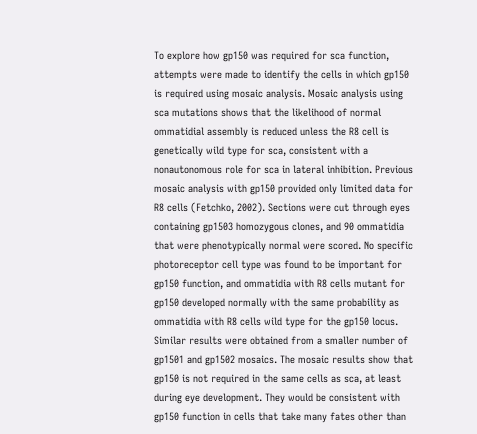To explore how gp150 was required for sca function, attempts were made to identify the cells in which gp150 is required using mosaic analysis. Mosaic analysis using sca mutations shows that the likelihood of normal ommatidial assembly is reduced unless the R8 cell is genetically wild type for sca, consistent with a nonautonomous role for sca in lateral inhibition. Previous mosaic analysis with gp150 provided only limited data for R8 cells (Fetchko, 2002). Sections were cut through eyes containing gp1503 homozygous clones, and 90 ommatidia that were phenotypically normal were scored. No specific photoreceptor cell type was found to be important for gp150 function, and ommatidia with R8 cells mutant for gp150 developed normally with the same probability as ommatidia with R8 cells wild type for the gp150 locus. Similar results were obtained from a smaller number of gp1501 and gp1502 mosaics. The mosaic results show that gp150 is not required in the same cells as sca, at least during eye development. They would be consistent with gp150 function in cells that take many fates other than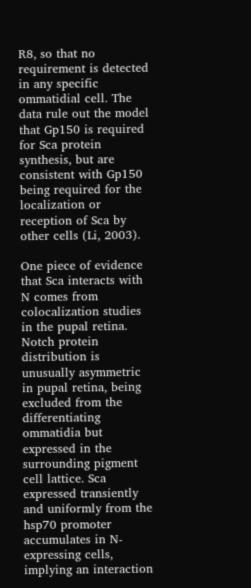R8, so that no requirement is detected in any specific ommatidial cell. The data rule out the model that Gp150 is required for Sca protein synthesis, but are consistent with Gp150 being required for the localization or reception of Sca by other cells (Li, 2003).

One piece of evidence that Sca interacts with N comes from colocalization studies in the pupal retina. Notch protein distribution is unusually asymmetric in pupal retina, being excluded from the differentiating ommatidia but expressed in the surrounding pigment cell lattice. Sca expressed transiently and uniformly from the hsp70 promoter accumulates in N-expressing cells, implying an interaction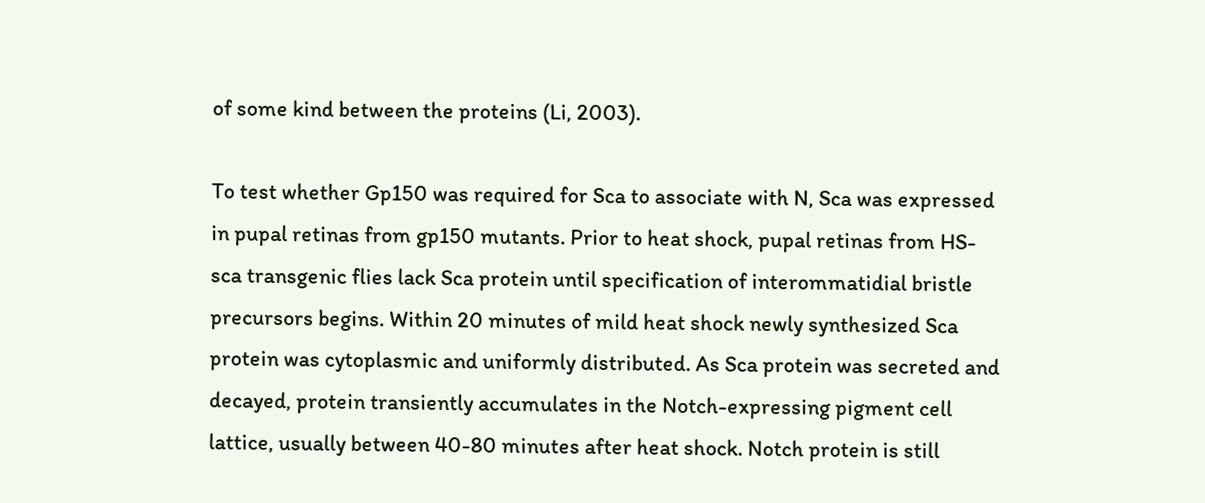of some kind between the proteins (Li, 2003).

To test whether Gp150 was required for Sca to associate with N, Sca was expressed in pupal retinas from gp150 mutants. Prior to heat shock, pupal retinas from HS-sca transgenic flies lack Sca protein until specification of interommatidial bristle precursors begins. Within 20 minutes of mild heat shock newly synthesized Sca protein was cytoplasmic and uniformly distributed. As Sca protein was secreted and decayed, protein transiently accumulates in the Notch-expressing pigment cell lattice, usually between 40-80 minutes after heat shock. Notch protein is still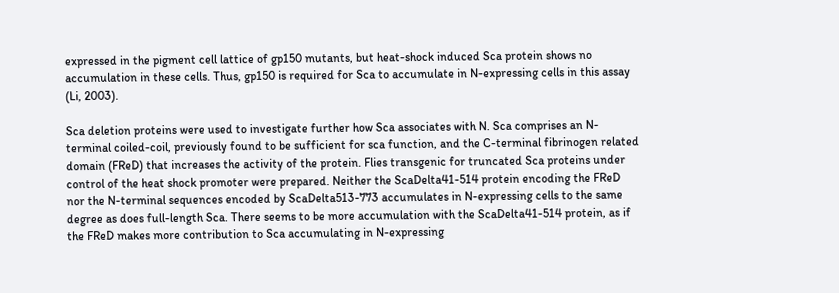expressed in the pigment cell lattice of gp150 mutants, but heat-shock induced Sca protein shows no accumulation in these cells. Thus, gp150 is required for Sca to accumulate in N-expressing cells in this assay (Li, 2003).

Sca deletion proteins were used to investigate further how Sca associates with N. Sca comprises an N-terminal coiled-coil, previously found to be sufficient for sca function, and the C-terminal fibrinogen related domain (FReD) that increases the activity of the protein. Flies transgenic for truncated Sca proteins under control of the heat shock promoter were prepared. Neither the ScaDelta41-514 protein encoding the FReD nor the N-terminal sequences encoded by ScaDelta513-773 accumulates in N-expressing cells to the same degree as does full-length Sca. There seems to be more accumulation with the ScaDelta41-514 protein, as if the FReD makes more contribution to Sca accumulating in N-expressing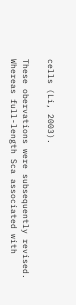cells (Li, 2003).

These obervations were subsequently revised. Whereas full-length Sca associated with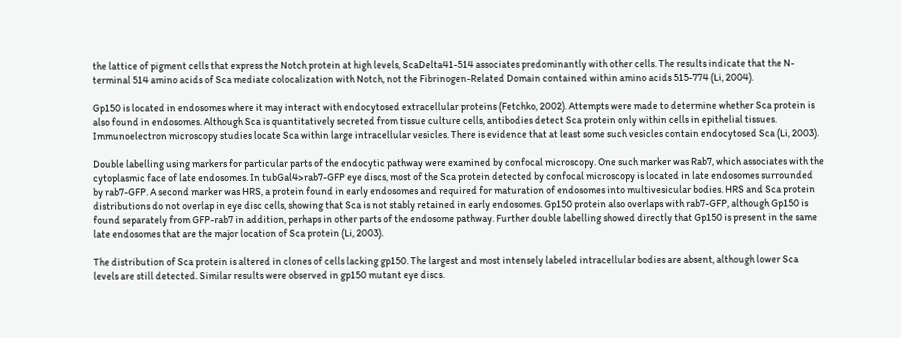the lattice of pigment cells that express the Notch protein at high levels, ScaDelta41-514 associates predominantly with other cells. The results indicate that the N-terminal 514 amino acids of Sca mediate colocalization with Notch, not the Fibrinogen-Related Domain contained within amino acids 515-774 (Li, 2004).

Gp150 is located in endosomes where it may interact with endocytosed extracellular proteins (Fetchko, 2002). Attempts were made to determine whether Sca protein is also found in endosomes. Although Sca is quantitatively secreted from tissue culture cells, antibodies detect Sca protein only within cells in epithelial tissues. Immunoelectron microscopy studies locate Sca within large intracellular vesicles. There is evidence that at least some such vesicles contain endocytosed Sca (Li, 2003).

Double labelling using markers for particular parts of the endocytic pathway were examined by confocal microscopy. One such marker was Rab7, which associates with the cytoplasmic face of late endosomes. In tubGal4>rab7-GFP eye discs, most of the Sca protein detected by confocal microscopy is located in late endosomes surrounded by rab7-GFP. A second marker was HRS, a protein found in early endosomes and required for maturation of endosomes into multivesicular bodies. HRS and Sca protein distributions do not overlap in eye disc cells, showing that Sca is not stably retained in early endosomes. Gp150 protein also overlaps with rab7-GFP, although Gp150 is found separately from GFP-rab7 in addition, perhaps in other parts of the endosome pathway. Further double labelling showed directly that Gp150 is present in the same late endosomes that are the major location of Sca protein (Li, 2003).

The distribution of Sca protein is altered in clones of cells lacking gp150. The largest and most intensely labeled intracellular bodies are absent, although lower Sca levels are still detected. Similar results were observed in gp150 mutant eye discs.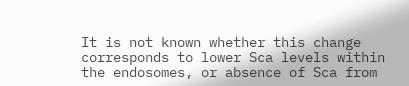It is not known whether this change corresponds to lower Sca levels within the endosomes, or absence of Sca from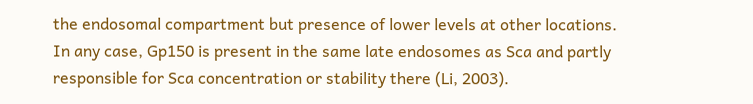the endosomal compartment but presence of lower levels at other locations. In any case, Gp150 is present in the same late endosomes as Sca and partly responsible for Sca concentration or stability there (Li, 2003).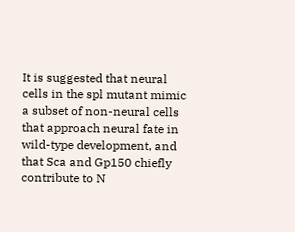It is suggested that neural cells in the spl mutant mimic a subset of non-neural cells that approach neural fate in wild-type development, and that Sca and Gp150 chiefly contribute to N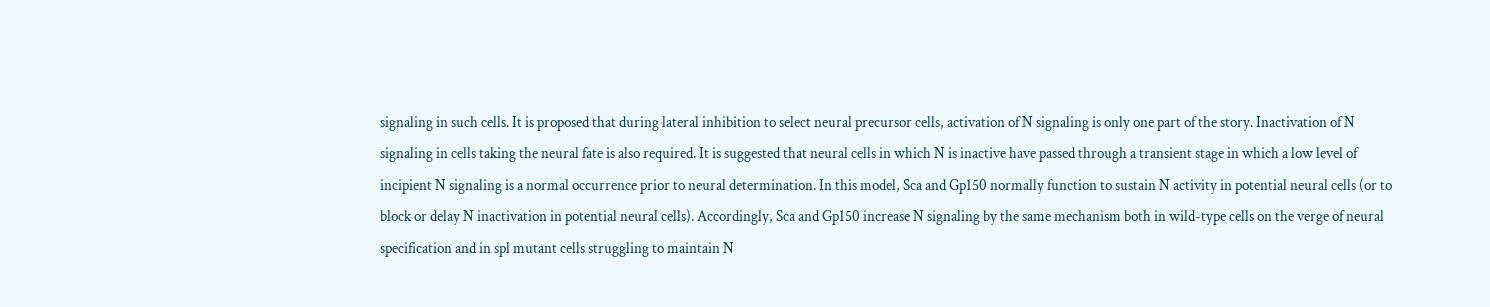signaling in such cells. It is proposed that during lateral inhibition to select neural precursor cells, activation of N signaling is only one part of the story. Inactivation of N signaling in cells taking the neural fate is also required. It is suggested that neural cells in which N is inactive have passed through a transient stage in which a low level of incipient N signaling is a normal occurrence prior to neural determination. In this model, Sca and Gp150 normally function to sustain N activity in potential neural cells (or to block or delay N inactivation in potential neural cells). Accordingly, Sca and Gp150 increase N signaling by the same mechanism both in wild-type cells on the verge of neural specification and in spl mutant cells struggling to maintain N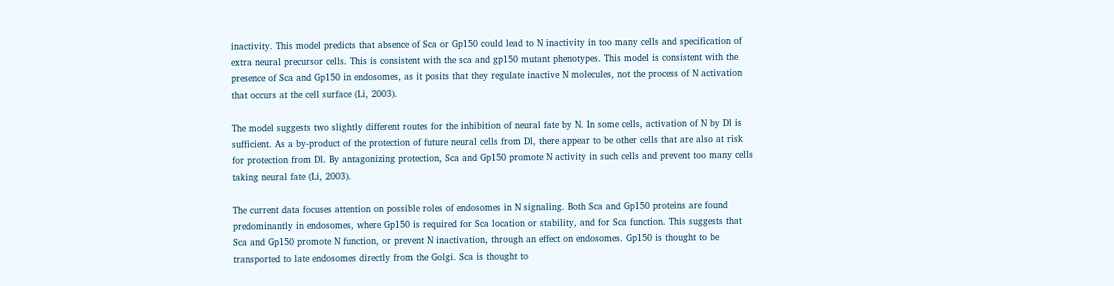inactivity. This model predicts that absence of Sca or Gp150 could lead to N inactivity in too many cells and specification of extra neural precursor cells. This is consistent with the sca and gp150 mutant phenotypes. This model is consistent with the presence of Sca and Gp150 in endosomes, as it posits that they regulate inactive N molecules, not the process of N activation that occurs at the cell surface (Li, 2003).

The model suggests two slightly different routes for the inhibition of neural fate by N. In some cells, activation of N by Dl is sufficient. As a by-product of the protection of future neural cells from Dl, there appear to be other cells that are also at risk for protection from Dl. By antagonizing protection, Sca and Gp150 promote N activity in such cells and prevent too many cells taking neural fate (Li, 2003).

The current data focuses attention on possible roles of endosomes in N signaling. Both Sca and Gp150 proteins are found predominantly in endosomes, where Gp150 is required for Sca location or stability, and for Sca function. This suggests that Sca and Gp150 promote N function, or prevent N inactivation, through an effect on endosomes. Gp150 is thought to be transported to late endosomes directly from the Golgi. Sca is thought to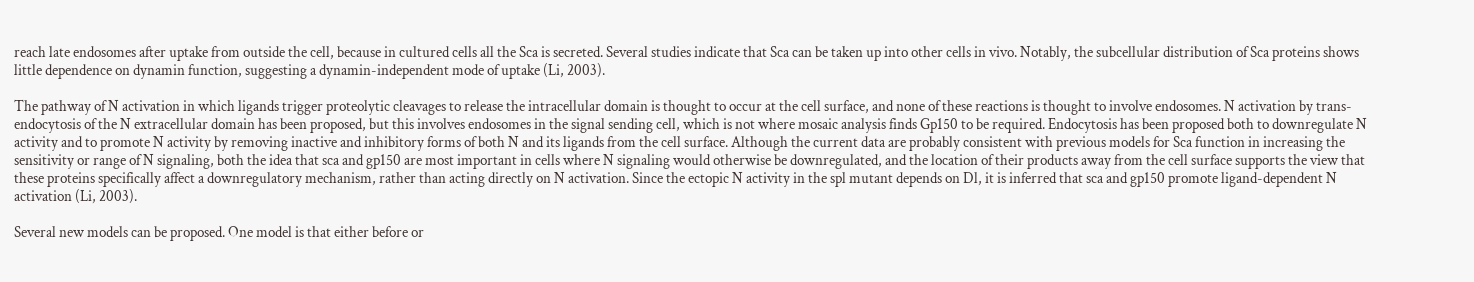reach late endosomes after uptake from outside the cell, because in cultured cells all the Sca is secreted. Several studies indicate that Sca can be taken up into other cells in vivo. Notably, the subcellular distribution of Sca proteins shows little dependence on dynamin function, suggesting a dynamin-independent mode of uptake (Li, 2003).

The pathway of N activation in which ligands trigger proteolytic cleavages to release the intracellular domain is thought to occur at the cell surface, and none of these reactions is thought to involve endosomes. N activation by trans-endocytosis of the N extracellular domain has been proposed, but this involves endosomes in the signal sending cell, which is not where mosaic analysis finds Gp150 to be required. Endocytosis has been proposed both to downregulate N activity and to promote N activity by removing inactive and inhibitory forms of both N and its ligands from the cell surface. Although the current data are probably consistent with previous models for Sca function in increasing the sensitivity or range of N signaling, both the idea that sca and gp150 are most important in cells where N signaling would otherwise be downregulated, and the location of their products away from the cell surface supports the view that these proteins specifically affect a downregulatory mechanism, rather than acting directly on N activation. Since the ectopic N activity in the spl mutant depends on Dl, it is inferred that sca and gp150 promote ligand-dependent N activation (Li, 2003).

Several new models can be proposed. One model is that either before or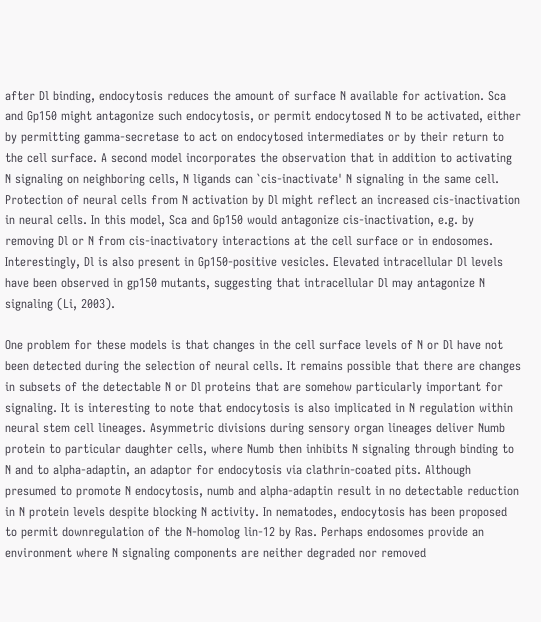after Dl binding, endocytosis reduces the amount of surface N available for activation. Sca and Gp150 might antagonize such endocytosis, or permit endocytosed N to be activated, either by permitting gamma-secretase to act on endocytosed intermediates or by their return to the cell surface. A second model incorporates the observation that in addition to activating N signaling on neighboring cells, N ligands can `cis-inactivate' N signaling in the same cell. Protection of neural cells from N activation by Dl might reflect an increased cis-inactivation in neural cells. In this model, Sca and Gp150 would antagonize cis-inactivation, e.g. by removing Dl or N from cis-inactivatory interactions at the cell surface or in endosomes. Interestingly, Dl is also present in Gp150-positive vesicles. Elevated intracellular Dl levels have been observed in gp150 mutants, suggesting that intracellular Dl may antagonize N signaling (Li, 2003).

One problem for these models is that changes in the cell surface levels of N or Dl have not been detected during the selection of neural cells. It remains possible that there are changes in subsets of the detectable N or Dl proteins that are somehow particularly important for signaling. It is interesting to note that endocytosis is also implicated in N regulation within neural stem cell lineages. Asymmetric divisions during sensory organ lineages deliver Numb protein to particular daughter cells, where Numb then inhibits N signaling through binding to N and to alpha-adaptin, an adaptor for endocytosis via clathrin-coated pits. Although presumed to promote N endocytosis, numb and alpha-adaptin result in no detectable reduction in N protein levels despite blocking N activity. In nematodes, endocytosis has been proposed to permit downregulation of the N-homolog lin-12 by Ras. Perhaps endosomes provide an environment where N signaling components are neither degraded nor removed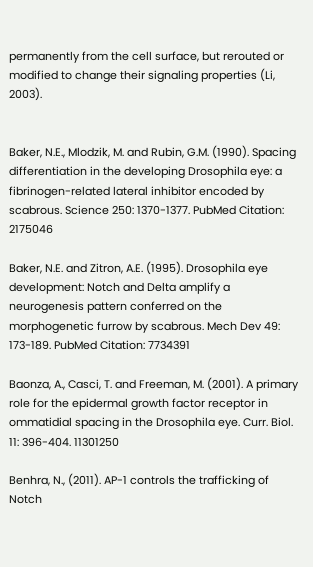permanently from the cell surface, but rerouted or modified to change their signaling properties (Li, 2003).


Baker, N.E., Mlodzik, M. and Rubin, G.M. (1990). Spacing differentiation in the developing Drosophila eye: a fibrinogen-related lateral inhibitor encoded by scabrous. Science 250: 1370-1377. PubMed Citation: 2175046

Baker, N.E. and Zitron, A.E. (1995). Drosophila eye development: Notch and Delta amplify a neurogenesis pattern conferred on the morphogenetic furrow by scabrous. Mech Dev 49: 173-189. PubMed Citation: 7734391

Baonza, A., Casci, T. and Freeman, M. (2001). A primary role for the epidermal growth factor receptor in ommatidial spacing in the Drosophila eye. Curr. Biol. 11: 396-404. 11301250

Benhra, N., (2011). AP-1 controls the trafficking of Notch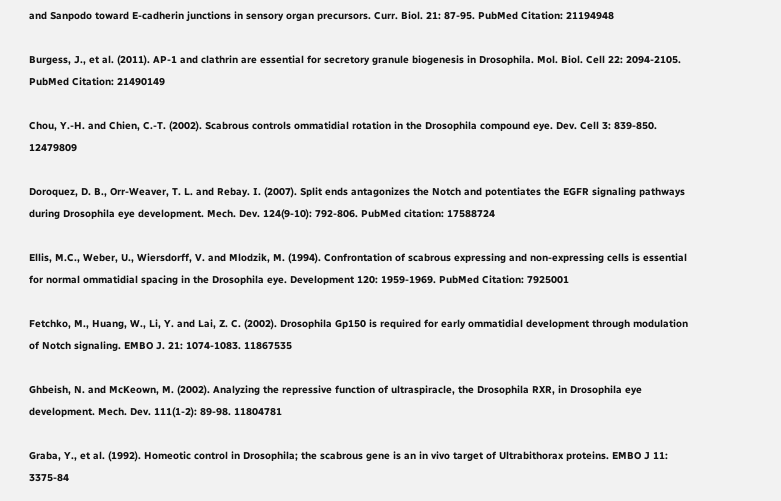and Sanpodo toward E-cadherin junctions in sensory organ precursors. Curr. Biol. 21: 87-95. PubMed Citation: 21194948

Burgess, J., et al. (2011). AP-1 and clathrin are essential for secretory granule biogenesis in Drosophila. Mol. Biol. Cell 22: 2094-2105. PubMed Citation: 21490149

Chou, Y.-H. and Chien, C.-T. (2002). Scabrous controls ommatidial rotation in the Drosophila compound eye. Dev. Cell 3: 839-850. 12479809

Doroquez, D. B., Orr-Weaver, T. L. and Rebay. I. (2007). Split ends antagonizes the Notch and potentiates the EGFR signaling pathways during Drosophila eye development. Mech. Dev. 124(9-10): 792-806. PubMed citation: 17588724

Ellis, M.C., Weber, U., Wiersdorff, V. and Mlodzik, M. (1994). Confrontation of scabrous expressing and non-expressing cells is essential for normal ommatidial spacing in the Drosophila eye. Development 120: 1959-1969. PubMed Citation: 7925001

Fetchko, M., Huang, W., Li, Y. and Lai, Z. C. (2002). Drosophila Gp150 is required for early ommatidial development through modulation of Notch signaling. EMBO J. 21: 1074-1083. 11867535

Ghbeish, N. and McKeown, M. (2002). Analyzing the repressive function of ultraspiracle, the Drosophila RXR, in Drosophila eye development. Mech. Dev. 111(1-2): 89-98. 11804781

Graba, Y., et al. (1992). Homeotic control in Drosophila; the scabrous gene is an in vivo target of Ultrabithorax proteins. EMBO J 11: 3375-84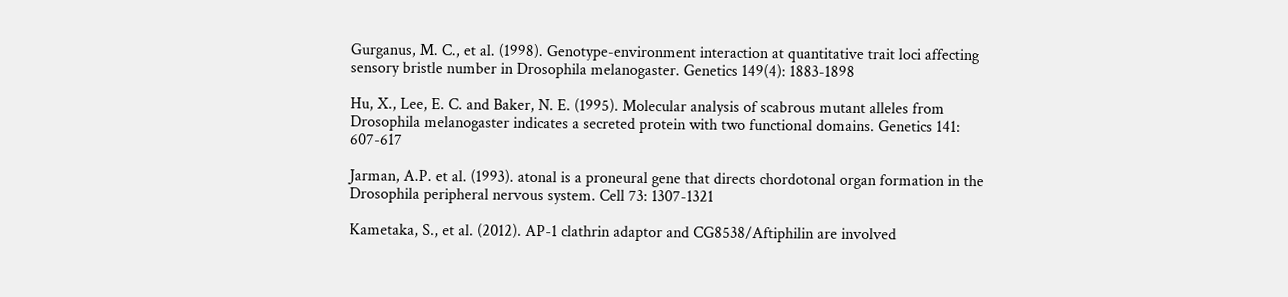Gurganus, M. C., et al. (1998). Genotype-environment interaction at quantitative trait loci affecting sensory bristle number in Drosophila melanogaster. Genetics 149(4): 1883-1898

Hu, X., Lee, E. C. and Baker, N. E. (1995). Molecular analysis of scabrous mutant alleles from Drosophila melanogaster indicates a secreted protein with two functional domains. Genetics 141: 607-617

Jarman, A.P. et al. (1993). atonal is a proneural gene that directs chordotonal organ formation in the Drosophila peripheral nervous system. Cell 73: 1307-1321

Kametaka, S., et al. (2012). AP-1 clathrin adaptor and CG8538/Aftiphilin are involved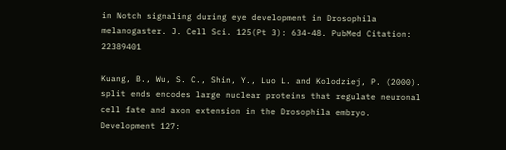in Notch signaling during eye development in Drosophila melanogaster. J. Cell Sci. 125(Pt 3): 634-48. PubMed Citation: 22389401

Kuang, B., Wu, S. C., Shin, Y., Luo L. and Kolodziej, P. (2000). split ends encodes large nuclear proteins that regulate neuronal cell fate and axon extension in the Drosophila embryo. Development 127: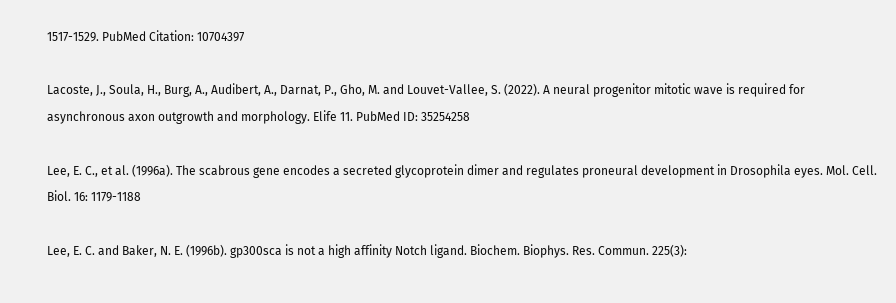1517-1529. PubMed Citation: 10704397

Lacoste, J., Soula, H., Burg, A., Audibert, A., Darnat, P., Gho, M. and Louvet-Vallee, S. (2022). A neural progenitor mitotic wave is required for asynchronous axon outgrowth and morphology. Elife 11. PubMed ID: 35254258

Lee, E. C., et al. (1996a). The scabrous gene encodes a secreted glycoprotein dimer and regulates proneural development in Drosophila eyes. Mol. Cell. Biol. 16: 1179-1188

Lee, E. C. and Baker, N. E. (1996b). gp300sca is not a high affinity Notch ligand. Biochem. Biophys. Res. Commun. 225(3):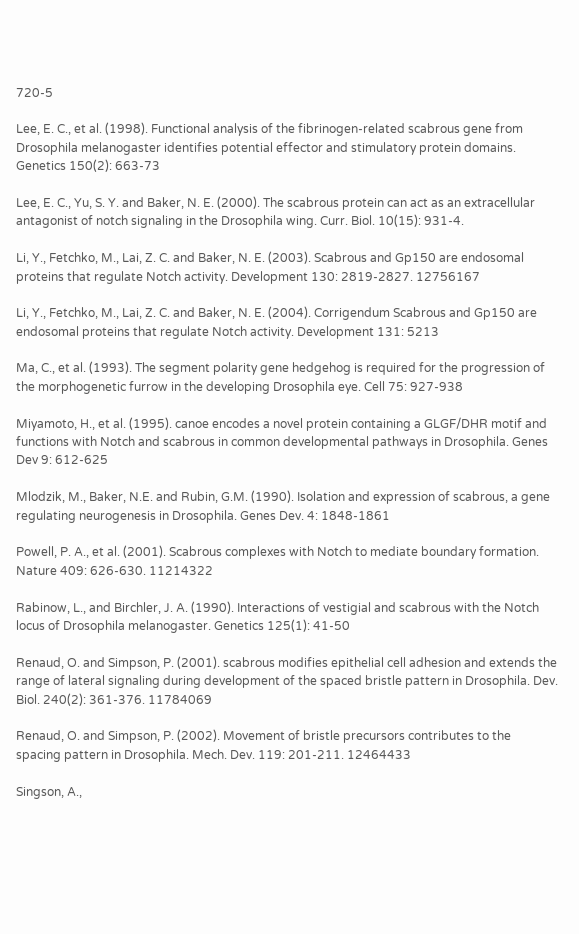720-5

Lee, E. C., et al. (1998). Functional analysis of the fibrinogen-related scabrous gene from Drosophila melanogaster identifies potential effector and stimulatory protein domains. Genetics 150(2): 663-73

Lee, E. C., Yu, S. Y. and Baker, N. E. (2000). The scabrous protein can act as an extracellular antagonist of notch signaling in the Drosophila wing. Curr. Biol. 10(15): 931-4.

Li, Y., Fetchko, M., Lai, Z. C. and Baker, N. E. (2003). Scabrous and Gp150 are endosomal proteins that regulate Notch activity. Development 130: 2819-2827. 12756167

Li, Y., Fetchko, M., Lai, Z. C. and Baker, N. E. (2004). Corrigendum Scabrous and Gp150 are endosomal proteins that regulate Notch activity. Development 131: 5213

Ma, C., et al. (1993). The segment polarity gene hedgehog is required for the progression of the morphogenetic furrow in the developing Drosophila eye. Cell 75: 927-938

Miyamoto, H., et al. (1995). canoe encodes a novel protein containing a GLGF/DHR motif and functions with Notch and scabrous in common developmental pathways in Drosophila. Genes Dev 9: 612-625

Mlodzik, M., Baker, N.E. and Rubin, G.M. (1990). Isolation and expression of scabrous, a gene regulating neurogenesis in Drosophila. Genes Dev. 4: 1848-1861

Powell, P. A., et al. (2001). Scabrous complexes with Notch to mediate boundary formation. Nature 409: 626-630. 11214322

Rabinow, L., and Birchler, J. A. (1990). Interactions of vestigial and scabrous with the Notch locus of Drosophila melanogaster. Genetics 125(1): 41-50

Renaud, O. and Simpson, P. (2001). scabrous modifies epithelial cell adhesion and extends the range of lateral signaling during development of the spaced bristle pattern in Drosophila. Dev. Biol. 240(2): 361-376. 11784069

Renaud, O. and Simpson, P. (2002). Movement of bristle precursors contributes to the spacing pattern in Drosophila. Mech. Dev. 119: 201-211. 12464433

Singson, A.,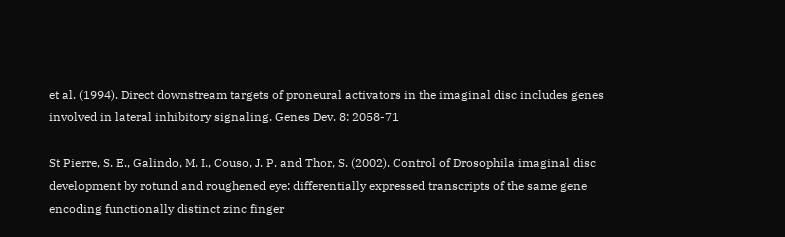et al. (1994). Direct downstream targets of proneural activators in the imaginal disc includes genes involved in lateral inhibitory signaling. Genes Dev. 8: 2058-71

St Pierre, S. E., Galindo, M. I., Couso, J. P. and Thor, S. (2002). Control of Drosophila imaginal disc development by rotund and roughened eye: differentially expressed transcripts of the same gene encoding functionally distinct zinc finger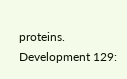proteins. Development 129: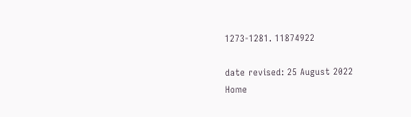1273-1281. 11874922

date revised: 25 August 2022
Home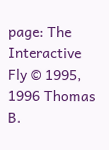page: The Interactive Fly © 1995, 1996 Thomas B.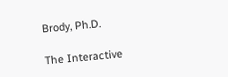Brody, Ph.D.

The Interactive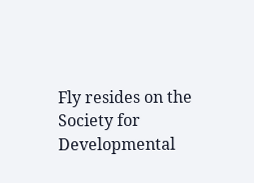Fly resides on the
Society for Developmental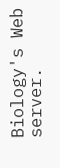Biology's Web server.